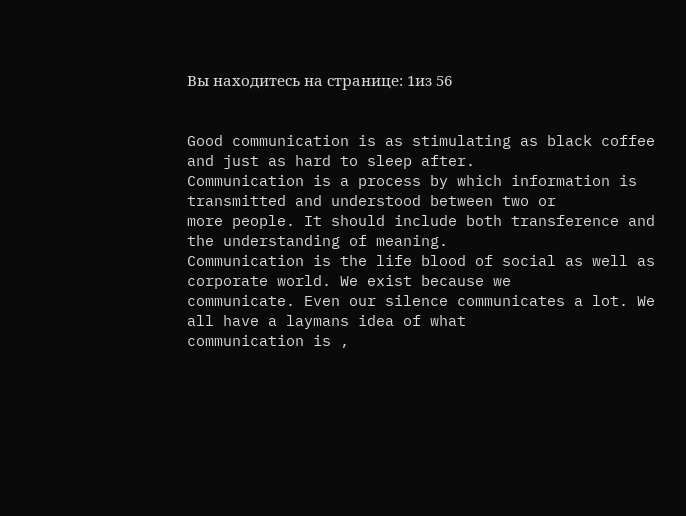Вы находитесь на странице: 1из 56


Good communication is as stimulating as black coffee and just as hard to sleep after.
Communication is a process by which information is transmitted and understood between two or
more people. It should include both transference and the understanding of meaning.
Communication is the life blood of social as well as corporate world. We exist because we
communicate. Even our silence communicates a lot. We all have a laymans idea of what
communication is ,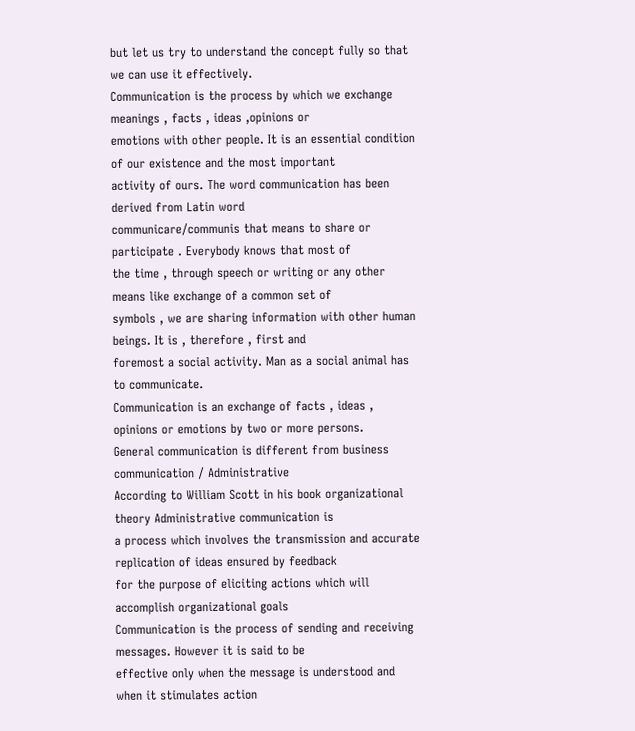but let us try to understand the concept fully so that we can use it effectively.
Communication is the process by which we exchange meanings , facts , ideas ,opinions or
emotions with other people. It is an essential condition of our existence and the most important
activity of ours. The word communication has been derived from Latin word
communicare/communis that means to share or participate . Everybody knows that most of
the time , through speech or writing or any other means like exchange of a common set of
symbols , we are sharing information with other human beings. It is , therefore , first and
foremost a social activity. Man as a social animal has to communicate.
Communication is an exchange of facts , ideas , opinions or emotions by two or more persons.
General communication is different from business communication / Administrative
According to William Scott in his book organizational theory Administrative communication is
a process which involves the transmission and accurate replication of ideas ensured by feedback
for the purpose of eliciting actions which will accomplish organizational goals
Communication is the process of sending and receiving messages. However it is said to be
effective only when the message is understood and when it stimulates action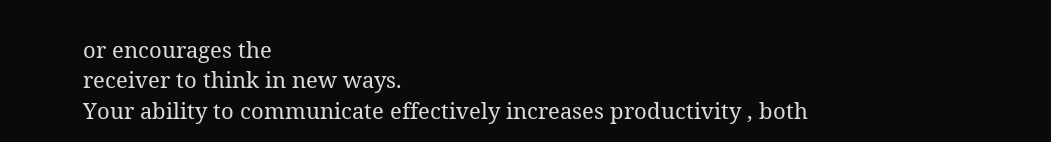or encourages the
receiver to think in new ways.
Your ability to communicate effectively increases productivity , both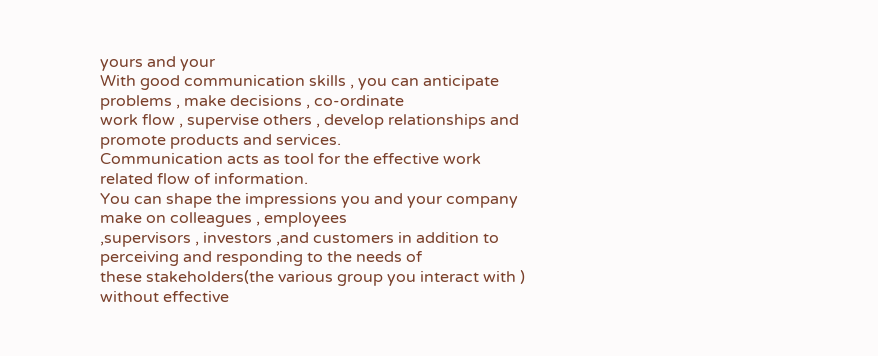yours and your
With good communication skills , you can anticipate problems , make decisions , co-ordinate
work flow , supervise others , develop relationships and promote products and services.
Communication acts as tool for the effective work related flow of information.
You can shape the impressions you and your company make on colleagues , employees
,supervisors , investors ,and customers in addition to perceiving and responding to the needs of
these stakeholders(the various group you interact with ) without effective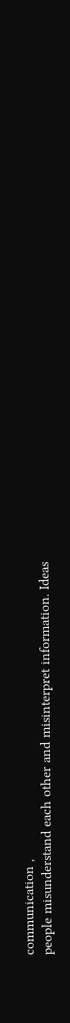communication ,
people misunderstand each other and misinterpret information. Ideas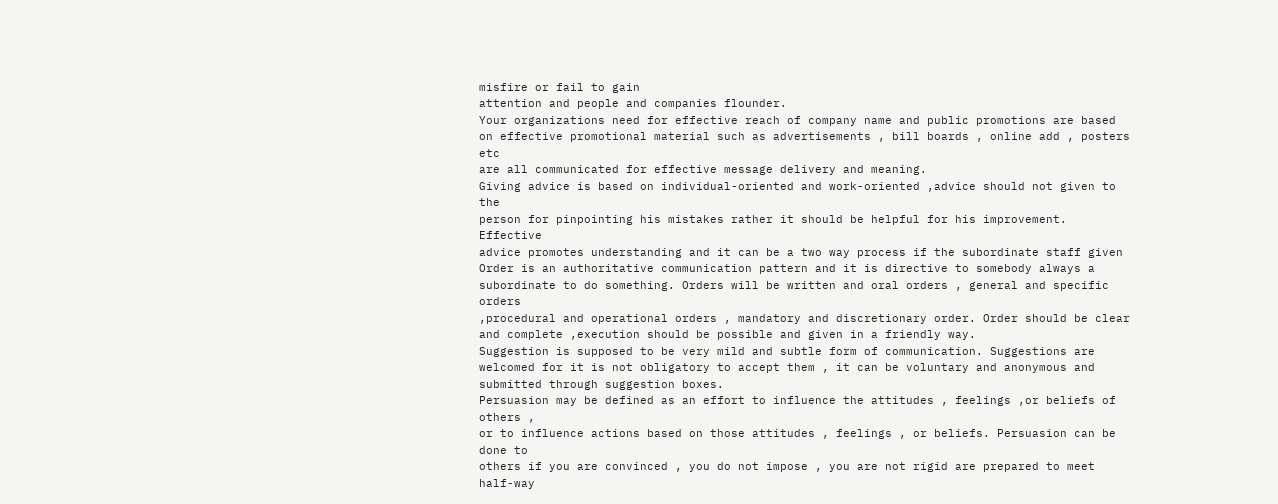misfire or fail to gain
attention and people and companies flounder.
Your organizations need for effective reach of company name and public promotions are based
on effective promotional material such as advertisements , bill boards , online add , posters etc
are all communicated for effective message delivery and meaning.
Giving advice is based on individual-oriented and work-oriented ,advice should not given to the
person for pinpointing his mistakes rather it should be helpful for his improvement. Effective
advice promotes understanding and it can be a two way process if the subordinate staff given
Order is an authoritative communication pattern and it is directive to somebody always a
subordinate to do something. Orders will be written and oral orders , general and specific orders
,procedural and operational orders , mandatory and discretionary order. Order should be clear
and complete ,execution should be possible and given in a friendly way.
Suggestion is supposed to be very mild and subtle form of communication. Suggestions are
welcomed for it is not obligatory to accept them , it can be voluntary and anonymous and
submitted through suggestion boxes.
Persuasion may be defined as an effort to influence the attitudes , feelings ,or beliefs of others ,
or to influence actions based on those attitudes , feelings , or beliefs. Persuasion can be done to
others if you are convinced , you do not impose , you are not rigid are prepared to meet half-way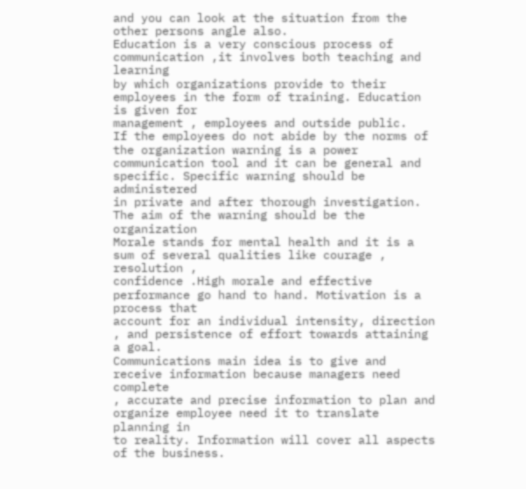and you can look at the situation from the other persons angle also.
Education is a very conscious process of communication ,it involves both teaching and learning
by which organizations provide to their employees in the form of training. Education is given for
management , employees and outside public.
If the employees do not abide by the norms of the organization warning is a power
communication tool and it can be general and specific. Specific warning should be administered
in private and after thorough investigation. The aim of the warning should be the organization
Morale stands for mental health and it is a sum of several qualities like courage , resolution ,
confidence .High morale and effective performance go hand to hand. Motivation is a process that
account for an individual intensity, direction , and persistence of effort towards attaining a goal.
Communications main idea is to give and receive information because managers need complete
, accurate and precise information to plan and organize employee need it to translate planning in
to reality. Information will cover all aspects of the business.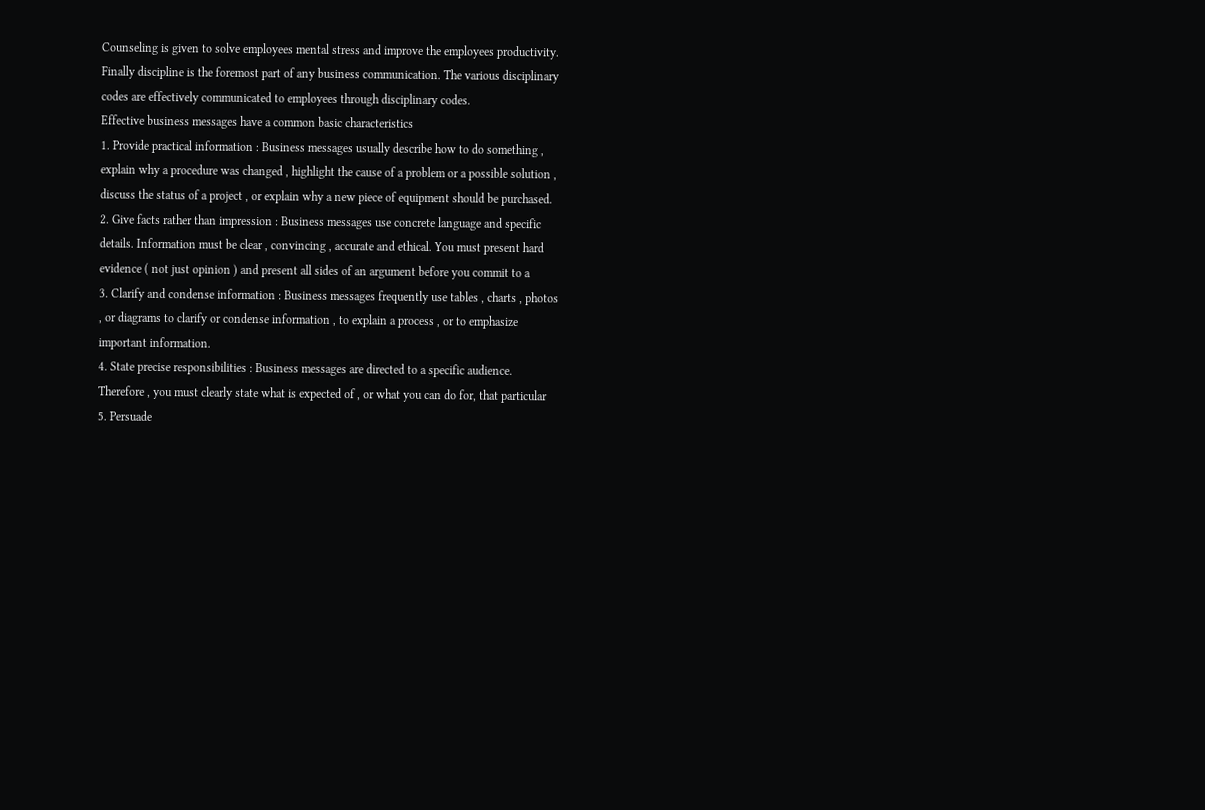Counseling is given to solve employees mental stress and improve the employees productivity.
Finally discipline is the foremost part of any business communication. The various disciplinary
codes are effectively communicated to employees through disciplinary codes.
Effective business messages have a common basic characteristics
1. Provide practical information : Business messages usually describe how to do something ,
explain why a procedure was changed , highlight the cause of a problem or a possible solution ,
discuss the status of a project , or explain why a new piece of equipment should be purchased.
2. Give facts rather than impression : Business messages use concrete language and specific
details. Information must be clear , convincing , accurate and ethical. You must present hard
evidence ( not just opinion ) and present all sides of an argument before you commit to a
3. Clarify and condense information : Business messages frequently use tables , charts , photos
, or diagrams to clarify or condense information , to explain a process , or to emphasize
important information.
4. State precise responsibilities : Business messages are directed to a specific audience.
Therefore , you must clearly state what is expected of , or what you can do for, that particular
5. Persuade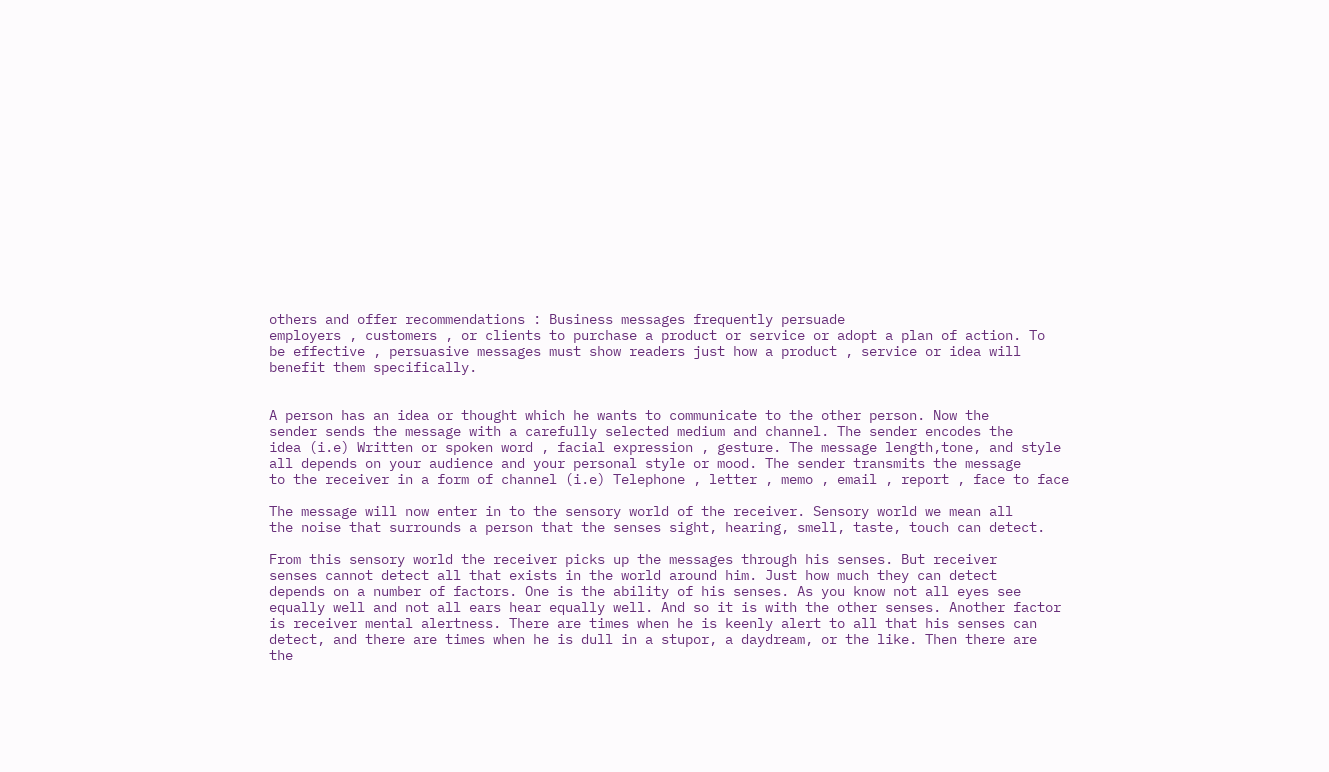others and offer recommendations : Business messages frequently persuade
employers , customers , or clients to purchase a product or service or adopt a plan of action. To
be effective , persuasive messages must show readers just how a product , service or idea will
benefit them specifically.


A person has an idea or thought which he wants to communicate to the other person. Now the
sender sends the message with a carefully selected medium and channel. The sender encodes the
idea (i.e) Written or spoken word , facial expression , gesture. The message length,tone, and style
all depends on your audience and your personal style or mood. The sender transmits the message
to the receiver in a form of channel (i.e) Telephone , letter , memo , email , report , face to face

The message will now enter in to the sensory world of the receiver. Sensory world we mean all
the noise that surrounds a person that the senses sight, hearing, smell, taste, touch can detect.

From this sensory world the receiver picks up the messages through his senses. But receiver
senses cannot detect all that exists in the world around him. Just how much they can detect
depends on a number of factors. One is the ability of his senses. As you know not all eyes see
equally well and not all ears hear equally well. And so it is with the other senses. Another factor
is receiver mental alertness. There are times when he is keenly alert to all that his senses can
detect, and there are times when he is dull in a stupor, a daydream, or the like. Then there are
the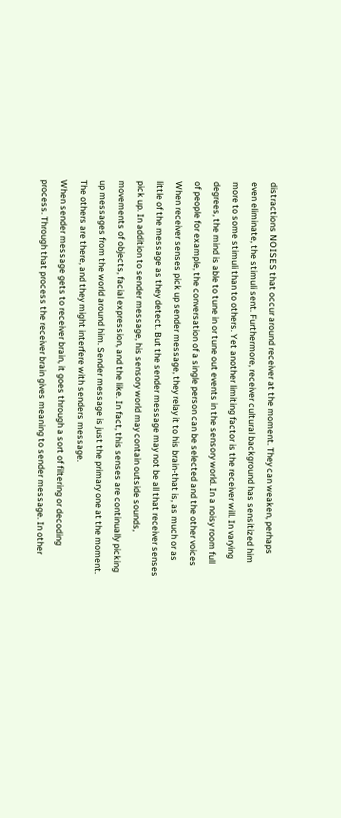distractions NOISES that occur around receiver at the moment. They can weaken, perhaps
even eliminate, the stimuli sent. Furthermore, receiver cultural background has sensitized him
more to some stimuli than to others. Yet another limiting factor is the receiver will. In varying
degrees, the mind is able to tune in or tune out events in the sensory world. In a noisy room full
of people for example, the conversation of a single person can be selected and the other voices
When receiver senses pick up sender message, they relay it to his brain-that is, as much or as
little of the message as they detect. But the sender message may not be all that receiver senses
pick up. In addition to sender message, his sensory world may contain outside sounds,
movements of objects, facial expression, and the like. In fact, this senses are continually picking
up messages from the world around him. Sender message is just the primary one at the moment.
The others are there, and they might interfere with senders message.
When sender message gets to receiver brain, it goes through a sort of filtering or decoding
process. Through that process the receiver brain gives meaning to sender message. In other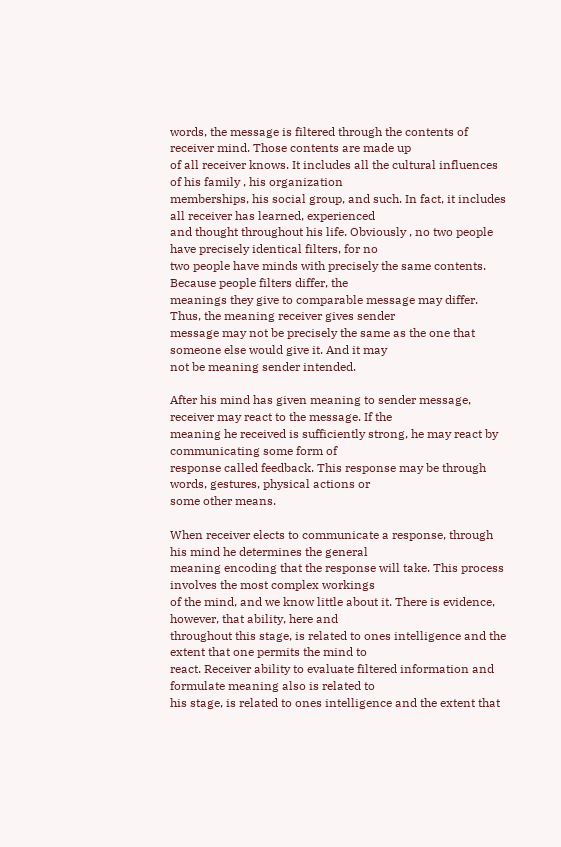words, the message is filtered through the contents of receiver mind. Those contents are made up
of all receiver knows. It includes all the cultural influences of his family , his organization
memberships, his social group, and such. In fact, it includes all receiver has learned, experienced
and thought throughout his life. Obviously , no two people have precisely identical filters, for no
two people have minds with precisely the same contents. Because people filters differ, the
meanings they give to comparable message may differ. Thus, the meaning receiver gives sender
message may not be precisely the same as the one that someone else would give it. And it may
not be meaning sender intended.

After his mind has given meaning to sender message, receiver may react to the message. If the
meaning he received is sufficiently strong, he may react by communicating some form of
response called feedback. This response may be through words, gestures, physical actions or
some other means.

When receiver elects to communicate a response, through his mind he determines the general
meaning encoding that the response will take. This process involves the most complex workings
of the mind, and we know little about it. There is evidence, however, that ability, here and
throughout this stage, is related to ones intelligence and the extent that one permits the mind to
react. Receiver ability to evaluate filtered information and formulate meaning also is related to
his stage, is related to ones intelligence and the extent that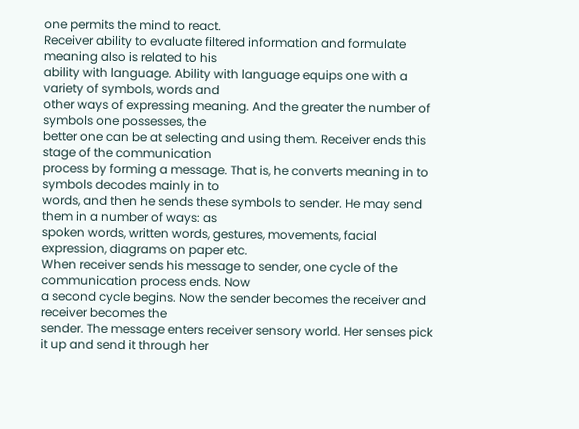one permits the mind to react.
Receiver ability to evaluate filtered information and formulate meaning also is related to his
ability with language. Ability with language equips one with a variety of symbols, words and
other ways of expressing meaning. And the greater the number of symbols one possesses, the
better one can be at selecting and using them. Receiver ends this stage of the communication
process by forming a message. That is, he converts meaning in to symbols decodes mainly in to
words, and then he sends these symbols to sender. He may send them in a number of ways: as
spoken words, written words, gestures, movements, facial expression, diagrams on paper etc.
When receiver sends his message to sender, one cycle of the communication process ends. Now
a second cycle begins. Now the sender becomes the receiver and receiver becomes the
sender. The message enters receiver sensory world. Her senses pick it up and send it through her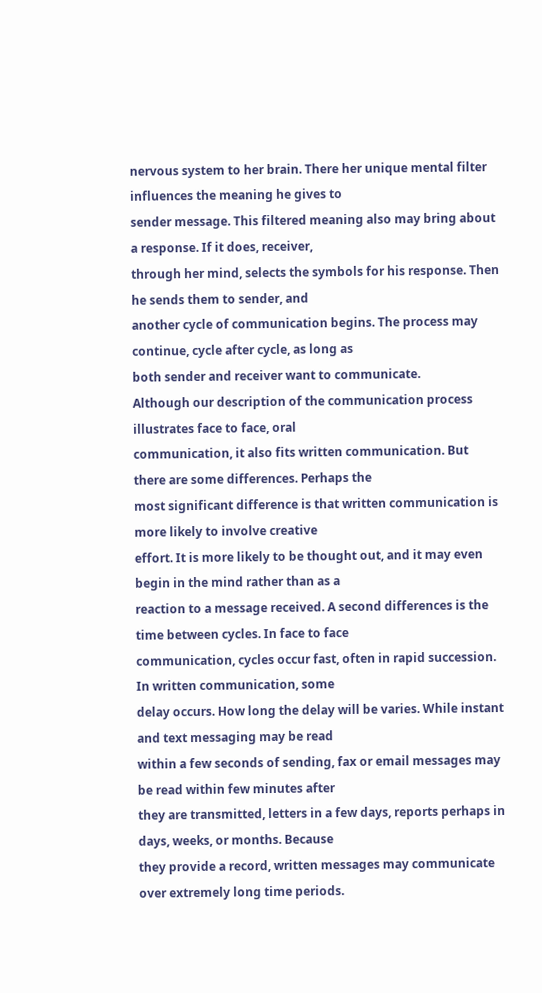nervous system to her brain. There her unique mental filter influences the meaning he gives to
sender message. This filtered meaning also may bring about a response. If it does, receiver,
through her mind, selects the symbols for his response. Then he sends them to sender, and
another cycle of communication begins. The process may continue, cycle after cycle, as long as
both sender and receiver want to communicate.
Although our description of the communication process illustrates face to face, oral
communication, it also fits written communication. But there are some differences. Perhaps the
most significant difference is that written communication is more likely to involve creative
effort. It is more likely to be thought out, and it may even begin in the mind rather than as a
reaction to a message received. A second differences is the time between cycles. In face to face
communication, cycles occur fast, often in rapid succession. In written communication, some
delay occurs. How long the delay will be varies. While instant and text messaging may be read
within a few seconds of sending, fax or email messages may be read within few minutes after
they are transmitted, letters in a few days, reports perhaps in days, weeks, or months. Because
they provide a record, written messages may communicate over extremely long time periods.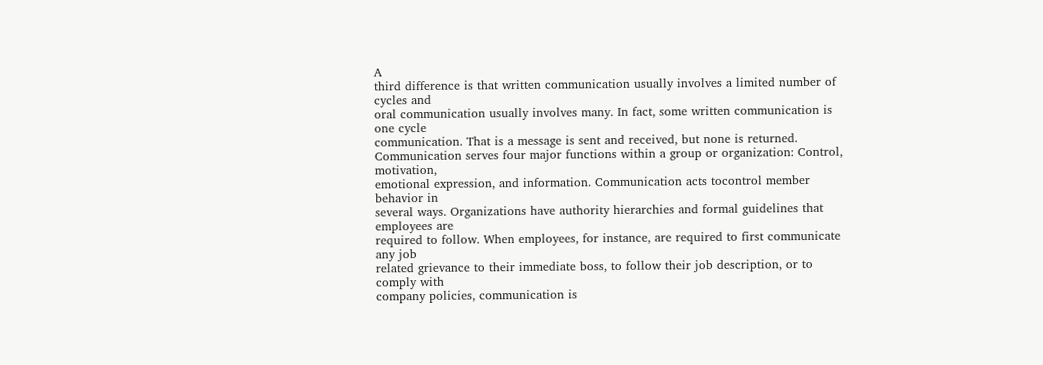A
third difference is that written communication usually involves a limited number of cycles and
oral communication usually involves many. In fact, some written communication is one cycle
communication. That is a message is sent and received, but none is returned.
Communication serves four major functions within a group or organization: Control, motivation,
emotional expression, and information. Communication acts tocontrol member behavior in
several ways. Organizations have authority hierarchies and formal guidelines that employees are
required to follow. When employees, for instance, are required to first communicate any job
related grievance to their immediate boss, to follow their job description, or to comply with
company policies, communication is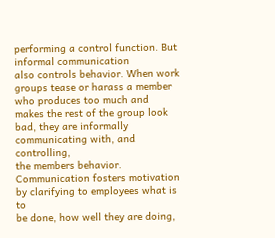performing a control function. But informal communication
also controls behavior. When work groups tease or harass a member who produces too much and
makes the rest of the group look bad, they are informally communicating with, and controlling,
the members behavior. Communication fosters motivation by clarifying to employees what is to
be done, how well they are doing,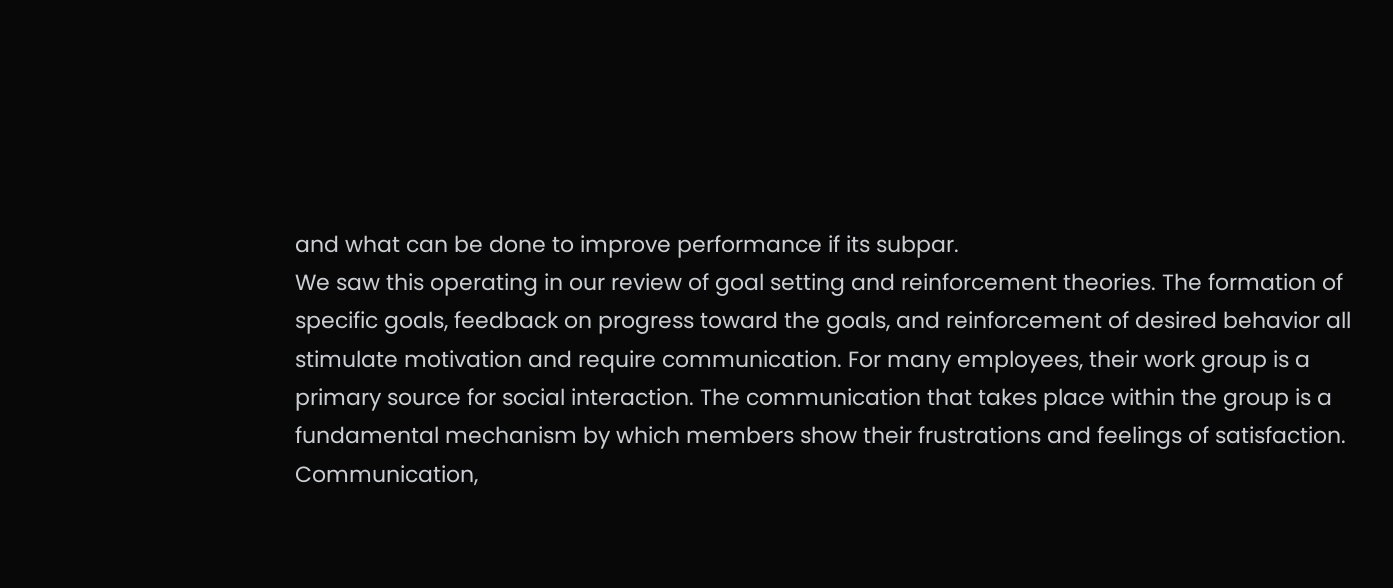and what can be done to improve performance if its subpar.
We saw this operating in our review of goal setting and reinforcement theories. The formation of
specific goals, feedback on progress toward the goals, and reinforcement of desired behavior all
stimulate motivation and require communication. For many employees, their work group is a
primary source for social interaction. The communication that takes place within the group is a
fundamental mechanism by which members show their frustrations and feelings of satisfaction.
Communication,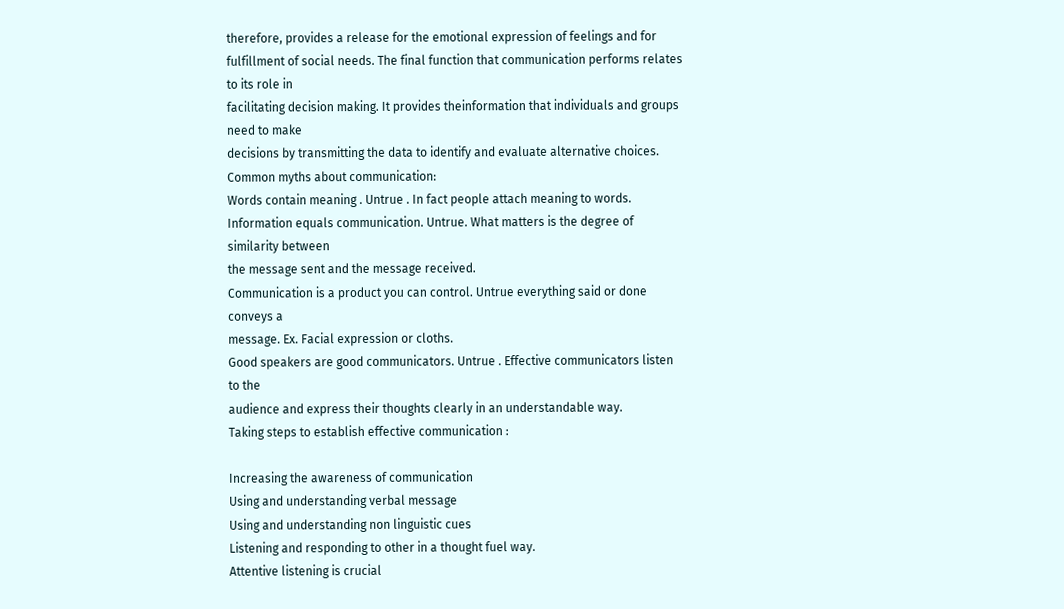therefore, provides a release for the emotional expression of feelings and for
fulfillment of social needs. The final function that communication performs relates to its role in
facilitating decision making. It provides theinformation that individuals and groups need to make
decisions by transmitting the data to identify and evaluate alternative choices.
Common myths about communication:
Words contain meaning . Untrue . In fact people attach meaning to words.
Information equals communication. Untrue. What matters is the degree of similarity between
the message sent and the message received.
Communication is a product you can control. Untrue everything said or done conveys a
message. Ex. Facial expression or cloths.
Good speakers are good communicators. Untrue . Effective communicators listen to the
audience and express their thoughts clearly in an understandable way.
Taking steps to establish effective communication :

Increasing the awareness of communication
Using and understanding verbal message
Using and understanding non linguistic cues
Listening and responding to other in a thought fuel way.
Attentive listening is crucial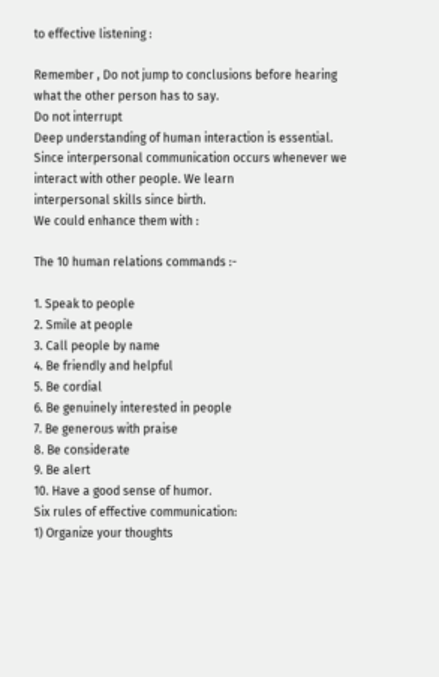to effective listening :

Remember , Do not jump to conclusions before hearing what the other person has to say.
Do not interrupt
Deep understanding of human interaction is essential.
Since interpersonal communication occurs whenever we interact with other people. We learn
interpersonal skills since birth.
We could enhance them with :

The 10 human relations commands :-

1. Speak to people
2. Smile at people
3. Call people by name
4. Be friendly and helpful
5. Be cordial
6. Be genuinely interested in people
7. Be generous with praise
8. Be considerate
9. Be alert
10. Have a good sense of humor.
Six rules of effective communication:
1) Organize your thoughts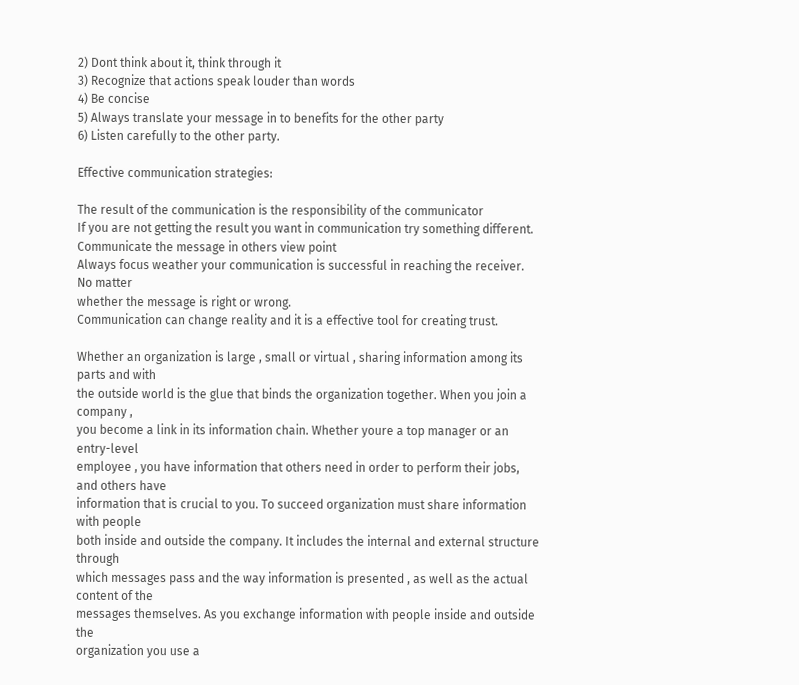2) Dont think about it, think through it
3) Recognize that actions speak louder than words
4) Be concise
5) Always translate your message in to benefits for the other party
6) Listen carefully to the other party.

Effective communication strategies:

The result of the communication is the responsibility of the communicator
If you are not getting the result you want in communication try something different.
Communicate the message in others view point
Always focus weather your communication is successful in reaching the receiver. No matter
whether the message is right or wrong.
Communication can change reality and it is a effective tool for creating trust.

Whether an organization is large , small or virtual , sharing information among its parts and with
the outside world is the glue that binds the organization together. When you join a company ,
you become a link in its information chain. Whether youre a top manager or an entry-level
employee , you have information that others need in order to perform their jobs, and others have
information that is crucial to you. To succeed organization must share information with people
both inside and outside the company. It includes the internal and external structure through
which messages pass and the way information is presented , as well as the actual content of the
messages themselves. As you exchange information with people inside and outside the
organization you use a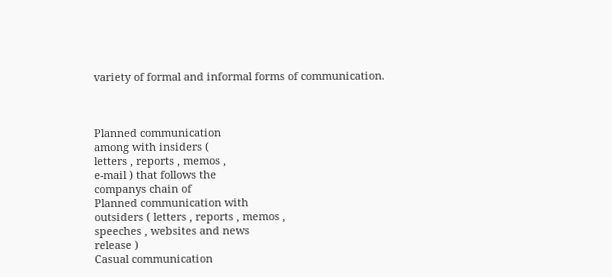variety of formal and informal forms of communication.



Planned communication
among with insiders (
letters , reports , memos ,
e-mail ) that follows the
companys chain of
Planned communication with
outsiders ( letters , reports , memos ,
speeches , websites and news
release )
Casual communication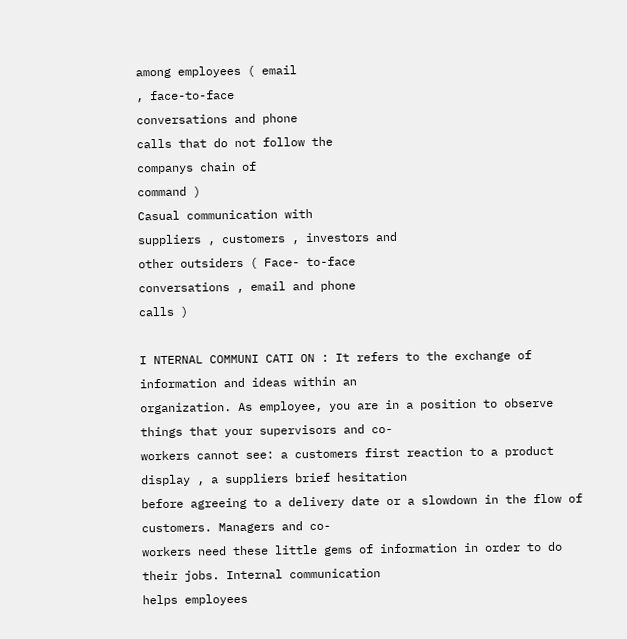among employees ( email
, face-to-face
conversations and phone
calls that do not follow the
companys chain of
command )
Casual communication with
suppliers , customers , investors and
other outsiders ( Face- to-face
conversations , email and phone
calls )

I NTERNAL COMMUNI CATI ON : It refers to the exchange of information and ideas within an
organization. As employee, you are in a position to observe things that your supervisors and co-
workers cannot see: a customers first reaction to a product display , a suppliers brief hesitation
before agreeing to a delivery date or a slowdown in the flow of customers. Managers and co-
workers need these little gems of information in order to do their jobs. Internal communication
helps employees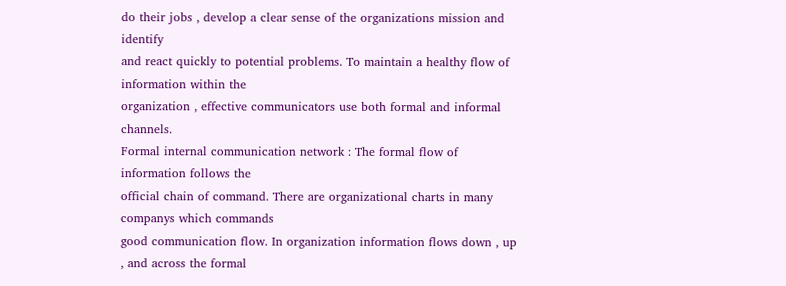do their jobs , develop a clear sense of the organizations mission and identify
and react quickly to potential problems. To maintain a healthy flow of information within the
organization , effective communicators use both formal and informal channels.
Formal internal communication network : The formal flow of information follows the
official chain of command. There are organizational charts in many companys which commands
good communication flow. In organization information flows down , up , and across the formal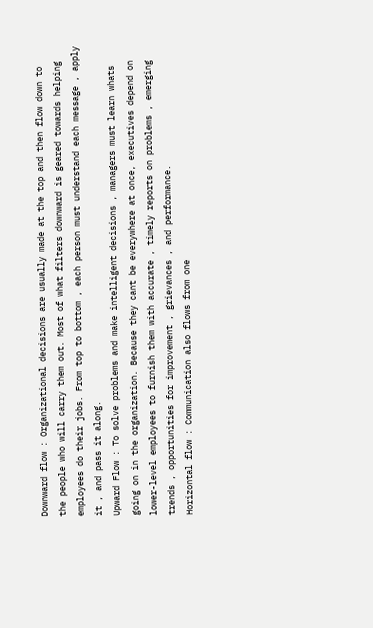Downward flow : Organizational decisions are usually made at the top and then flow down to
the people who will carry them out. Most of what filters downward is geared towards helping
employees do their jobs. From top to bottom , each person must understand each message , apply
it , and pass it along.
Upward Flow : To solve problems and make intelligent decisions , managers must learn whats
going on in the organization. Because they cant be everywhere at once, executives depend on
lower-level employees to furnish them with accurate , timely reports on problems , emerging
trends , opportunities for improvement , grievances , and performance.
Horizontal flow : Communication also flows from one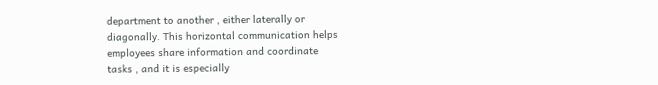department to another , either laterally or
diagonally. This horizontal communication helps employees share information and coordinate
tasks , and it is especially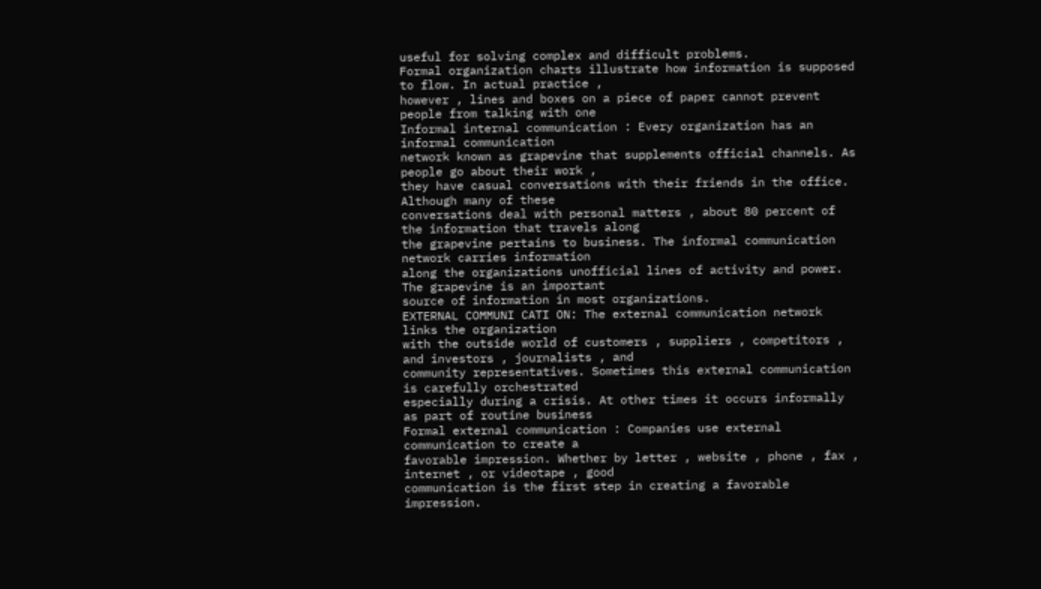useful for solving complex and difficult problems.
Formal organization charts illustrate how information is supposed to flow. In actual practice ,
however , lines and boxes on a piece of paper cannot prevent people from talking with one
Informal internal communication : Every organization has an informal communication
network known as grapevine that supplements official channels. As people go about their work ,
they have casual conversations with their friends in the office. Although many of these
conversations deal with personal matters , about 80 percent of the information that travels along
the grapevine pertains to business. The informal communication network carries information
along the organizations unofficial lines of activity and power. The grapevine is an important
source of information in most organizations.
EXTERNAL COMMUNI CATI ON: The external communication network links the organization
with the outside world of customers , suppliers , competitors , and investors , journalists , and
community representatives. Sometimes this external communication is carefully orchestrated
especially during a crisis. At other times it occurs informally as part of routine business
Formal external communication : Companies use external communication to create a
favorable impression. Whether by letter , website , phone , fax , internet , or videotape , good
communication is the first step in creating a favorable impression.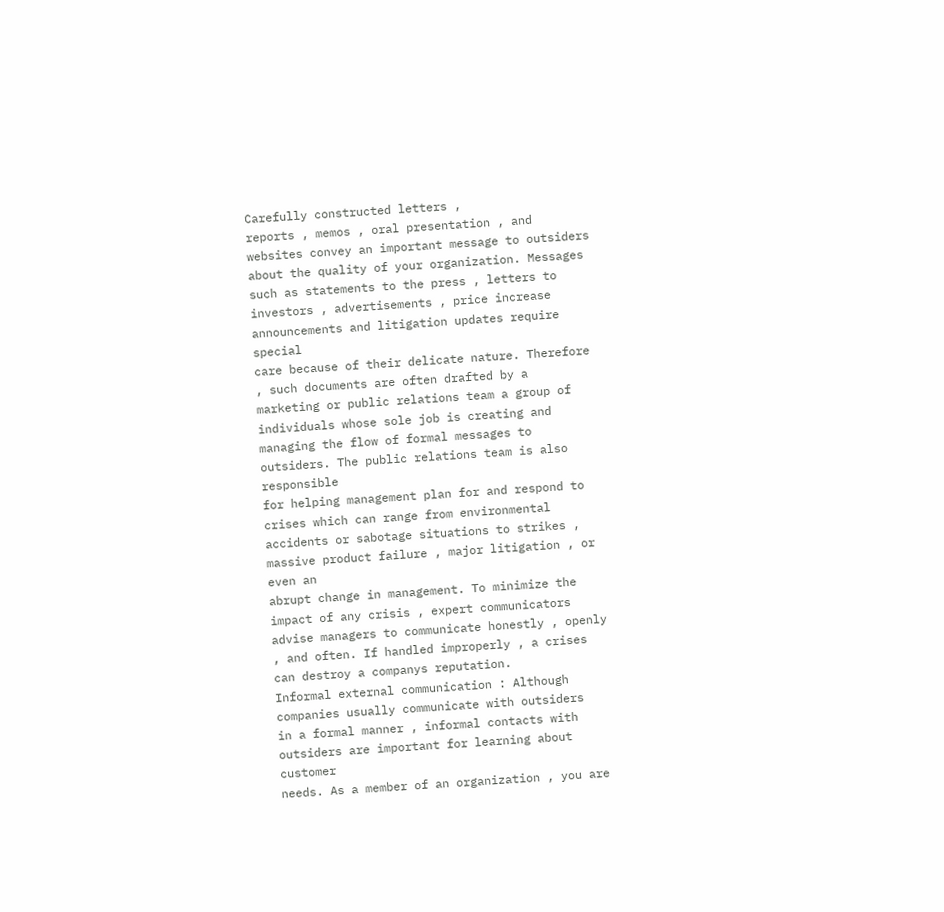Carefully constructed letters ,
reports , memos , oral presentation , and websites convey an important message to outsiders
about the quality of your organization. Messages such as statements to the press , letters to
investors , advertisements , price increase announcements and litigation updates require special
care because of their delicate nature. Therefore , such documents are often drafted by a
marketing or public relations team a group of individuals whose sole job is creating and
managing the flow of formal messages to outsiders. The public relations team is also responsible
for helping management plan for and respond to crises which can range from environmental
accidents or sabotage situations to strikes , massive product failure , major litigation , or even an
abrupt change in management. To minimize the impact of any crisis , expert communicators
advise managers to communicate honestly , openly , and often. If handled improperly , a crises
can destroy a companys reputation.
Informal external communication : Although companies usually communicate with outsiders
in a formal manner , informal contacts with outsiders are important for learning about customer
needs. As a member of an organization , you are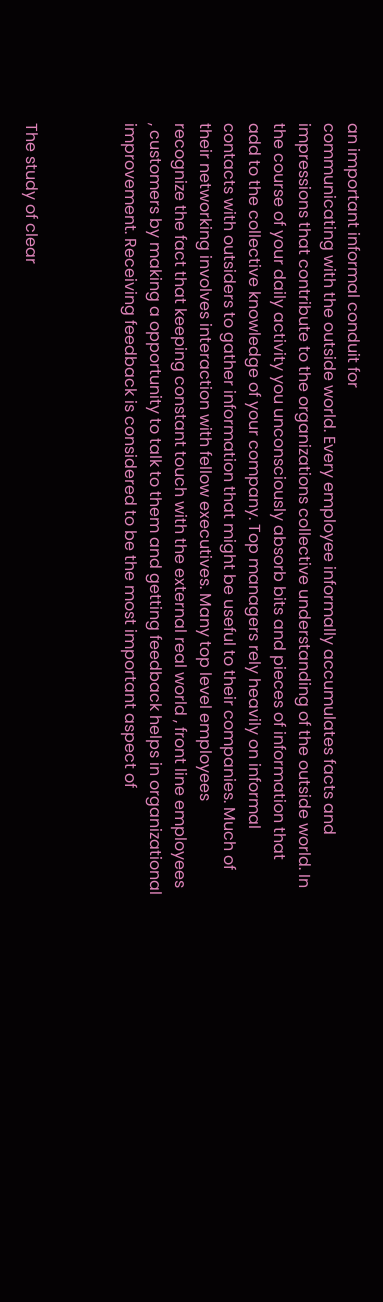an important informal conduit for
communicating with the outside world. Every employee informally accumulates facts and
impressions that contribute to the organizations collective understanding of the outside world. In
the course of your daily activity you unconsciously absorb bits and pieces of information that
add to the collective knowledge of your company. Top managers rely heavily on informal
contacts with outsiders to gather information that might be useful to their companies. Much of
their networking involves interaction with fellow executives. Many top level employees
recognize the fact that keeping constant touch with the external real world , front line employees
, customers by making a opportunity to talk to them and getting feedback helps in organizational
improvement. Receiving feedback is considered to be the most important aspect of



The study of clear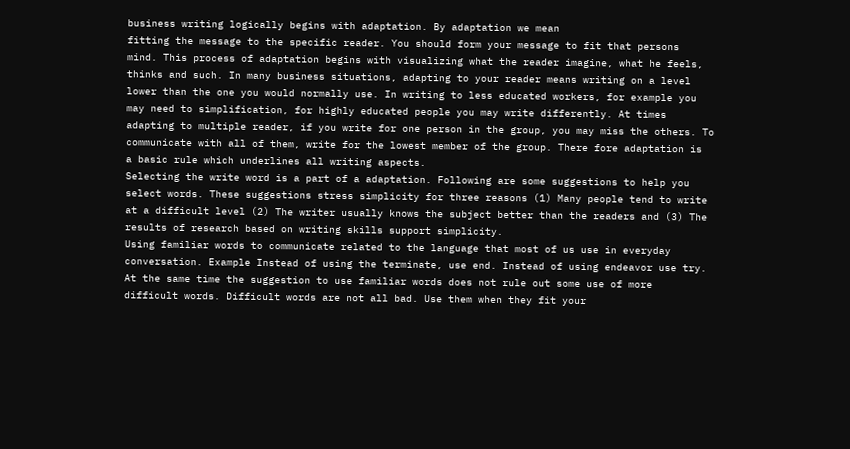business writing logically begins with adaptation. By adaptation we mean
fitting the message to the specific reader. You should form your message to fit that persons
mind. This process of adaptation begins with visualizing what the reader imagine, what he feels,
thinks and such. In many business situations, adapting to your reader means writing on a level
lower than the one you would normally use. In writing to less educated workers, for example you
may need to simplification, for highly educated people you may write differently. At times
adapting to multiple reader, if you write for one person in the group, you may miss the others. To
communicate with all of them, write for the lowest member of the group. There fore adaptation is
a basic rule which underlines all writing aspects.
Selecting the write word is a part of a adaptation. Following are some suggestions to help you
select words. These suggestions stress simplicity for three reasons (1) Many people tend to write
at a difficult level (2) The writer usually knows the subject better than the readers and (3) The
results of research based on writing skills support simplicity.
Using familiar words to communicate related to the language that most of us use in everyday
conversation. Example Instead of using the terminate, use end. Instead of using endeavor use try.
At the same time the suggestion to use familiar words does not rule out some use of more
difficult words. Difficult words are not all bad. Use them when they fit your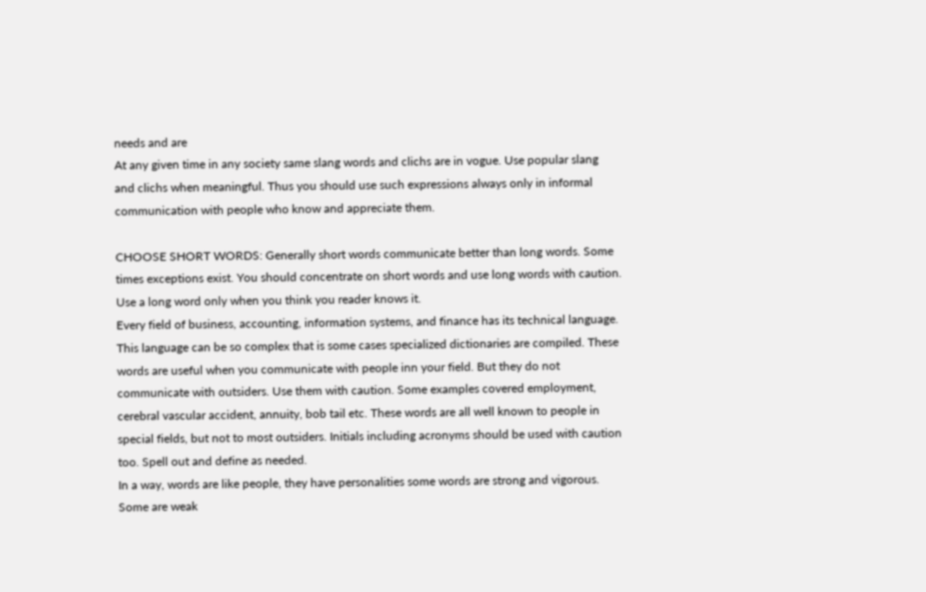needs and are
At any given time in any society same slang words and clichs are in vogue. Use popular slang
and clichs when meaningful. Thus you should use such expressions always only in informal
communication with people who know and appreciate them.

CHOOSE SHORT WORDS: Generally short words communicate better than long words. Some
times exceptions exist. You should concentrate on short words and use long words with caution.
Use a long word only when you think you reader knows it.
Every field of business, accounting, information systems, and finance has its technical language.
This language can be so complex that is some cases specialized dictionaries are compiled. These
words are useful when you communicate with people inn your field. But they do not
communicate with outsiders. Use them with caution. Some examples covered employment,
cerebral vascular accident, annuity, bob tail etc. These words are all well known to people in
special fields, but not to most outsiders. Initials including acronyms should be used with caution
too. Spell out and define as needed.
In a way, words are like people, they have personalities some words are strong and vigorous.
Some are weak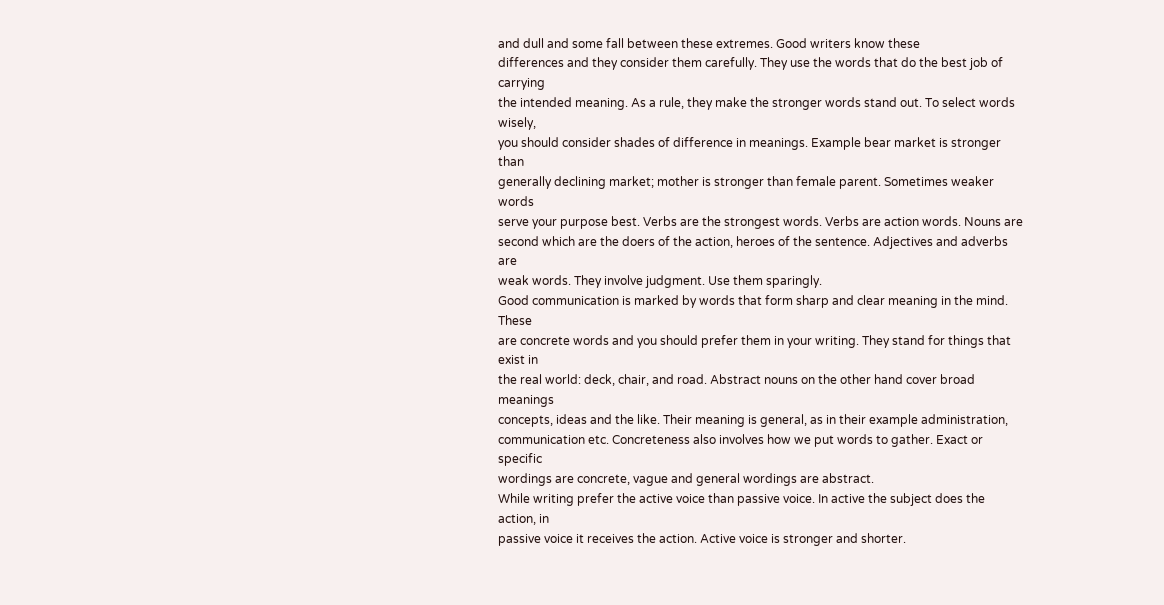and dull and some fall between these extremes. Good writers know these
differences and they consider them carefully. They use the words that do the best job of carrying
the intended meaning. As a rule, they make the stronger words stand out. To select words wisely,
you should consider shades of difference in meanings. Example bear market is stronger than
generally declining market; mother is stronger than female parent. Sometimes weaker words
serve your purpose best. Verbs are the strongest words. Verbs are action words. Nouns are
second which are the doers of the action, heroes of the sentence. Adjectives and adverbs are
weak words. They involve judgment. Use them sparingly.
Good communication is marked by words that form sharp and clear meaning in the mind. These
are concrete words and you should prefer them in your writing. They stand for things that exist in
the real world: deck, chair, and road. Abstract nouns on the other hand cover broad meanings
concepts, ideas and the like. Their meaning is general, as in their example administration,
communication etc. Concreteness also involves how we put words to gather. Exact or specific
wordings are concrete, vague and general wordings are abstract.
While writing prefer the active voice than passive voice. In active the subject does the action, in
passive voice it receives the action. Active voice is stronger and shorter.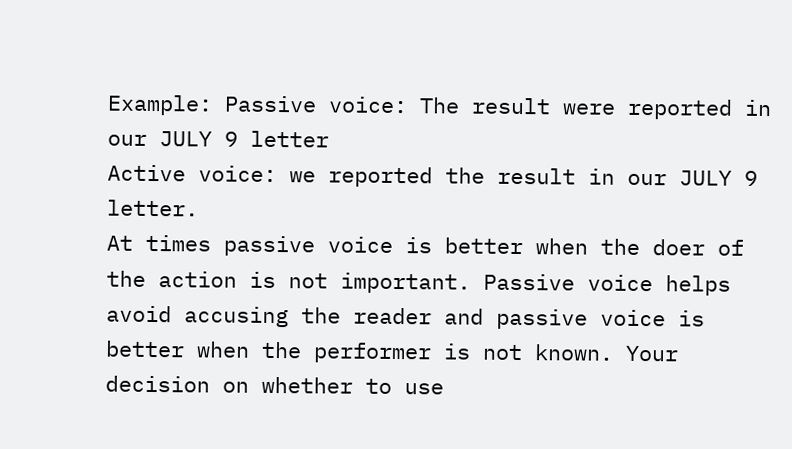Example: Passive voice: The result were reported in our JULY 9 letter
Active voice: we reported the result in our JULY 9 letter.
At times passive voice is better when the doer of the action is not important. Passive voice helps
avoid accusing the reader and passive voice is better when the performer is not known. Your
decision on whether to use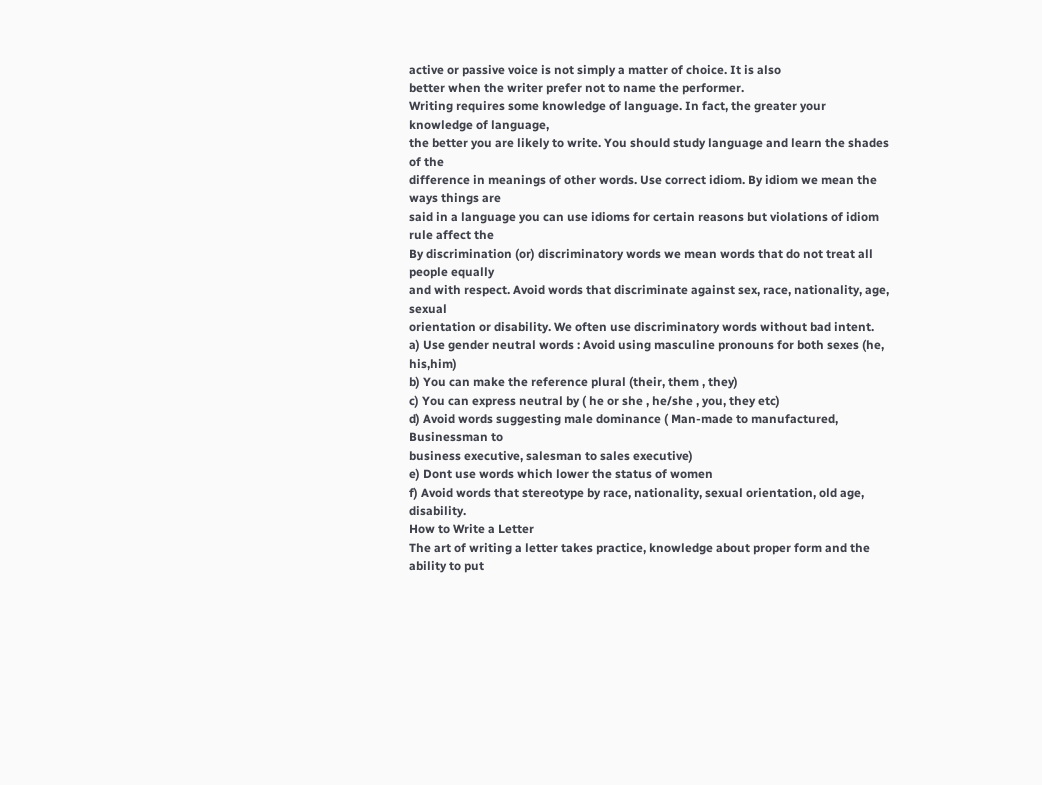active or passive voice is not simply a matter of choice. It is also
better when the writer prefer not to name the performer.
Writing requires some knowledge of language. In fact, the greater your knowledge of language,
the better you are likely to write. You should study language and learn the shades of the
difference in meanings of other words. Use correct idiom. By idiom we mean the ways things are
said in a language you can use idioms for certain reasons but violations of idiom rule affect the
By discrimination (or) discriminatory words we mean words that do not treat all people equally
and with respect. Avoid words that discriminate against sex, race, nationality, age, sexual
orientation or disability. We often use discriminatory words without bad intent.
a) Use gender neutral words : Avoid using masculine pronouns for both sexes (he, his,him)
b) You can make the reference plural (their, them , they)
c) You can express neutral by ( he or she , he/she , you, they etc)
d) Avoid words suggesting male dominance ( Man-made to manufactured, Businessman to
business executive, salesman to sales executive)
e) Dont use words which lower the status of women
f) Avoid words that stereotype by race, nationality, sexual orientation, old age, disability.
How to Write a Letter
The art of writing a letter takes practice, knowledge about proper form and the ability to put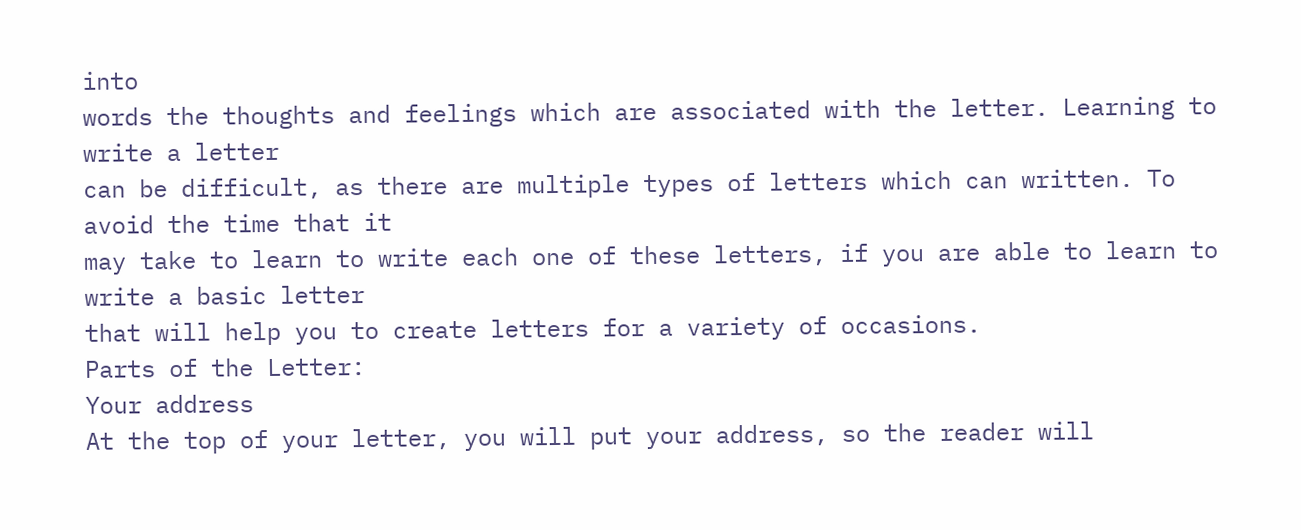into
words the thoughts and feelings which are associated with the letter. Learning to write a letter
can be difficult, as there are multiple types of letters which can written. To avoid the time that it
may take to learn to write each one of these letters, if you are able to learn to write a basic letter
that will help you to create letters for a variety of occasions.
Parts of the Letter:
Your address
At the top of your letter, you will put your address, so the reader will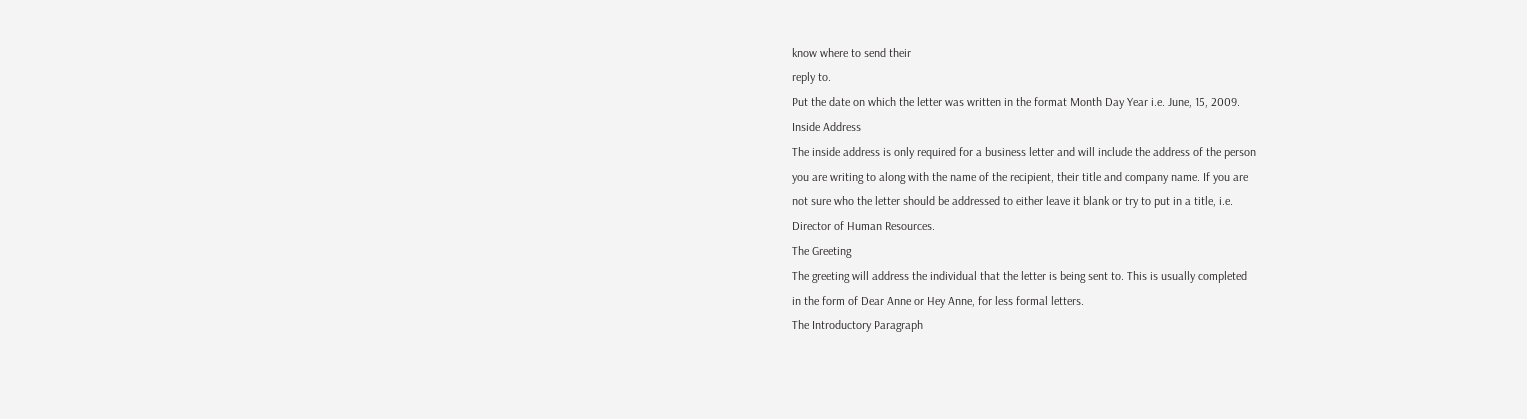know where to send their
reply to.
Put the date on which the letter was written in the format Month Day Year i.e. June, 15, 2009.
Inside Address
The inside address is only required for a business letter and will include the address of the person
you are writing to along with the name of the recipient, their title and company name. If you are
not sure who the letter should be addressed to either leave it blank or try to put in a title, i.e.
Director of Human Resources.
The Greeting
The greeting will address the individual that the letter is being sent to. This is usually completed
in the form of Dear Anne or Hey Anne, for less formal letters.
The Introductory Paragraph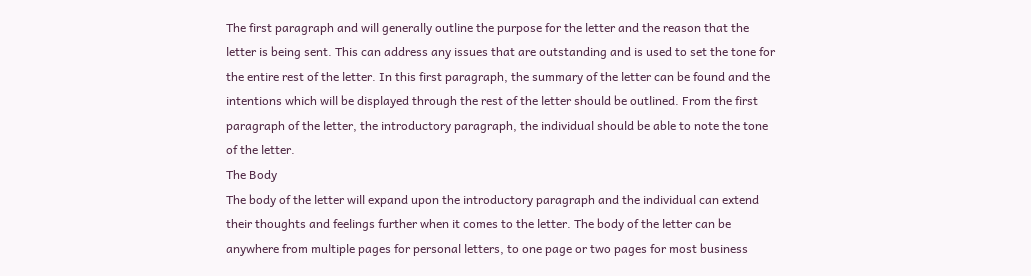The first paragraph and will generally outline the purpose for the letter and the reason that the
letter is being sent. This can address any issues that are outstanding and is used to set the tone for
the entire rest of the letter. In this first paragraph, the summary of the letter can be found and the
intentions which will be displayed through the rest of the letter should be outlined. From the first
paragraph of the letter, the introductory paragraph, the individual should be able to note the tone
of the letter.
The Body
The body of the letter will expand upon the introductory paragraph and the individual can extend
their thoughts and feelings further when it comes to the letter. The body of the letter can be
anywhere from multiple pages for personal letters, to one page or two pages for most business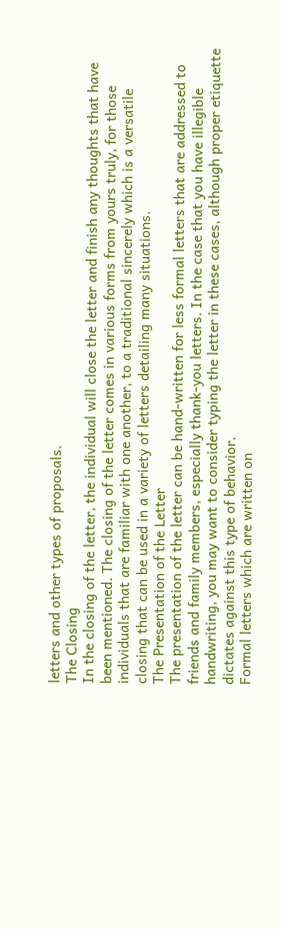letters and other types of proposals.
The Closing
In the closing of the letter, the individual will close the letter and finish any thoughts that have
been mentioned. The closing of the letter comes in various forms from yours truly, for those
individuals that are familiar with one another, to a traditional sincerely which is a versatile
closing that can be used in a variety of letters detailing many situations.
The Presentation of the Letter
The presentation of the letter can be hand-written for less formal letters that are addressed to
friends and family members, especially thank-you letters. In the case that you have illegible
handwriting, you may want to consider typing the letter in these cases, although proper etiquette
dictates against this type of behavior.
Formal letters which are written on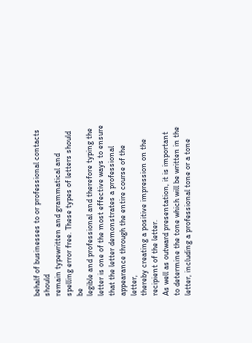behalf of businesses to or professional contacts should
remain typewritten and grammatical and spelling error free. These types of letters should be
legible and professional and therefore typing the letter is one of the most effective ways to ensure
that the letter demonstrates a professional appearance through the entire course of the letter,
thereby creating a positive impression on the recipient of the letter.
As well as outward presentation, it is important to determine the tone which will be written in the
letter, including a professional tone or a tone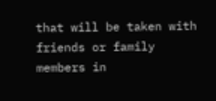that will be taken with friends or family members in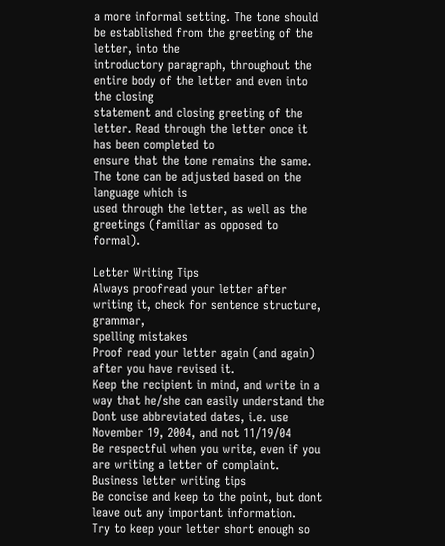a more informal setting. The tone should be established from the greeting of the letter, into the
introductory paragraph, throughout the entire body of the letter and even into the closing
statement and closing greeting of the letter. Read through the letter once it has been completed to
ensure that the tone remains the same. The tone can be adjusted based on the language which is
used through the letter, as well as the greetings (familiar as opposed to formal).

Letter Writing Tips
Always proofread your letter after writing it, check for sentence structure, grammar,
spelling mistakes
Proof read your letter again (and again) after you have revised it.
Keep the recipient in mind, and write in a way that he/she can easily understand the
Dont use abbreviated dates, i.e. use November 19, 2004, and not 11/19/04
Be respectful when you write, even if you are writing a letter of complaint.
Business letter writing tips
Be concise and keep to the point, but dont leave out any important information.
Try to keep your letter short enough so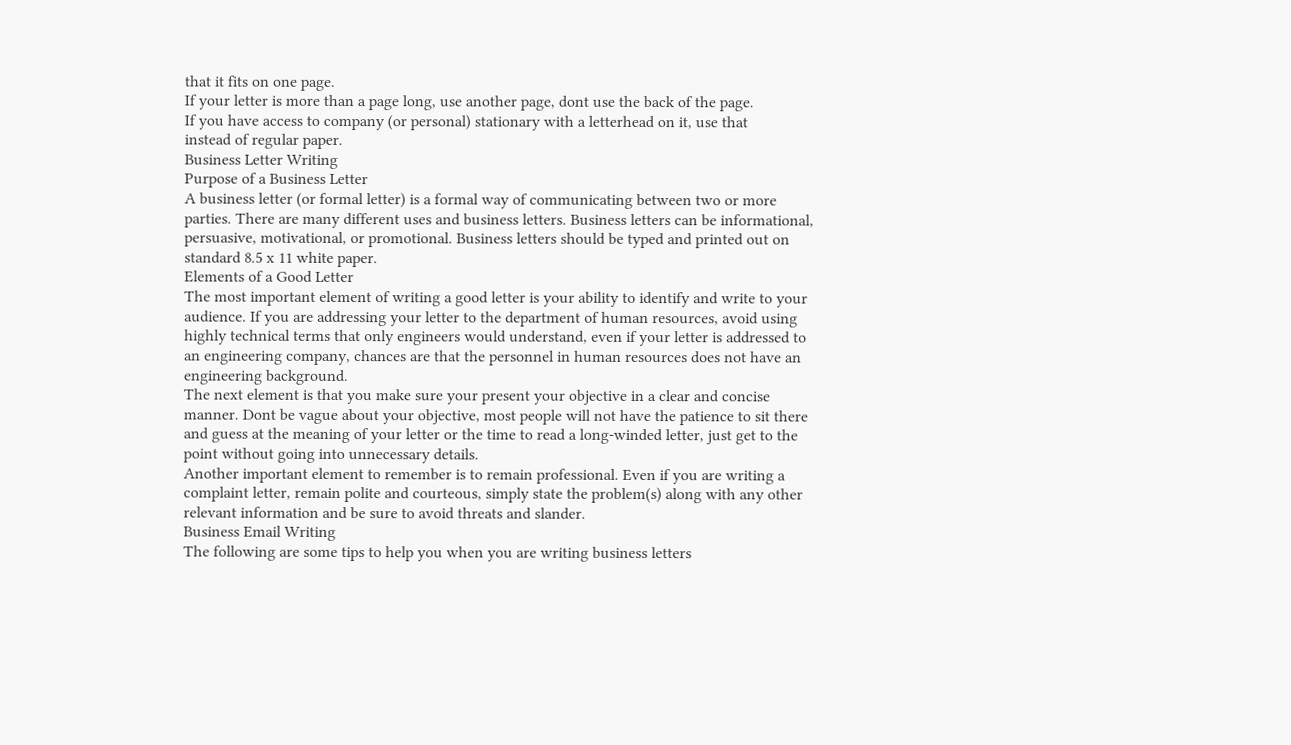that it fits on one page.
If your letter is more than a page long, use another page, dont use the back of the page.
If you have access to company (or personal) stationary with a letterhead on it, use that
instead of regular paper.
Business Letter Writing
Purpose of a Business Letter
A business letter (or formal letter) is a formal way of communicating between two or more
parties. There are many different uses and business letters. Business letters can be informational,
persuasive, motivational, or promotional. Business letters should be typed and printed out on
standard 8.5 x 11 white paper.
Elements of a Good Letter
The most important element of writing a good letter is your ability to identify and write to your
audience. If you are addressing your letter to the department of human resources, avoid using
highly technical terms that only engineers would understand, even if your letter is addressed to
an engineering company, chances are that the personnel in human resources does not have an
engineering background.
The next element is that you make sure your present your objective in a clear and concise
manner. Dont be vague about your objective, most people will not have the patience to sit there
and guess at the meaning of your letter or the time to read a long-winded letter, just get to the
point without going into unnecessary details.
Another important element to remember is to remain professional. Even if you are writing a
complaint letter, remain polite and courteous, simply state the problem(s) along with any other
relevant information and be sure to avoid threats and slander.
Business Email Writing
The following are some tips to help you when you are writing business letters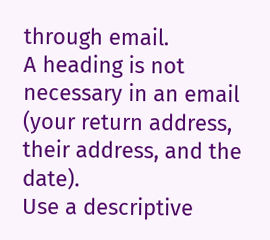through email.
A heading is not necessary in an email (your return address, their address, and the date).
Use a descriptive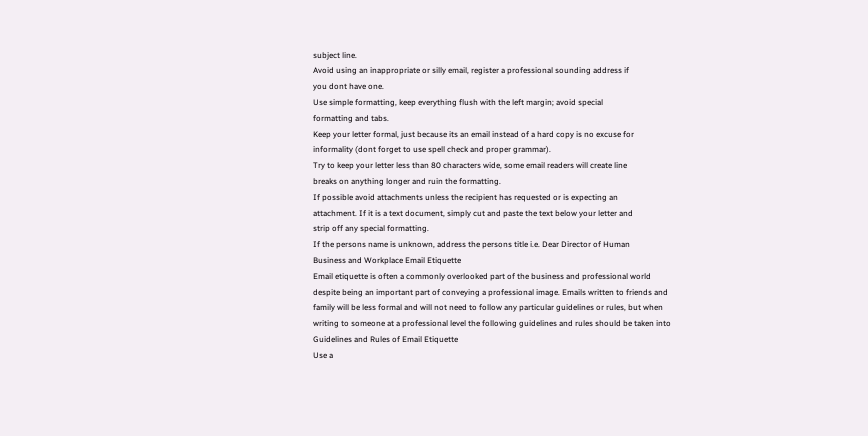subject line.
Avoid using an inappropriate or silly email, register a professional sounding address if
you dont have one.
Use simple formatting, keep everything flush with the left margin; avoid special
formatting and tabs.
Keep your letter formal, just because its an email instead of a hard copy is no excuse for
informality (dont forget to use spell check and proper grammar).
Try to keep your letter less than 80 characters wide, some email readers will create line
breaks on anything longer and ruin the formatting.
If possible avoid attachments unless the recipient has requested or is expecting an
attachment. If it is a text document, simply cut and paste the text below your letter and
strip off any special formatting.
If the persons name is unknown, address the persons title i.e. Dear Director of Human
Business and Workplace Email Etiquette
Email etiquette is often a commonly overlooked part of the business and professional world
despite being an important part of conveying a professional image. Emails written to friends and
family will be less formal and will not need to follow any particular guidelines or rules, but when
writing to someone at a professional level the following guidelines and rules should be taken into
Guidelines and Rules of Email Etiquette
Use a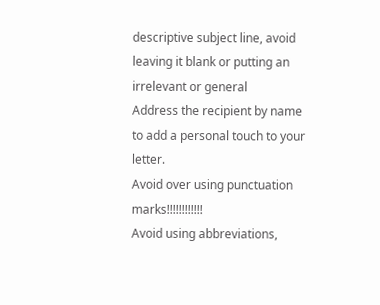descriptive subject line, avoid leaving it blank or putting an irrelevant or general
Address the recipient by name to add a personal touch to your letter.
Avoid over using punctuation marks!!!!!!!!!!!!
Avoid using abbreviations,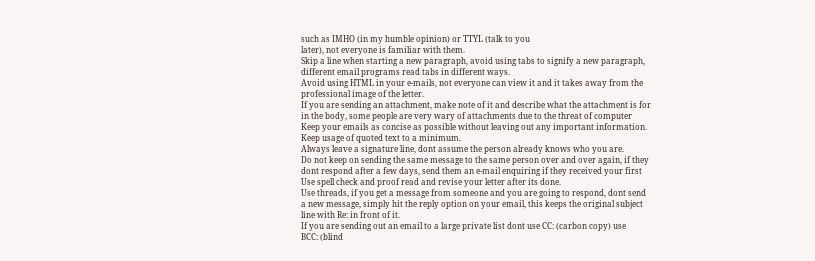such as IMHO (in my humble opinion) or TTYL (talk to you
later), not everyone is familiar with them.
Skip a line when starting a new paragraph, avoid using tabs to signify a new paragraph,
different email programs read tabs in different ways.
Avoid using HTML in your e-mails, not everyone can view it and it takes away from the
professional image of the letter.
If you are sending an attachment, make note of it and describe what the attachment is for
in the body, some people are very wary of attachments due to the threat of computer
Keep your emails as concise as possible without leaving out any important information.
Keep usage of quoted text to a minimum.
Always leave a signature line, dont assume the person already knows who you are.
Do not keep on sending the same message to the same person over and over again, if they
dont respond after a few days, send them an e-mail enquiring if they received your first
Use spell check and proof read and revise your letter after its done.
Use threads, if you get a message from someone and you are going to respond, dont send
a new message, simply hit the reply option on your email, this keeps the original subject
line with Re: in front of it.
If you are sending out an email to a large private list dont use CC: (carbon copy) use
BCC: (blind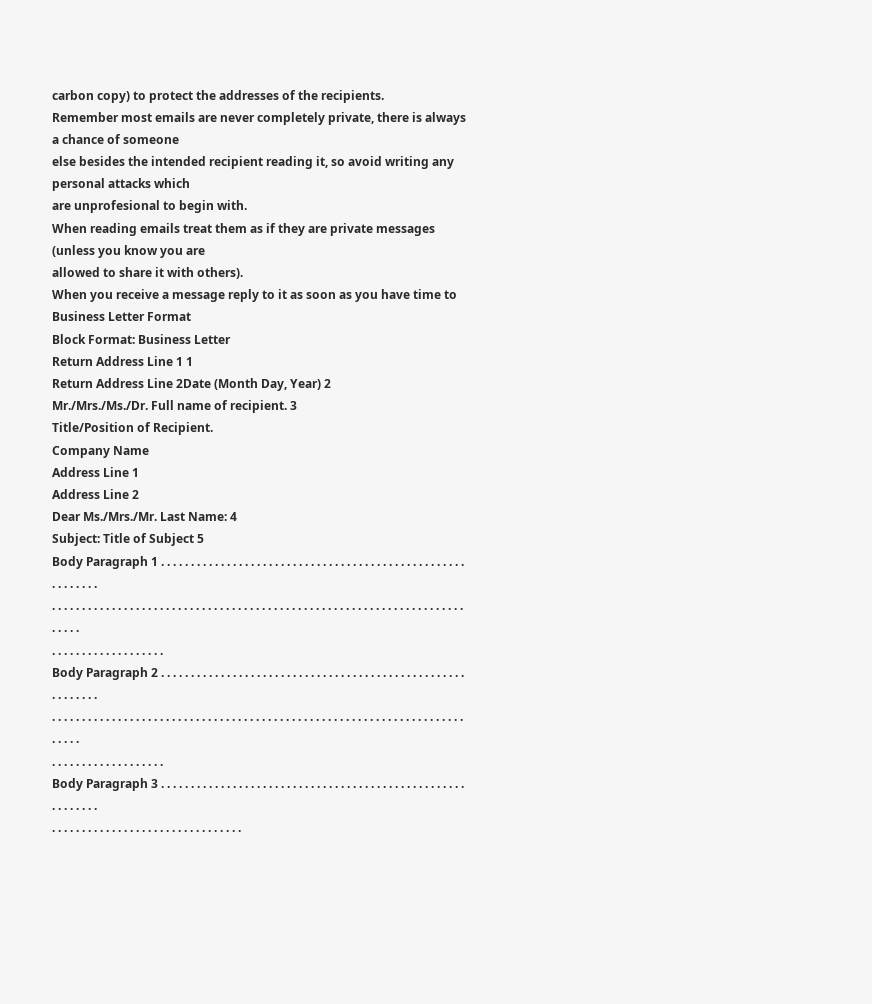carbon copy) to protect the addresses of the recipients.
Remember most emails are never completely private, there is always a chance of someone
else besides the intended recipient reading it, so avoid writing any personal attacks which
are unprofesional to begin with.
When reading emails treat them as if they are private messages (unless you know you are
allowed to share it with others).
When you receive a message reply to it as soon as you have time to
Business Letter Format
Block Format: Business Letter
Return Address Line 1 1
Return Address Line 2Date (Month Day, Year) 2
Mr./Mrs./Ms./Dr. Full name of recipient. 3
Title/Position of Recipient.
Company Name
Address Line 1
Address Line 2
Dear Ms./Mrs./Mr. Last Name: 4
Subject: Title of Subject 5
Body Paragraph 1 . . . . . . . . . . . . . . . . . . . . . . . . . . . . . . . . . . . . . . . . . . . . . . . . . . . . . . . . . . .
. . . . . . . . . . . . . . . . . . . . . . . . . . . . . . . . . . . . . . . . . . . . . . . . . . . . . . . . . . . . . . . . . . . . . . . . . .
. . . . . . . . . . . . . . . . . . .
Body Paragraph 2 . . . . . . . . . . . . . . . . . . . . . . . . . . . . . . . . . . . . . . . . . . . . . . . . . . . . . . . . . . .
. . . . . . . . . . . . . . . . . . . . . . . . . . . . . . . . . . . . . . . . . . . . . . . . . . . . . . . . . . . . . . . . . . . . . . . . . .
. . . . . . . . . . . . . . . . . . .
Body Paragraph 3 . . . . . . . . . . . . . . . . . . . . . . . . . . . . . . . . . . . . . . . . . . . . . . . . . . . . . . . . . . .
. . . . . . . . . . . . . . . . . . . . . . . . . . . . . . . .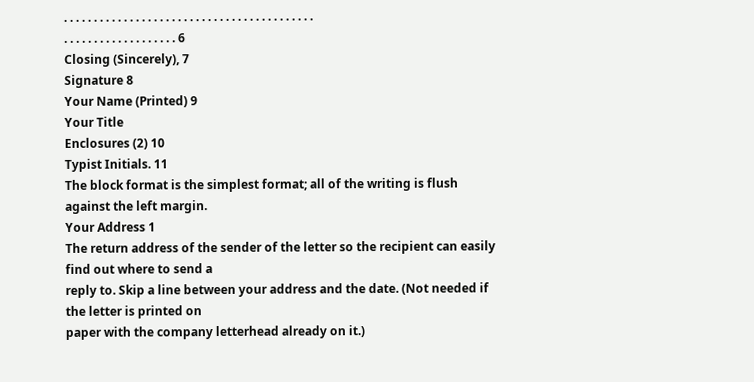. . . . . . . . . . . . . . . . . . . . . . . . . . . . . . . . . . . . . . . . . .
. . . . . . . . . . . . . . . . . . . 6
Closing (Sincerely), 7
Signature 8
Your Name (Printed) 9
Your Title
Enclosures (2) 10
Typist Initials. 11
The block format is the simplest format; all of the writing is flush against the left margin.
Your Address 1
The return address of the sender of the letter so the recipient can easily find out where to send a
reply to. Skip a line between your address and the date. (Not needed if the letter is printed on
paper with the company letterhead already on it.)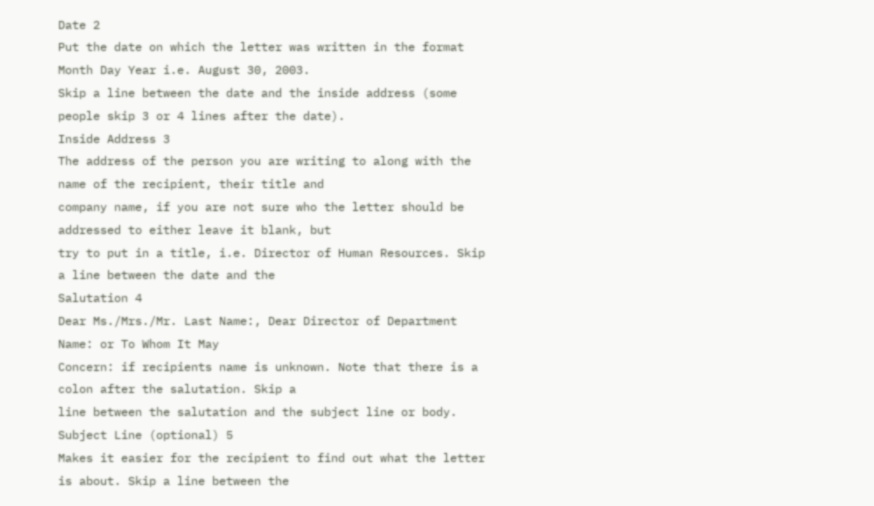Date 2
Put the date on which the letter was written in the format Month Day Year i.e. August 30, 2003.
Skip a line between the date and the inside address (some people skip 3 or 4 lines after the date).
Inside Address 3
The address of the person you are writing to along with the name of the recipient, their title and
company name, if you are not sure who the letter should be addressed to either leave it blank, but
try to put in a title, i.e. Director of Human Resources. Skip a line between the date and the
Salutation 4
Dear Ms./Mrs./Mr. Last Name:, Dear Director of Department Name: or To Whom It May
Concern: if recipients name is unknown. Note that there is a colon after the salutation. Skip a
line between the salutation and the subject line or body.
Subject Line (optional) 5
Makes it easier for the recipient to find out what the letter is about. Skip a line between the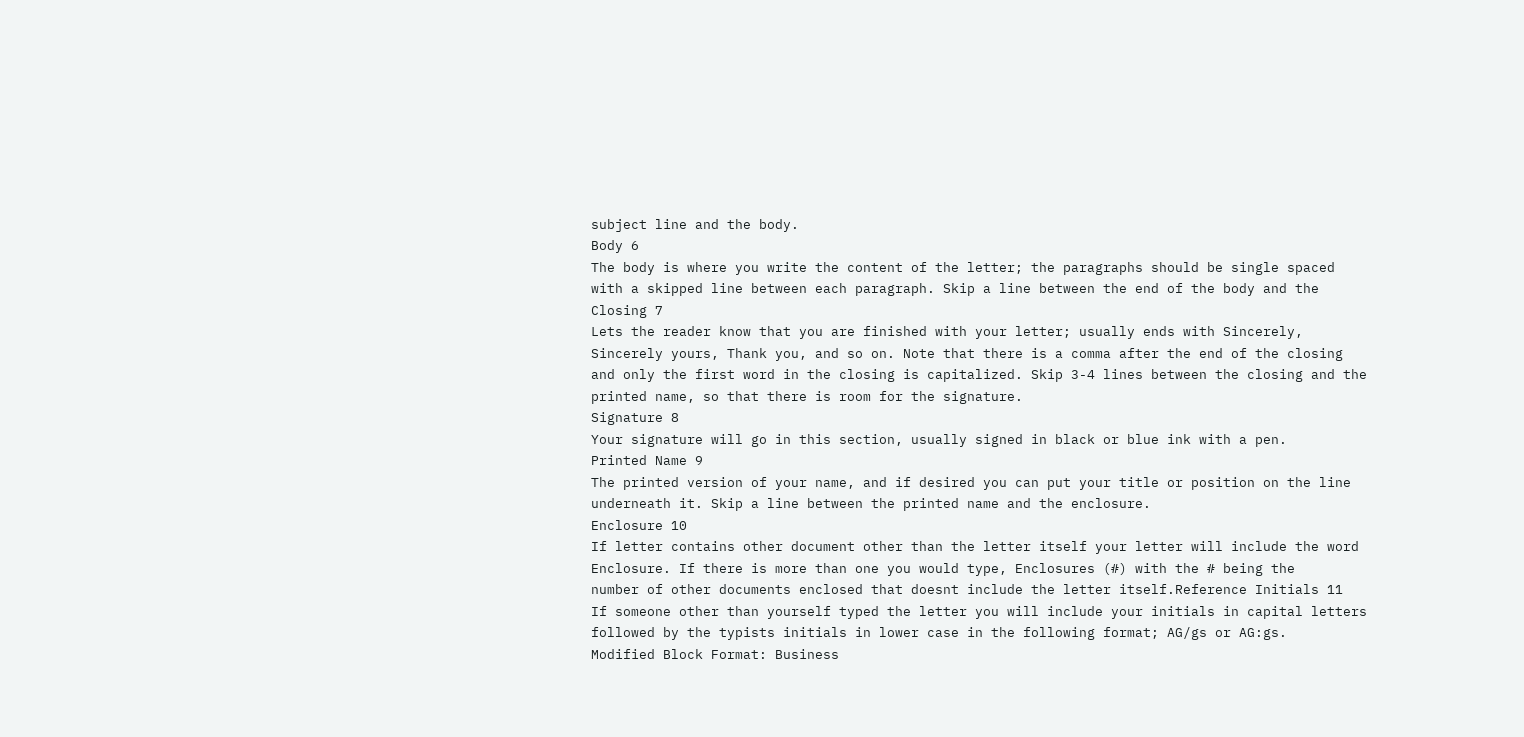subject line and the body.
Body 6
The body is where you write the content of the letter; the paragraphs should be single spaced
with a skipped line between each paragraph. Skip a line between the end of the body and the
Closing 7
Lets the reader know that you are finished with your letter; usually ends with Sincerely,
Sincerely yours, Thank you, and so on. Note that there is a comma after the end of the closing
and only the first word in the closing is capitalized. Skip 3-4 lines between the closing and the
printed name, so that there is room for the signature.
Signature 8
Your signature will go in this section, usually signed in black or blue ink with a pen.
Printed Name 9
The printed version of your name, and if desired you can put your title or position on the line
underneath it. Skip a line between the printed name and the enclosure.
Enclosure 10
If letter contains other document other than the letter itself your letter will include the word
Enclosure. If there is more than one you would type, Enclosures (#) with the # being the
number of other documents enclosed that doesnt include the letter itself.Reference Initials 11
If someone other than yourself typed the letter you will include your initials in capital letters
followed by the typists initials in lower case in the following format; AG/gs or AG:gs.
Modified Block Format: Business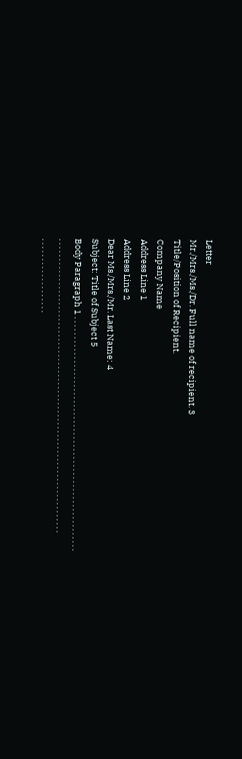Letter
Mr./Mrs./Ms./Dr. Full name of recipient. 3
Title/Position of Recipient.
Company Name
Address Line 1
Address Line 2
Dear Ms./Mrs./Mr. Last Name: 4
Subject: Title of Subject 5
Body Paragraph 1 . . . . . . . . . . . . . . . . . . . . . . . . . . . . . . . . . . . . . . . . . . . . . . . . . . . . . . . . . . .
. . . . . . . . . . . . . . . . . . . . . . . . . . . . . . . . . . . . . . . . . . . . . . . . . . . . . . . . . . . . . . . . . . . . . . . . . .
. . . . . . . . . . . . . . . . . . .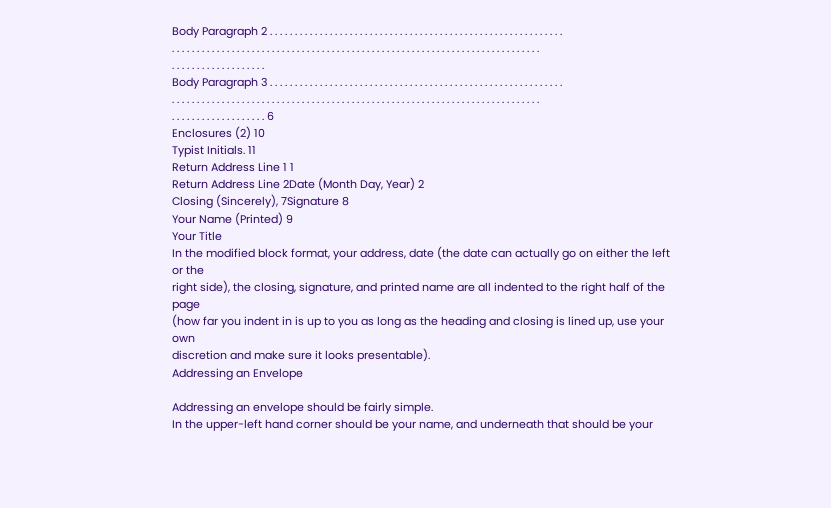Body Paragraph 2 . . . . . . . . . . . . . . . . . . . . . . . . . . . . . . . . . . . . . . . . . . . . . . . . . . . . . . . . . . .
. . . . . . . . . . . . . . . . . . . . . . . . . . . . . . . . . . . . . . . . . . . . . . . . . . . . . . . . . . . . . . . . . . . . . . . . . .
. . . . . . . . . . . . . . . . . . .
Body Paragraph 3 . . . . . . . . . . . . . . . . . . . . . . . . . . . . . . . . . . . . . . . . . . . . . . . . . . . . . . . . . . .
. . . . . . . . . . . . . . . . . . . . . . . . . . . . . . . . . . . . . . . . . . . . . . . . . . . . . . . . . . . . . . . . . . . . . . . . . .
. . . . . . . . . . . . . . . . . . . 6
Enclosures (2) 10
Typist Initials. 11
Return Address Line 1 1
Return Address Line 2Date (Month Day, Year) 2
Closing (Sincerely), 7Signature 8
Your Name (Printed) 9
Your Title
In the modified block format, your address, date (the date can actually go on either the left or the
right side), the closing, signature, and printed name are all indented to the right half of the page
(how far you indent in is up to you as long as the heading and closing is lined up, use your own
discretion and make sure it looks presentable).
Addressing an Envelope

Addressing an envelope should be fairly simple.
In the upper-left hand corner should be your name, and underneath that should be your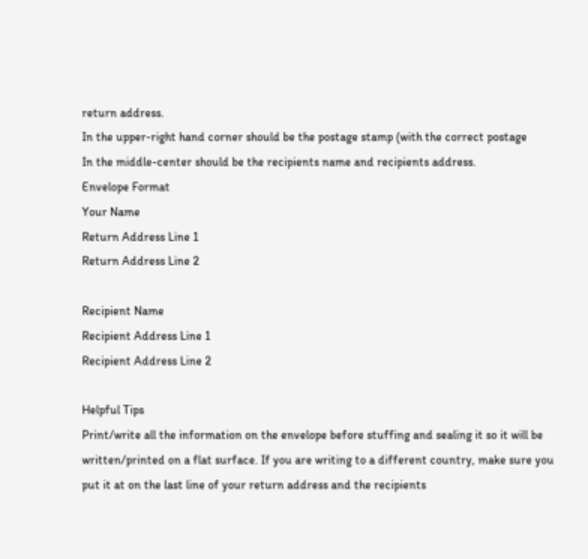return address.
In the upper-right hand corner should be the postage stamp (with the correct postage
In the middle-center should be the recipients name and recipients address.
Envelope Format
Your Name
Return Address Line 1
Return Address Line 2

Recipient Name
Recipient Address Line 1
Recipient Address Line 2

Helpful Tips
Print/write all the information on the envelope before stuffing and sealing it so it will be
written/printed on a flat surface. If you are writing to a different country, make sure you
put it at on the last line of your return address and the recipients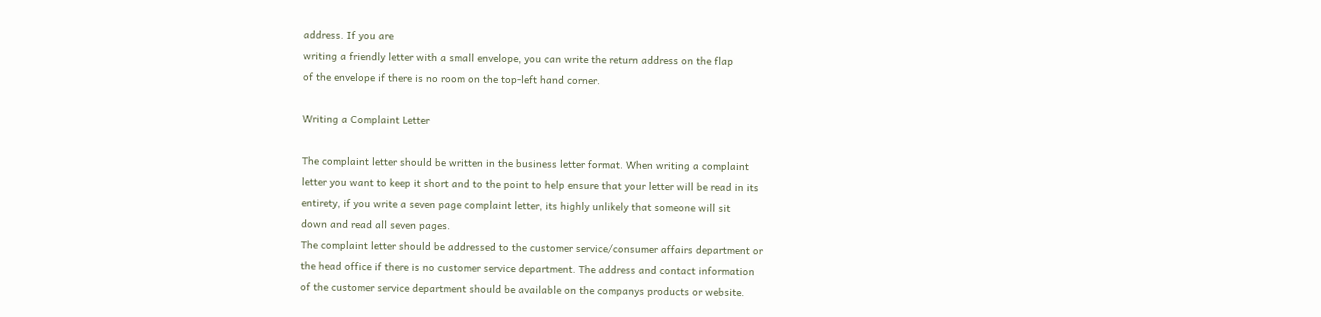address. If you are
writing a friendly letter with a small envelope, you can write the return address on the flap
of the envelope if there is no room on the top-left hand corner.

Writing a Complaint Letter

The complaint letter should be written in the business letter format. When writing a complaint
letter you want to keep it short and to the point to help ensure that your letter will be read in its
entirety, if you write a seven page complaint letter, its highly unlikely that someone will sit
down and read all seven pages.
The complaint letter should be addressed to the customer service/consumer affairs department or
the head office if there is no customer service department. The address and contact information
of the customer service department should be available on the companys products or website.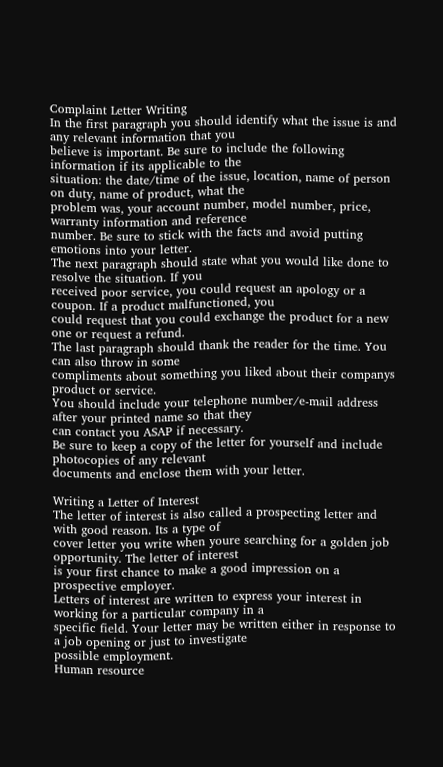Complaint Letter Writing
In the first paragraph you should identify what the issue is and any relevant information that you
believe is important. Be sure to include the following information if its applicable to the
situation: the date/time of the issue, location, name of person on duty, name of product, what the
problem was, your account number, model number, price, warranty information and reference
number. Be sure to stick with the facts and avoid putting emotions into your letter.
The next paragraph should state what you would like done to resolve the situation. If you
received poor service, you could request an apology or a coupon. If a product malfunctioned, you
could request that you could exchange the product for a new one or request a refund.
The last paragraph should thank the reader for the time. You can also throw in some
compliments about something you liked about their companys product or service.
You should include your telephone number/e-mail address after your printed name so that they
can contact you ASAP if necessary.
Be sure to keep a copy of the letter for yourself and include photocopies of any relevant
documents and enclose them with your letter.

Writing a Letter of Interest
The letter of interest is also called a prospecting letter and with good reason. Its a type of
cover letter you write when youre searching for a golden job opportunity. The letter of interest
is your first chance to make a good impression on a prospective employer.
Letters of interest are written to express your interest in working for a particular company in a
specific field. Your letter may be written either in response to a job opening or just to investigate
possible employment.
Human resource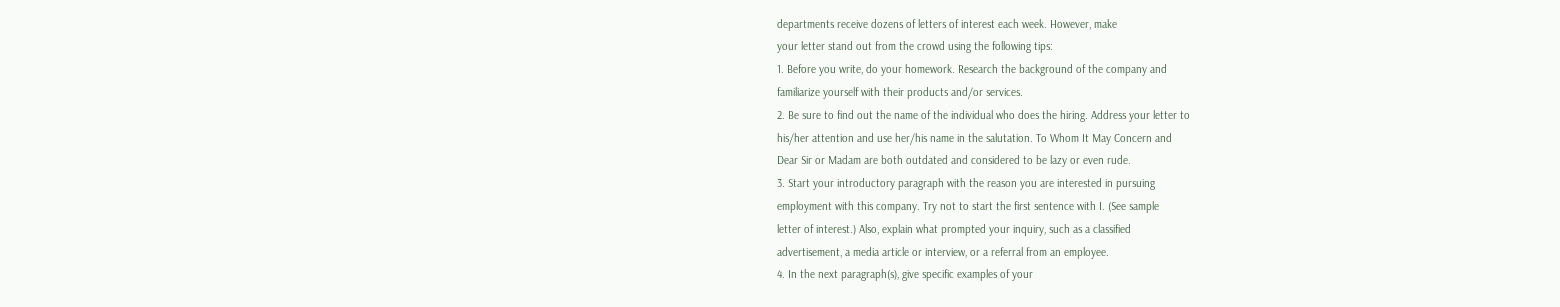departments receive dozens of letters of interest each week. However, make
your letter stand out from the crowd using the following tips:
1. Before you write, do your homework. Research the background of the company and
familiarize yourself with their products and/or services.
2. Be sure to find out the name of the individual who does the hiring. Address your letter to
his/her attention and use her/his name in the salutation. To Whom It May Concern and
Dear Sir or Madam are both outdated and considered to be lazy or even rude.
3. Start your introductory paragraph with the reason you are interested in pursuing
employment with this company. Try not to start the first sentence with I. (See sample
letter of interest.) Also, explain what prompted your inquiry, such as a classified
advertisement, a media article or interview, or a referral from an employee.
4. In the next paragraph(s), give specific examples of your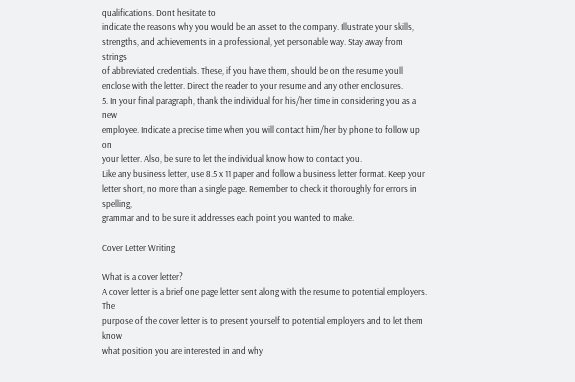qualifications. Dont hesitate to
indicate the reasons why you would be an asset to the company. Illustrate your skills,
strengths, and achievements in a professional, yet personable way. Stay away from strings
of abbreviated credentials. These, if you have them, should be on the resume youll
enclose with the letter. Direct the reader to your resume and any other enclosures.
5. In your final paragraph, thank the individual for his/her time in considering you as a new
employee. Indicate a precise time when you will contact him/her by phone to follow up on
your letter. Also, be sure to let the individual know how to contact you.
Like any business letter, use 8.5 x 11 paper and follow a business letter format. Keep your
letter short, no more than a single page. Remember to check it thoroughly for errors in spelling,
grammar and to be sure it addresses each point you wanted to make.

Cover Letter Writing

What is a cover letter?
A cover letter is a brief one page letter sent along with the resume to potential employers. The
purpose of the cover letter is to present yourself to potential employers and to let them know
what position you are interested in and why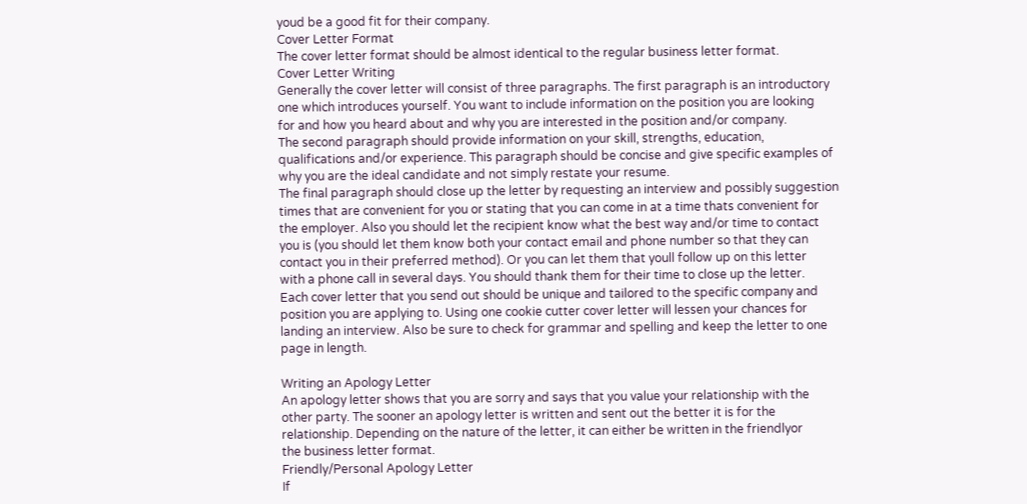youd be a good fit for their company.
Cover Letter Format
The cover letter format should be almost identical to the regular business letter format.
Cover Letter Writing
Generally the cover letter will consist of three paragraphs. The first paragraph is an introductory
one which introduces yourself. You want to include information on the position you are looking
for and how you heard about and why you are interested in the position and/or company.
The second paragraph should provide information on your skill, strengths, education,
qualifications and/or experience. This paragraph should be concise and give specific examples of
why you are the ideal candidate and not simply restate your resume.
The final paragraph should close up the letter by requesting an interview and possibly suggestion
times that are convenient for you or stating that you can come in at a time thats convenient for
the employer. Also you should let the recipient know what the best way and/or time to contact
you is (you should let them know both your contact email and phone number so that they can
contact you in their preferred method). Or you can let them that youll follow up on this letter
with a phone call in several days. You should thank them for their time to close up the letter.
Each cover letter that you send out should be unique and tailored to the specific company and
position you are applying to. Using one cookie cutter cover letter will lessen your chances for
landing an interview. Also be sure to check for grammar and spelling and keep the letter to one
page in length.

Writing an Apology Letter
An apology letter shows that you are sorry and says that you value your relationship with the
other party. The sooner an apology letter is written and sent out the better it is for the
relationship. Depending on the nature of the letter, it can either be written in the friendlyor
the business letter format.
Friendly/Personal Apology Letter
If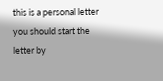this is a personal letter you should start the letter by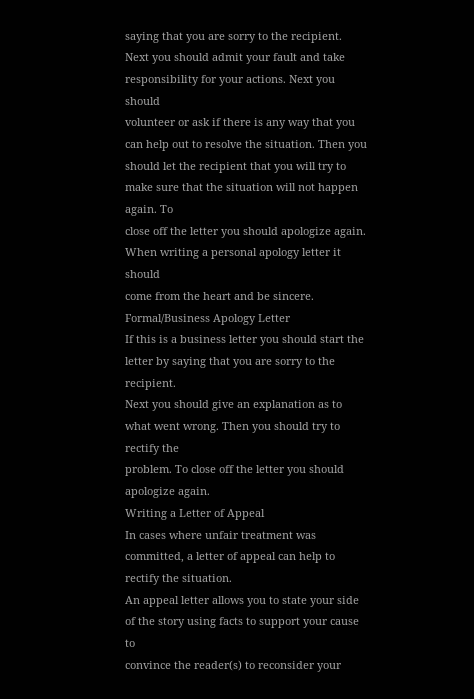saying that you are sorry to the recipient.
Next you should admit your fault and take responsibility for your actions. Next you should
volunteer or ask if there is any way that you can help out to resolve the situation. Then you
should let the recipient that you will try to make sure that the situation will not happen again. To
close off the letter you should apologize again. When writing a personal apology letter it should
come from the heart and be sincere.
Formal/Business Apology Letter
If this is a business letter you should start the letter by saying that you are sorry to the recipient.
Next you should give an explanation as to what went wrong. Then you should try to rectify the
problem. To close off the letter you should apologize again.
Writing a Letter of Appeal
In cases where unfair treatment was committed, a letter of appeal can help to rectify the situation.
An appeal letter allows you to state your side of the story using facts to support your cause to
convince the reader(s) to reconsider your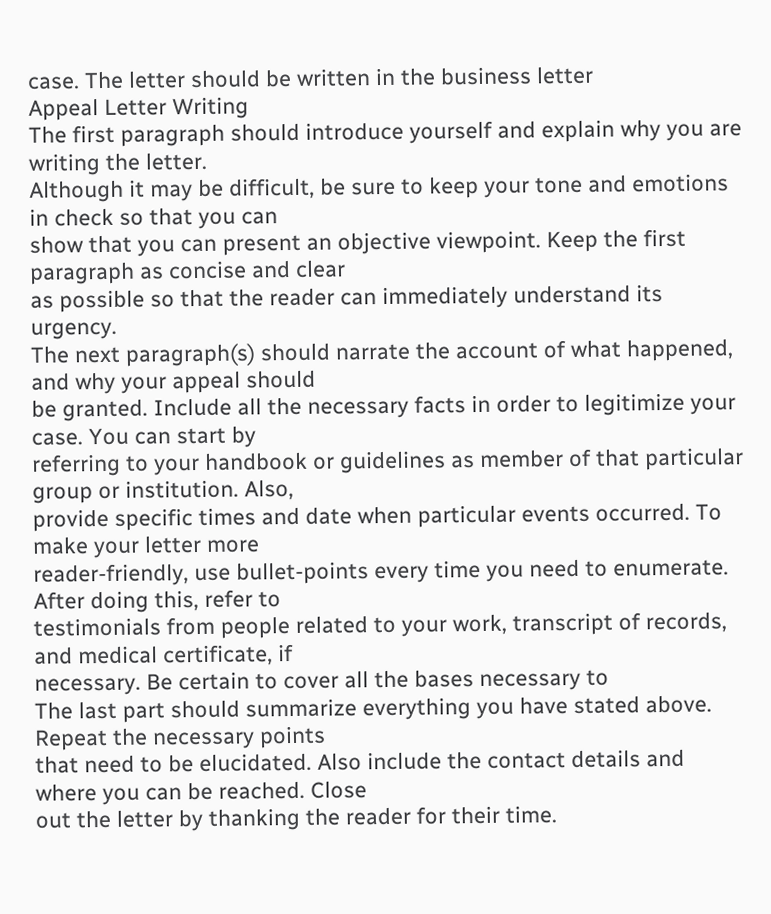case. The letter should be written in the business letter
Appeal Letter Writing
The first paragraph should introduce yourself and explain why you are writing the letter.
Although it may be difficult, be sure to keep your tone and emotions in check so that you can
show that you can present an objective viewpoint. Keep the first paragraph as concise and clear
as possible so that the reader can immediately understand its urgency.
The next paragraph(s) should narrate the account of what happened, and why your appeal should
be granted. Include all the necessary facts in order to legitimize your case. You can start by
referring to your handbook or guidelines as member of that particular group or institution. Also,
provide specific times and date when particular events occurred. To make your letter more
reader-friendly, use bullet-points every time you need to enumerate. After doing this, refer to
testimonials from people related to your work, transcript of records, and medical certificate, if
necessary. Be certain to cover all the bases necessary to
The last part should summarize everything you have stated above. Repeat the necessary points
that need to be elucidated. Also include the contact details and where you can be reached. Close
out the letter by thanking the reader for their time.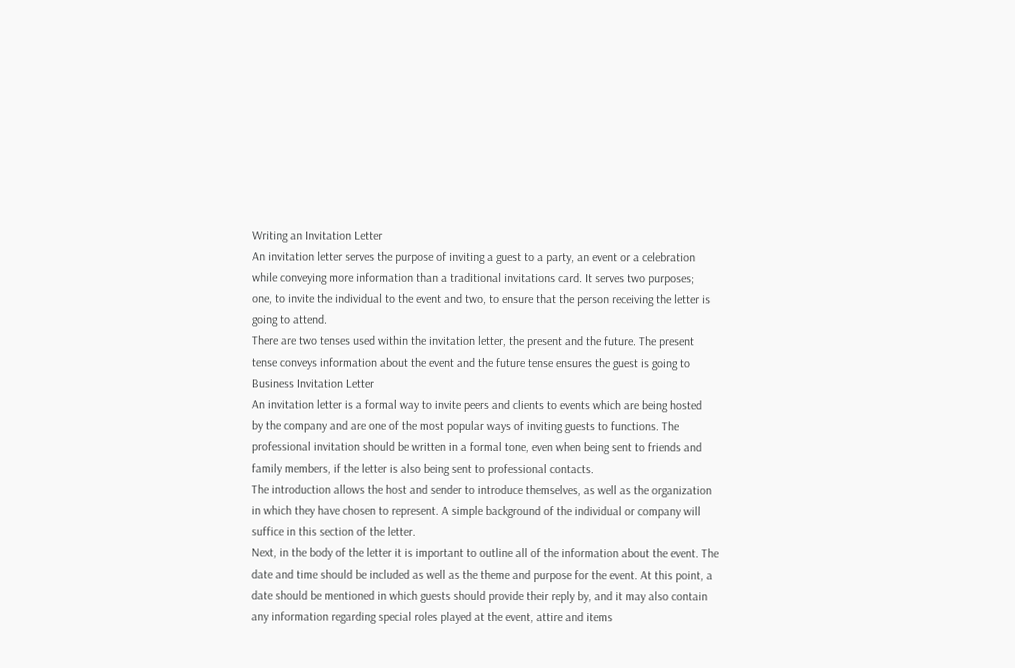Writing an Invitation Letter
An invitation letter serves the purpose of inviting a guest to a party, an event or a celebration
while conveying more information than a traditional invitations card. It serves two purposes;
one, to invite the individual to the event and two, to ensure that the person receiving the letter is
going to attend.
There are two tenses used within the invitation letter, the present and the future. The present
tense conveys information about the event and the future tense ensures the guest is going to
Business Invitation Letter
An invitation letter is a formal way to invite peers and clients to events which are being hosted
by the company and are one of the most popular ways of inviting guests to functions. The
professional invitation should be written in a formal tone, even when being sent to friends and
family members, if the letter is also being sent to professional contacts.
The introduction allows the host and sender to introduce themselves, as well as the organization
in which they have chosen to represent. A simple background of the individual or company will
suffice in this section of the letter.
Next, in the body of the letter it is important to outline all of the information about the event. The
date and time should be included as well as the theme and purpose for the event. At this point, a
date should be mentioned in which guests should provide their reply by, and it may also contain
any information regarding special roles played at the event, attire and items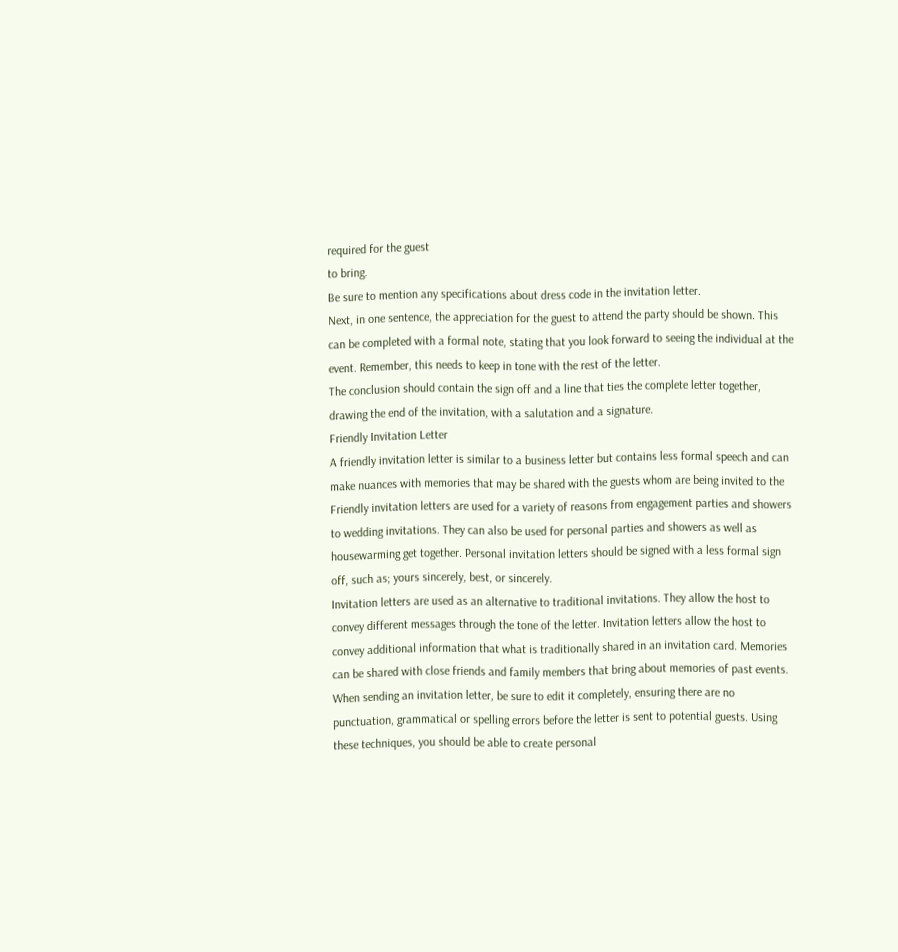required for the guest
to bring.
Be sure to mention any specifications about dress code in the invitation letter.
Next, in one sentence, the appreciation for the guest to attend the party should be shown. This
can be completed with a formal note, stating that you look forward to seeing the individual at the
event. Remember, this needs to keep in tone with the rest of the letter.
The conclusion should contain the sign off and a line that ties the complete letter together,
drawing the end of the invitation, with a salutation and a signature.
Friendly Invitation Letter
A friendly invitation letter is similar to a business letter but contains less formal speech and can
make nuances with memories that may be shared with the guests whom are being invited to the
Friendly invitation letters are used for a variety of reasons from engagement parties and showers
to wedding invitations. They can also be used for personal parties and showers as well as
housewarming get together. Personal invitation letters should be signed with a less formal sign
off, such as; yours sincerely, best, or sincerely.
Invitation letters are used as an alternative to traditional invitations. They allow the host to
convey different messages through the tone of the letter. Invitation letters allow the host to
convey additional information that what is traditionally shared in an invitation card. Memories
can be shared with close friends and family members that bring about memories of past events.
When sending an invitation letter, be sure to edit it completely, ensuring there are no
punctuation, grammatical or spelling errors before the letter is sent to potential guests. Using
these techniques, you should be able to create personal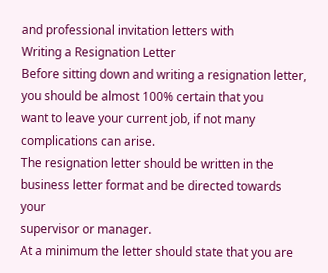and professional invitation letters with
Writing a Resignation Letter
Before sitting down and writing a resignation letter, you should be almost 100% certain that you
want to leave your current job, if not many complications can arise.
The resignation letter should be written in the business letter format and be directed towards your
supervisor or manager.
At a minimum the letter should state that you are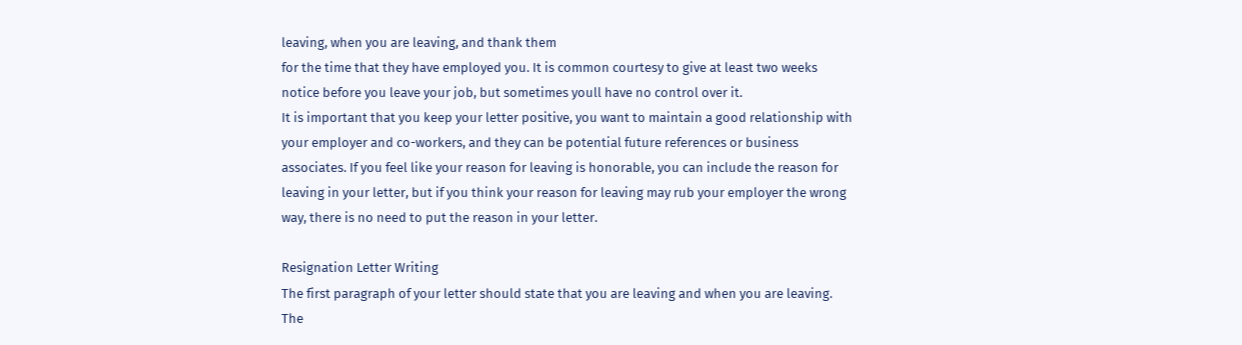leaving, when you are leaving, and thank them
for the time that they have employed you. It is common courtesy to give at least two weeks
notice before you leave your job, but sometimes youll have no control over it.
It is important that you keep your letter positive, you want to maintain a good relationship with
your employer and co-workers, and they can be potential future references or business
associates. If you feel like your reason for leaving is honorable, you can include the reason for
leaving in your letter, but if you think your reason for leaving may rub your employer the wrong
way, there is no need to put the reason in your letter.

Resignation Letter Writing
The first paragraph of your letter should state that you are leaving and when you are leaving.
The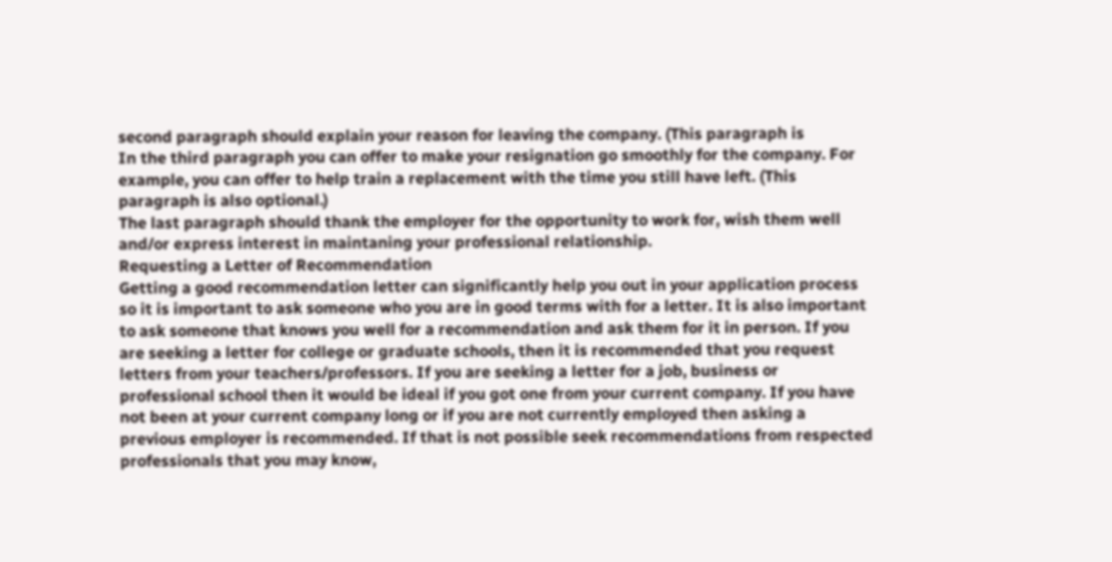second paragraph should explain your reason for leaving the company. (This paragraph is
In the third paragraph you can offer to make your resignation go smoothly for the company. For
example, you can offer to help train a replacement with the time you still have left. (This
paragraph is also optional.)
The last paragraph should thank the employer for the opportunity to work for, wish them well
and/or express interest in maintaning your professional relationship.
Requesting a Letter of Recommendation
Getting a good recommendation letter can significantly help you out in your application process
so it is important to ask someone who you are in good terms with for a letter. It is also important
to ask someone that knows you well for a recommendation and ask them for it in person. If you
are seeking a letter for college or graduate schools, then it is recommended that you request
letters from your teachers/professors. If you are seeking a letter for a job, business or
professional school then it would be ideal if you got one from your current company. If you have
not been at your current company long or if you are not currently employed then asking a
previous employer is recommended. If that is not possible seek recommendations from respected
professionals that you may know,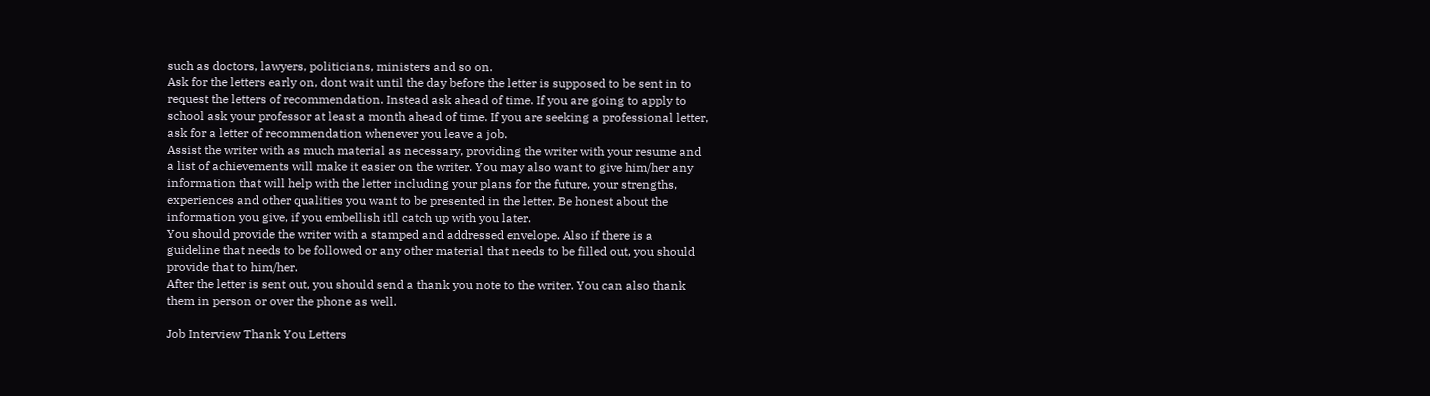such as doctors, lawyers, politicians, ministers and so on.
Ask for the letters early on, dont wait until the day before the letter is supposed to be sent in to
request the letters of recommendation. Instead ask ahead of time. If you are going to apply to
school ask your professor at least a month ahead of time. If you are seeking a professional letter,
ask for a letter of recommendation whenever you leave a job.
Assist the writer with as much material as necessary, providing the writer with your resume and
a list of achievements will make it easier on the writer. You may also want to give him/her any
information that will help with the letter including your plans for the future, your strengths,
experiences and other qualities you want to be presented in the letter. Be honest about the
information you give, if you embellish itll catch up with you later.
You should provide the writer with a stamped and addressed envelope. Also if there is a
guideline that needs to be followed or any other material that needs to be filled out, you should
provide that to him/her.
After the letter is sent out, you should send a thank you note to the writer. You can also thank
them in person or over the phone as well.

Job Interview Thank You Letters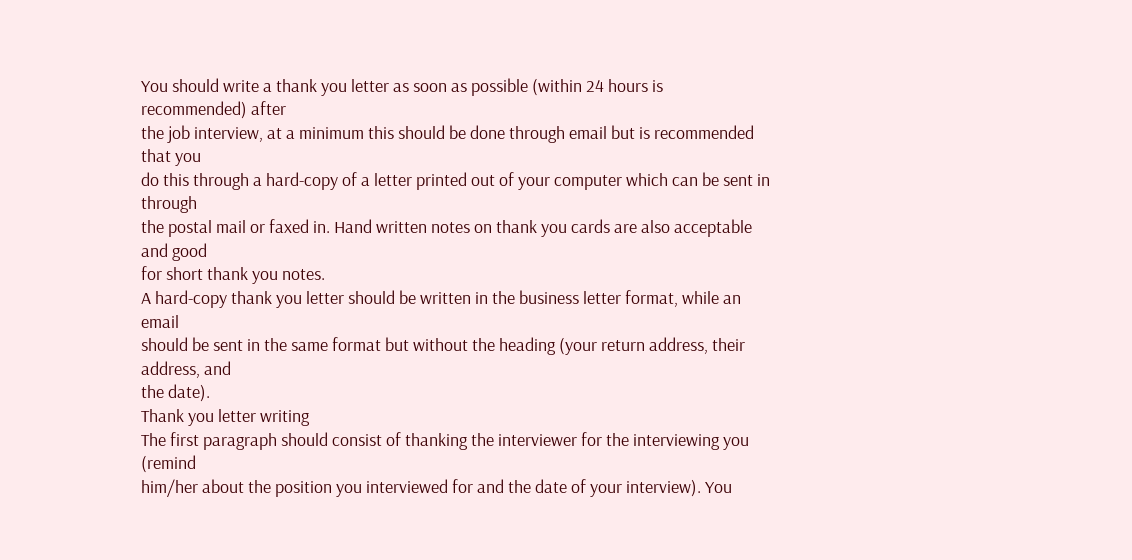You should write a thank you letter as soon as possible (within 24 hours is recommended) after
the job interview, at a minimum this should be done through email but is recommended that you
do this through a hard-copy of a letter printed out of your computer which can be sent in through
the postal mail or faxed in. Hand written notes on thank you cards are also acceptable and good
for short thank you notes.
A hard-copy thank you letter should be written in the business letter format, while an email
should be sent in the same format but without the heading (your return address, their address, and
the date).
Thank you letter writing
The first paragraph should consist of thanking the interviewer for the interviewing you (remind
him/her about the position you interviewed for and the date of your interview). You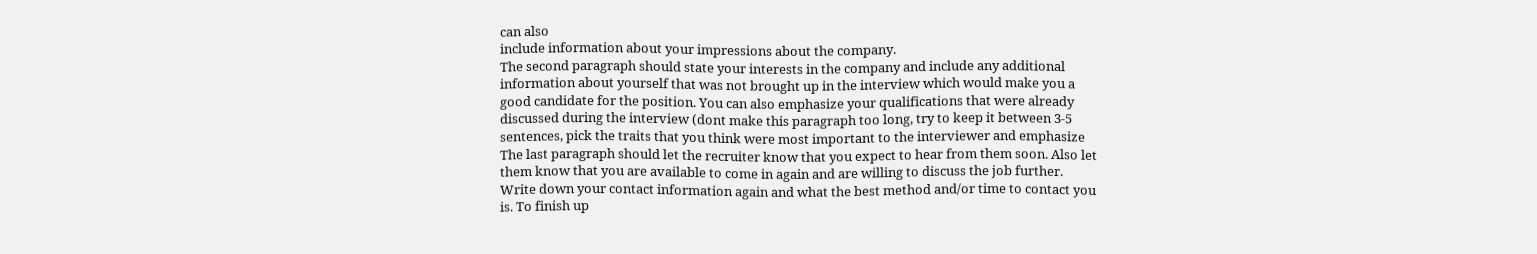can also
include information about your impressions about the company.
The second paragraph should state your interests in the company and include any additional
information about yourself that was not brought up in the interview which would make you a
good candidate for the position. You can also emphasize your qualifications that were already
discussed during the interview (dont make this paragraph too long, try to keep it between 3-5
sentences, pick the traits that you think were most important to the interviewer and emphasize
The last paragraph should let the recruiter know that you expect to hear from them soon. Also let
them know that you are available to come in again and are willing to discuss the job further.
Write down your contact information again and what the best method and/or time to contact you
is. To finish up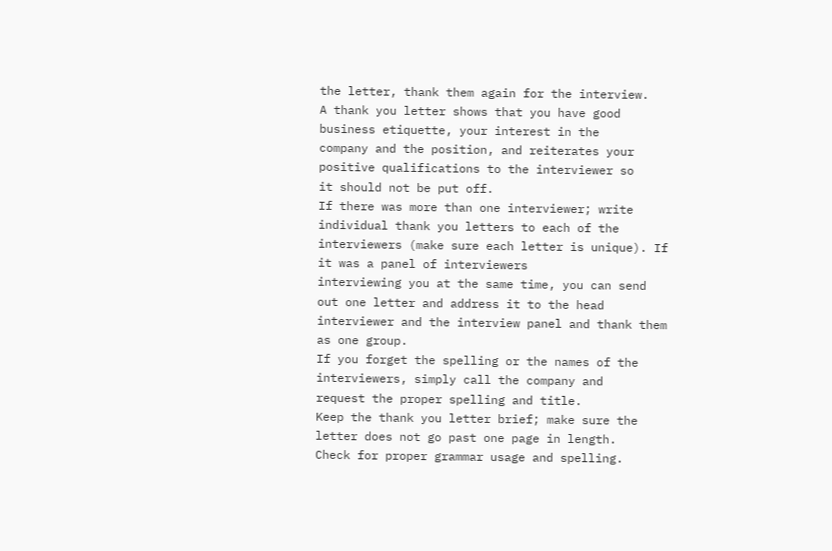the letter, thank them again for the interview.
A thank you letter shows that you have good business etiquette, your interest in the
company and the position, and reiterates your positive qualifications to the interviewer so
it should not be put off.
If there was more than one interviewer; write individual thank you letters to each of the
interviewers (make sure each letter is unique). If it was a panel of interviewers
interviewing you at the same time, you can send out one letter and address it to the head
interviewer and the interview panel and thank them as one group.
If you forget the spelling or the names of the interviewers, simply call the company and
request the proper spelling and title.
Keep the thank you letter brief; make sure the letter does not go past one page in length.
Check for proper grammar usage and spelling.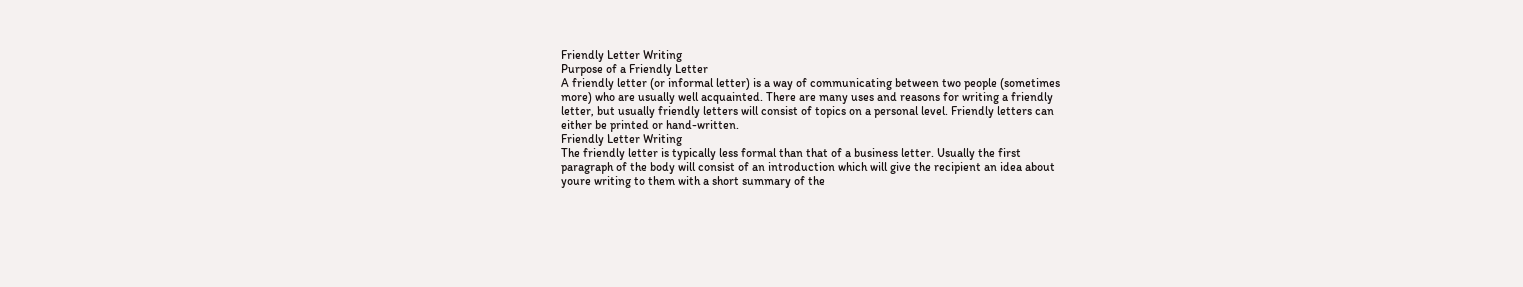Friendly Letter Writing
Purpose of a Friendly Letter
A friendly letter (or informal letter) is a way of communicating between two people (sometimes
more) who are usually well acquainted. There are many uses and reasons for writing a friendly
letter, but usually friendly letters will consist of topics on a personal level. Friendly letters can
either be printed or hand-written.
Friendly Letter Writing
The friendly letter is typically less formal than that of a business letter. Usually the first
paragraph of the body will consist of an introduction which will give the recipient an idea about
youre writing to them with a short summary of the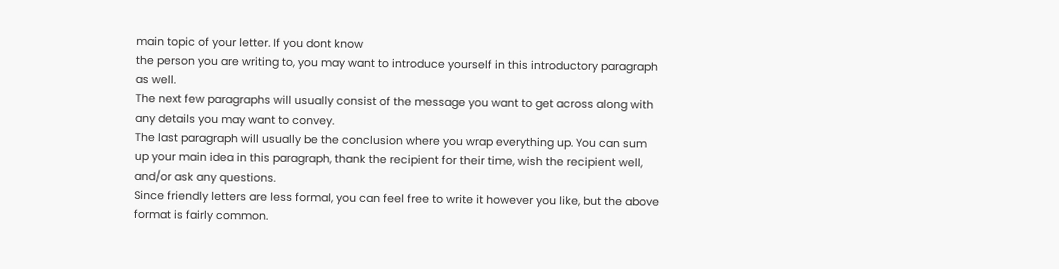main topic of your letter. If you dont know
the person you are writing to, you may want to introduce yourself in this introductory paragraph
as well.
The next few paragraphs will usually consist of the message you want to get across along with
any details you may want to convey.
The last paragraph will usually be the conclusion where you wrap everything up. You can sum
up your main idea in this paragraph, thank the recipient for their time, wish the recipient well,
and/or ask any questions.
Since friendly letters are less formal, you can feel free to write it however you like, but the above
format is fairly common.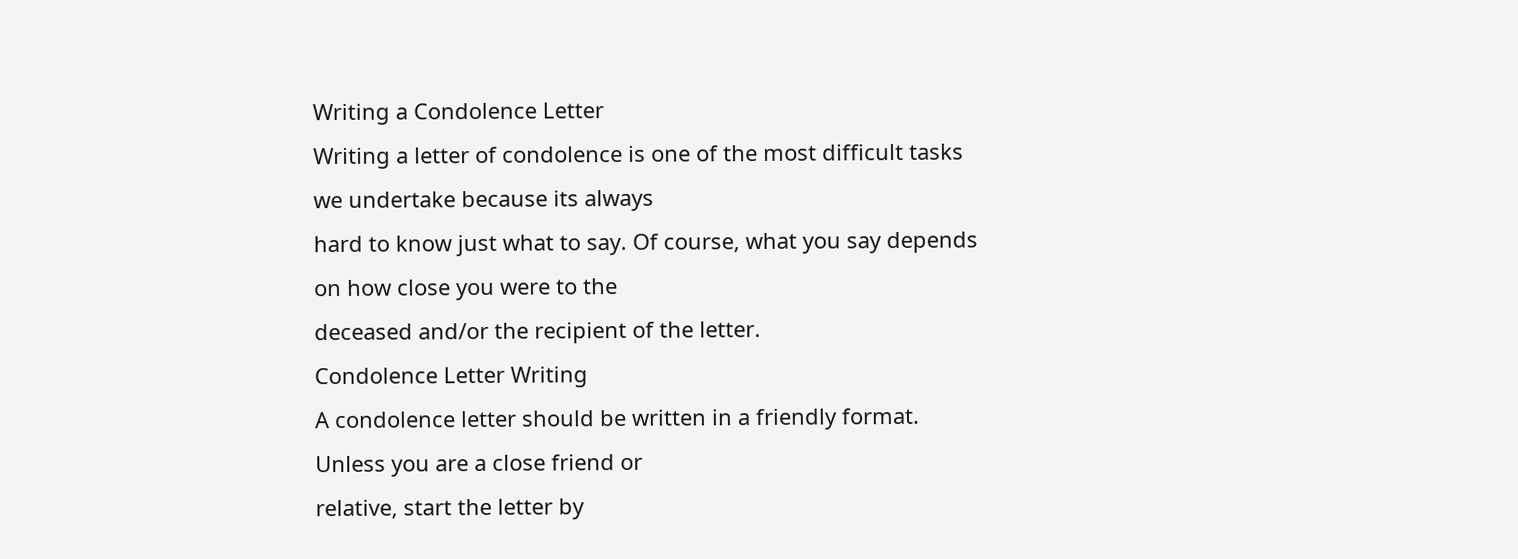Writing a Condolence Letter
Writing a letter of condolence is one of the most difficult tasks we undertake because its always
hard to know just what to say. Of course, what you say depends on how close you were to the
deceased and/or the recipient of the letter.
Condolence Letter Writing
A condolence letter should be written in a friendly format. Unless you are a close friend or
relative, start the letter by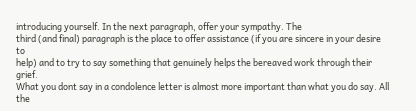introducing yourself. In the next paragraph, offer your sympathy. The
third (and final) paragraph is the place to offer assistance (if you are sincere in your desire to
help) and to try to say something that genuinely helps the bereaved work through their grief.
What you dont say in a condolence letter is almost more important than what you do say. All the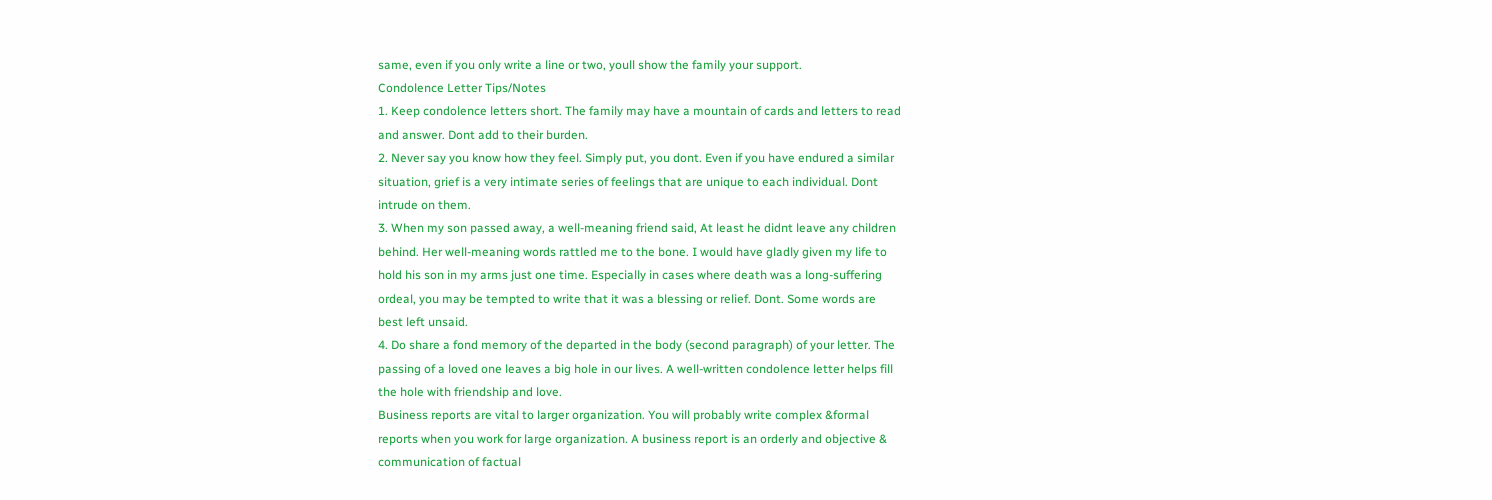same, even if you only write a line or two, youll show the family your support.
Condolence Letter Tips/Notes
1. Keep condolence letters short. The family may have a mountain of cards and letters to read
and answer. Dont add to their burden.
2. Never say you know how they feel. Simply put, you dont. Even if you have endured a similar
situation, grief is a very intimate series of feelings that are unique to each individual. Dont
intrude on them.
3. When my son passed away, a well-meaning friend said, At least he didnt leave any children
behind. Her well-meaning words rattled me to the bone. I would have gladly given my life to
hold his son in my arms just one time. Especially in cases where death was a long-suffering
ordeal, you may be tempted to write that it was a blessing or relief. Dont. Some words are
best left unsaid.
4. Do share a fond memory of the departed in the body (second paragraph) of your letter. The
passing of a loved one leaves a big hole in our lives. A well-written condolence letter helps fill
the hole with friendship and love.
Business reports are vital to larger organization. You will probably write complex &formal
reports when you work for large organization. A business report is an orderly and objective &
communication of factual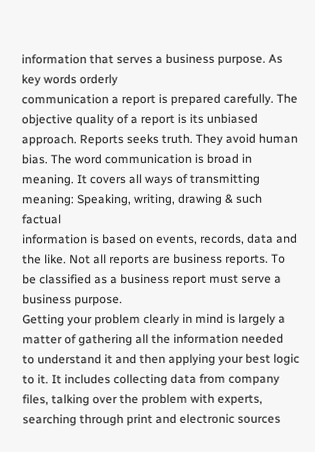information that serves a business purpose. As key words orderly
communication a report is prepared carefully. The objective quality of a report is its unbiased
approach. Reports seeks truth. They avoid human bias. The word communication is broad in
meaning. It covers all ways of transmitting meaning: Speaking, writing, drawing & such factual
information is based on events, records, data and the like. Not all reports are business reports. To
be classified as a business report must serve a business purpose.
Getting your problem clearly in mind is largely a matter of gathering all the information needed
to understand it and then applying your best logic to it. It includes collecting data from company
files, talking over the problem with experts, searching through print and electronic sources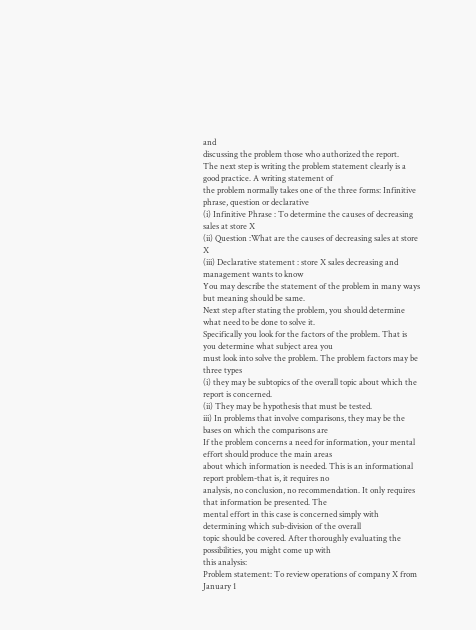and
discussing the problem those who authorized the report.
The next step is writing the problem statement clearly is a good practice. A writing statement of
the problem normally takes one of the three forms: Infinitive phrase, question or declarative
(i) Infinitive Phrase : To determine the causes of decreasing sales at store X
(ii) Question :What are the causes of decreasing sales at store X
(iii) Declarative statement : store X sales decreasing and management wants to know
You may describe the statement of the problem in many ways but meaning should be same.
Next step after stating the problem, you should determine what need to be done to solve it.
Specifically you look for the factors of the problem. That is you determine what subject area you
must look into solve the problem. The problem factors may be three types
(i) they may be subtopics of the overall topic about which the report is concerned.
(ii) They may be hypothesis that must be tested.
iii) In problems that involve comparisons, they may be the bases on which the comparisons are
If the problem concerns a need for information, your mental effort should produce the main areas
about which information is needed. This is an informational report problem-that is, it requires no
analysis, no conclusion, no recommendation. It only requires that information be presented. The
mental effort in this case is concerned simply with determining which sub-division of the overall
topic should be covered. After thoroughly evaluating the possibilities, you might come up with
this analysis:
Problem statement: To review operations of company X from January 1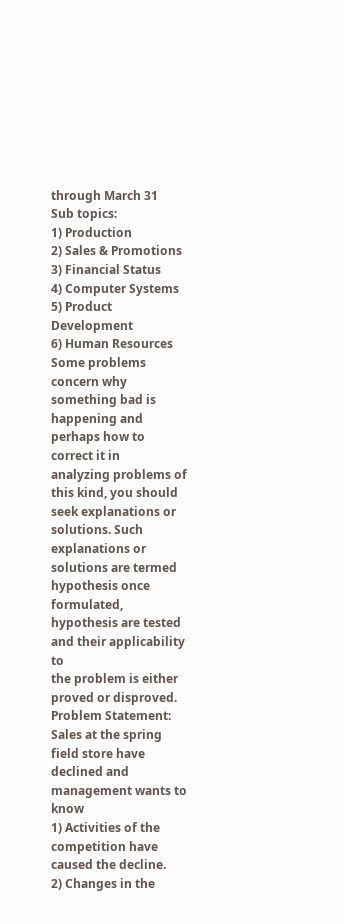through March 31
Sub topics:
1) Production
2) Sales & Promotions
3) Financial Status
4) Computer Systems
5) Product Development
6) Human Resources
Some problems concern why something bad is happening and perhaps how to correct it in
analyzing problems of this kind, you should seek explanations or solutions. Such explanations or
solutions are termed hypothesis once formulated, hypothesis are tested and their applicability to
the problem is either proved or disproved.
Problem Statement: Sales at the spring field store have declined and management wants to know
1) Activities of the competition have caused the decline.
2) Changes in the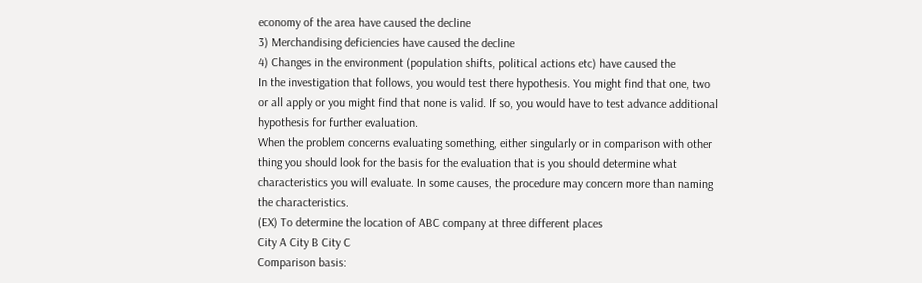economy of the area have caused the decline
3) Merchandising deficiencies have caused the decline
4) Changes in the environment (population shifts, political actions etc) have caused the
In the investigation that follows, you would test there hypothesis. You might find that one, two
or all apply or you might find that none is valid. If so, you would have to test advance additional
hypothesis for further evaluation.
When the problem concerns evaluating something, either singularly or in comparison with other
thing you should look for the basis for the evaluation that is you should determine what
characteristics you will evaluate. In some causes, the procedure may concern more than naming
the characteristics.
(EX) To determine the location of ABC company at three different places
City A City B City C
Comparison basis: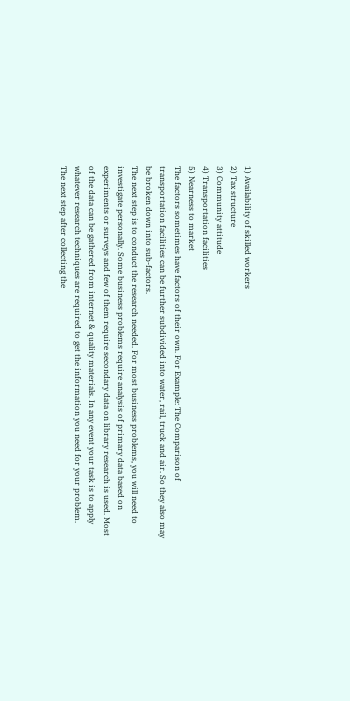1) Availability of skilled workers
2) Tax structure
3) Community attitude
4) Transportation facilities
5) Nearness to market
The factors sometimes have factors of their own. For Example: The Comparison of
transportation facilities can be further subdivided into water, rail, truck and air. So they also may
be broken down into sub-factors.
The next step is to conduct the research needed. For most business problems, you will need to
investigate personally. Some business problems require analysis of primary data based on
experiments or surveys and few of them require secondary data on library research is used. Most
of the data can be gathered from internet & quality materials. In any event your task is to apply
whatever research techniques are required to get the information you need for your problem.
The next step after collecting the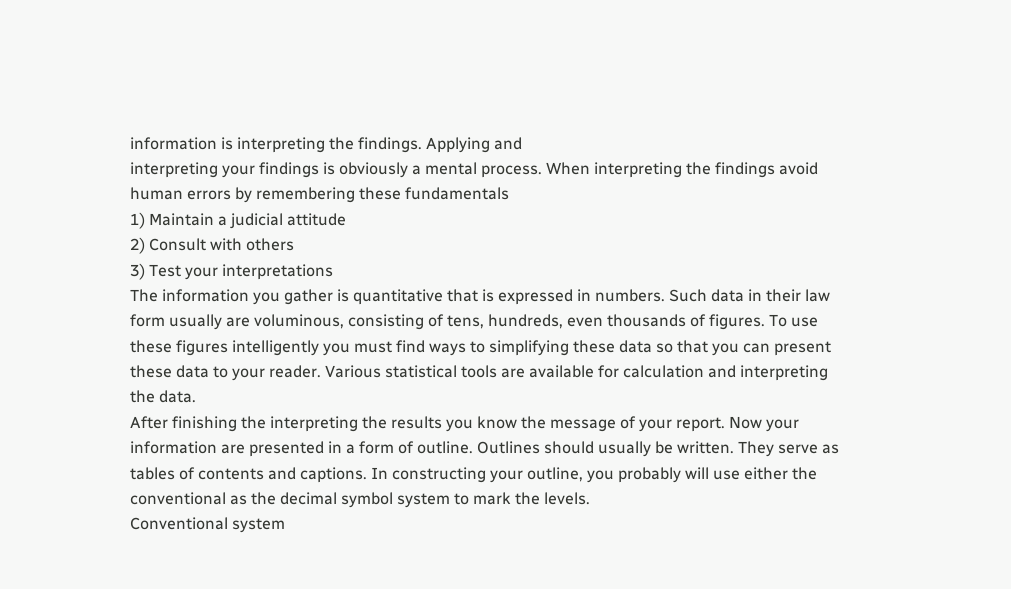information is interpreting the findings. Applying and
interpreting your findings is obviously a mental process. When interpreting the findings avoid
human errors by remembering these fundamentals
1) Maintain a judicial attitude
2) Consult with others
3) Test your interpretations
The information you gather is quantitative that is expressed in numbers. Such data in their law
form usually are voluminous, consisting of tens, hundreds, even thousands of figures. To use
these figures intelligently you must find ways to simplifying these data so that you can present
these data to your reader. Various statistical tools are available for calculation and interpreting
the data.
After finishing the interpreting the results you know the message of your report. Now your
information are presented in a form of outline. Outlines should usually be written. They serve as
tables of contents and captions. In constructing your outline, you probably will use either the
conventional as the decimal symbol system to mark the levels.
Conventional system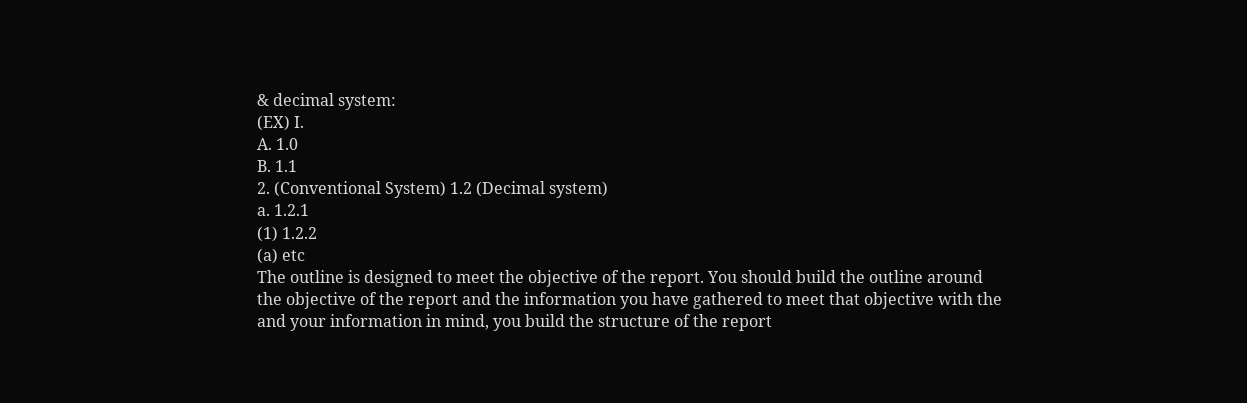& decimal system:
(EX) I.
A. 1.0
B. 1.1
2. (Conventional System) 1.2 (Decimal system)
a. 1.2.1
(1) 1.2.2
(a) etc
The outline is designed to meet the objective of the report. You should build the outline around
the objective of the report and the information you have gathered to meet that objective with the
and your information in mind, you build the structure of the report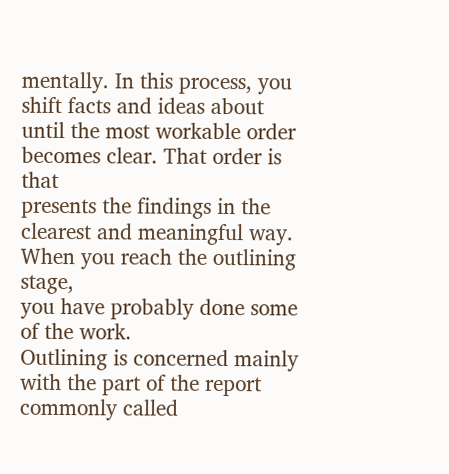mentally. In this process, you
shift facts and ideas about until the most workable order becomes clear. That order is that
presents the findings in the clearest and meaningful way. When you reach the outlining stage,
you have probably done some of the work.
Outlining is concerned mainly with the part of the report commonly called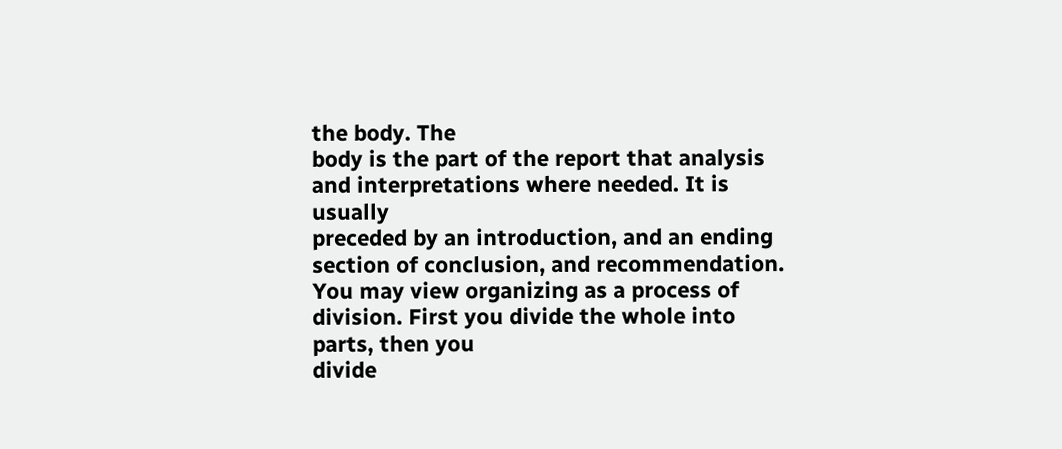the body. The
body is the part of the report that analysis and interpretations where needed. It is usually
preceded by an introduction, and an ending section of conclusion, and recommendation.
You may view organizing as a process of division. First you divide the whole into parts, then you
divide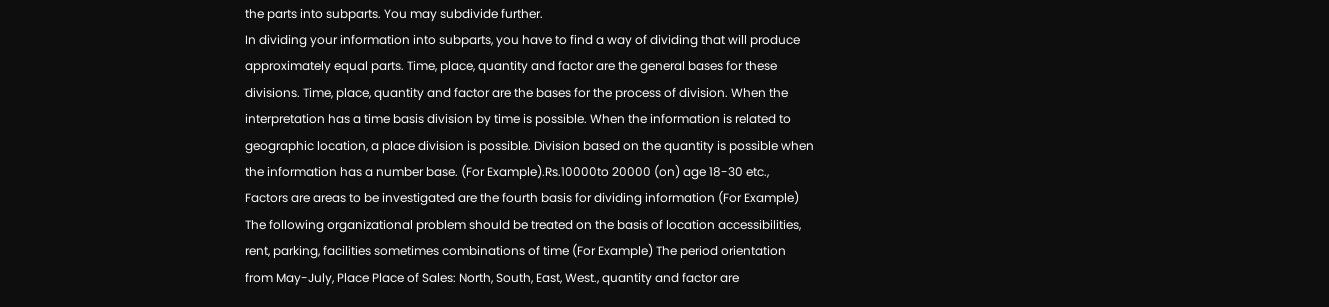the parts into subparts. You may subdivide further.
In dividing your information into subparts, you have to find a way of dividing that will produce
approximately equal parts. Time, place, quantity and factor are the general bases for these
divisions. Time, place, quantity and factor are the bases for the process of division. When the
interpretation has a time basis division by time is possible. When the information is related to
geographic location, a place division is possible. Division based on the quantity is possible when
the information has a number base. (For Example).Rs.10000to 20000 (on) age 18-30 etc.,
Factors are areas to be investigated are the fourth basis for dividing information (For Example)
The following organizational problem should be treated on the basis of location accessibilities,
rent, parking, facilities sometimes combinations of time (For Example) The period orientation
from May-July, Place Place of Sales: North, South, East, West., quantity and factor are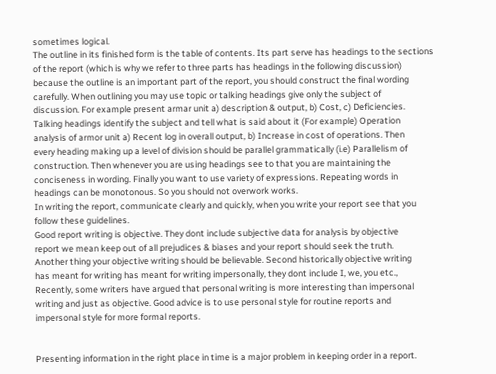sometimes logical.
The outline in its finished form is the table of contents. Its part serve has headings to the sections
of the report (which is why we refer to three parts has headings in the following discussion)
because the outline is an important part of the report, you should construct the final wording
carefully. When outlining you may use topic or talking headings give only the subject of
discussion. For example present armar unit a) description & output, b) Cost, c) Deficiencies.
Talking headings identify the subject and tell what is said about it (For example) Operation
analysis of armor unit a) Recent log in overall output, b) Increase in cost of operations. Then
every heading making up a level of division should be parallel grammatically (i.e) Parallelism of
construction. Then whenever you are using headings see to that you are maintaining the
conciseness in wording. Finally you want to use variety of expressions. Repeating words in
headings can be monotonous. So you should not overwork works.
In writing the report, communicate clearly and quickly, when you write your report see that you
follow these guidelines.
Good report writing is objective. They dont include subjective data for analysis by objective
report we mean keep out of all prejudices & biases and your report should seek the truth.
Another thing your objective writing should be believable. Second historically objective writing
has meant for writing has meant for writing impersonally, they dont include I, we, you etc.,
Recently, some writers have argued that personal writing is more interesting than impersonal
writing and just as objective. Good advice is to use personal style for routine reports and
impersonal style for more formal reports.


Presenting information in the right place in time is a major problem in keeping order in a report.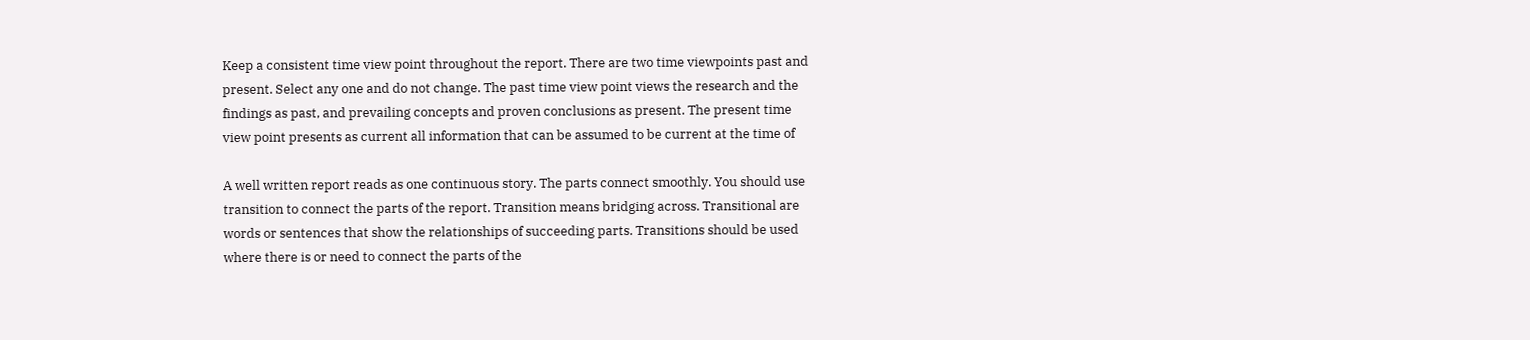Keep a consistent time view point throughout the report. There are two time viewpoints past and
present. Select any one and do not change. The past time view point views the research and the
findings as past, and prevailing concepts and proven conclusions as present. The present time
view point presents as current all information that can be assumed to be current at the time of

A well written report reads as one continuous story. The parts connect smoothly. You should use
transition to connect the parts of the report. Transition means bridging across. Transitional are
words or sentences that show the relationships of succeeding parts. Transitions should be used
where there is or need to connect the parts of the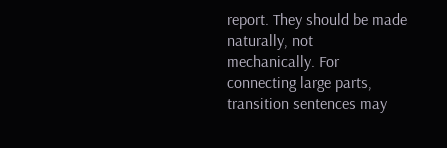report. They should be made naturally, not
mechanically. For connecting large parts, transition sentences may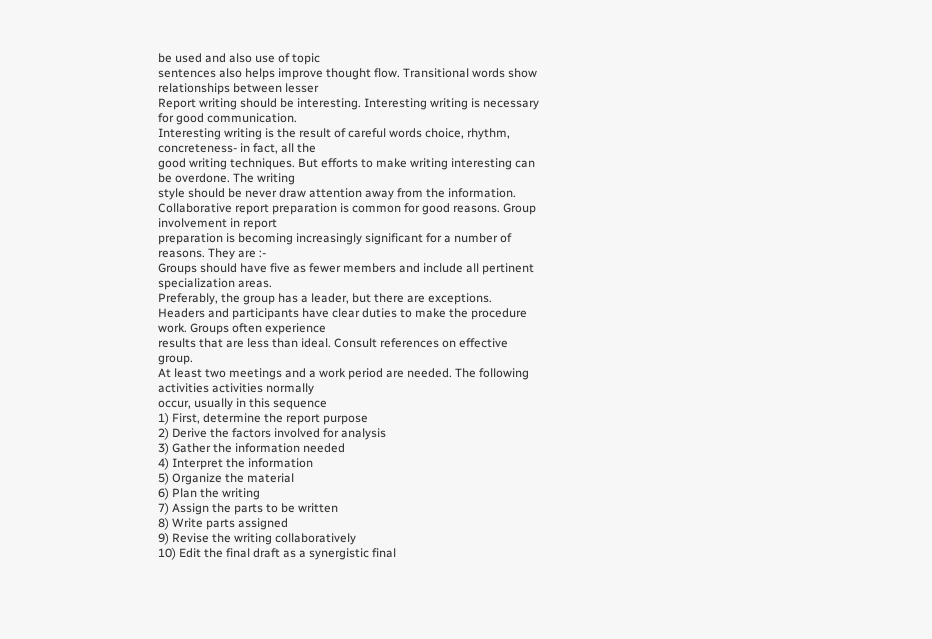be used and also use of topic
sentences also helps improve thought flow. Transitional words show relationships between lesser
Report writing should be interesting. Interesting writing is necessary for good communication.
Interesting writing is the result of careful words choice, rhythm, concreteness- in fact, all the
good writing techniques. But efforts to make writing interesting can be overdone. The writing
style should be never draw attention away from the information.
Collaborative report preparation is common for good reasons. Group involvement in report
preparation is becoming increasingly significant for a number of reasons. They are :-
Groups should have five as fewer members and include all pertinent specialization areas.
Preferably, the group has a leader, but there are exceptions.
Headers and participants have clear duties to make the procedure work. Groups often experience
results that are less than ideal. Consult references on effective group.
At least two meetings and a work period are needed. The following activities activities normally
occur, usually in this sequence
1) First, determine the report purpose
2) Derive the factors involved for analysis
3) Gather the information needed
4) Interpret the information
5) Organize the material
6) Plan the writing
7) Assign the parts to be written
8) Write parts assigned
9) Revise the writing collaboratively
10) Edit the final draft as a synergistic final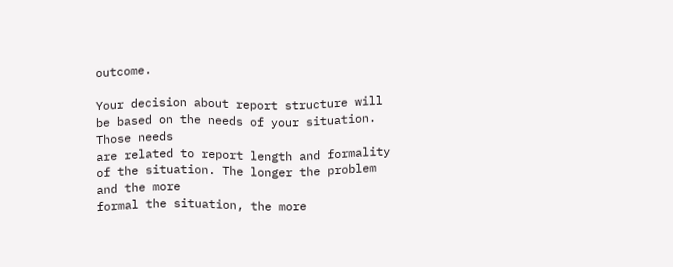outcome.

Your decision about report structure will be based on the needs of your situation. Those needs
are related to report length and formality of the situation. The longer the problem and the more
formal the situation, the more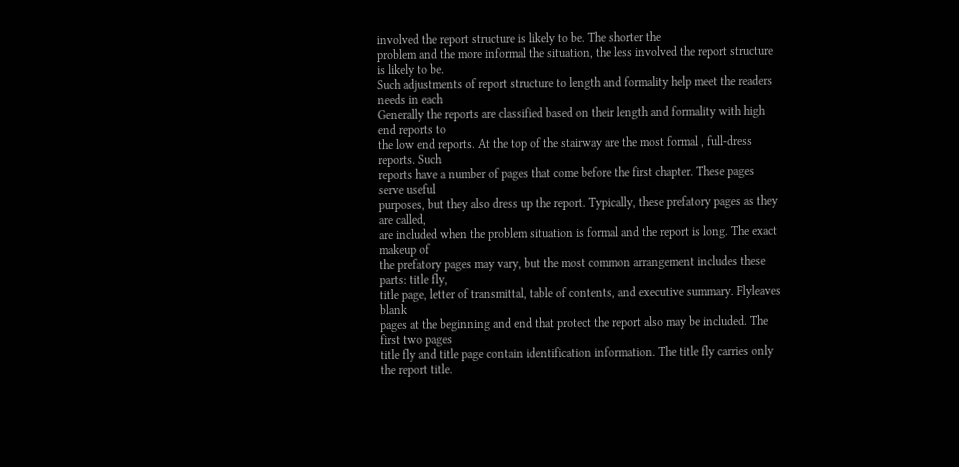involved the report structure is likely to be. The shorter the
problem and the more informal the situation, the less involved the report structure is likely to be.
Such adjustments of report structure to length and formality help meet the readers needs in each
Generally the reports are classified based on their length and formality with high end reports to
the low end reports. At the top of the stairway are the most formal , full-dress reports. Such
reports have a number of pages that come before the first chapter. These pages serve useful
purposes, but they also dress up the report. Typically, these prefatory pages as they are called,
are included when the problem situation is formal and the report is long. The exact makeup of
the prefatory pages may vary, but the most common arrangement includes these parts: title fly,
title page, letter of transmittal, table of contents, and executive summary. Flyleaves blank
pages at the beginning and end that protect the report also may be included. The first two pages
title fly and title page contain identification information. The title fly carries only the report title.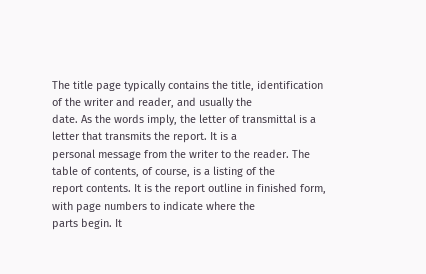The title page typically contains the title, identification of the writer and reader, and usually the
date. As the words imply, the letter of transmittal is a letter that transmits the report. It is a
personal message from the writer to the reader. The table of contents, of course, is a listing of the
report contents. It is the report outline in finished form, with page numbers to indicate where the
parts begin. It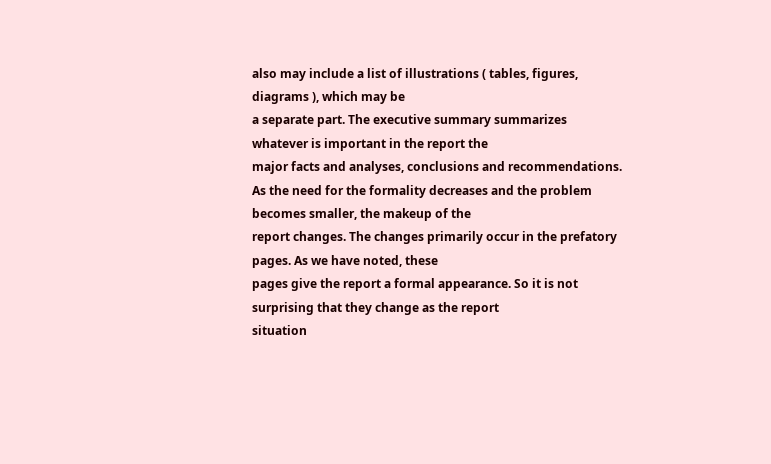also may include a list of illustrations ( tables, figures, diagrams ), which may be
a separate part. The executive summary summarizes whatever is important in the report the
major facts and analyses, conclusions and recommendations.
As the need for the formality decreases and the problem becomes smaller, the makeup of the
report changes. The changes primarily occur in the prefatory pages. As we have noted, these
pages give the report a formal appearance. So it is not surprising that they change as the report
situation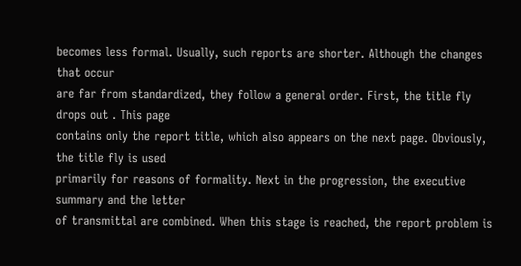becomes less formal. Usually, such reports are shorter. Although the changes that occur
are far from standardized, they follow a general order. First, the title fly drops out . This page
contains only the report title, which also appears on the next page. Obviously, the title fly is used
primarily for reasons of formality. Next in the progression, the executive summary and the letter
of transmittal are combined. When this stage is reached, the report problem is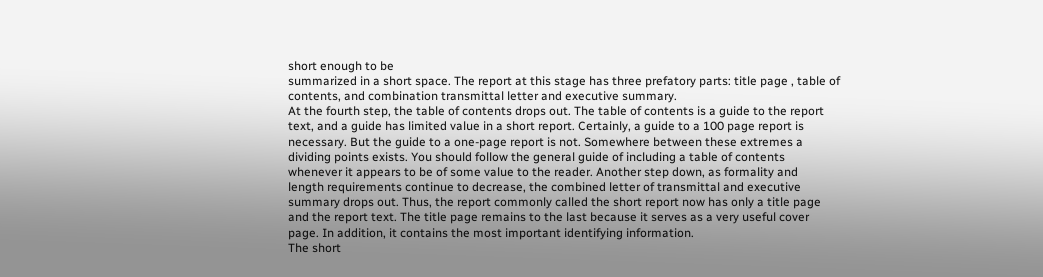short enough to be
summarized in a short space. The report at this stage has three prefatory parts: title page , table of
contents, and combination transmittal letter and executive summary.
At the fourth step, the table of contents drops out. The table of contents is a guide to the report
text, and a guide has limited value in a short report. Certainly, a guide to a 100 page report is
necessary. But the guide to a one-page report is not. Somewhere between these extremes a
dividing points exists. You should follow the general guide of including a table of contents
whenever it appears to be of some value to the reader. Another step down, as formality and
length requirements continue to decrease, the combined letter of transmittal and executive
summary drops out. Thus, the report commonly called the short report now has only a title page
and the report text. The title page remains to the last because it serves as a very useful cover
page. In addition, it contains the most important identifying information.
The short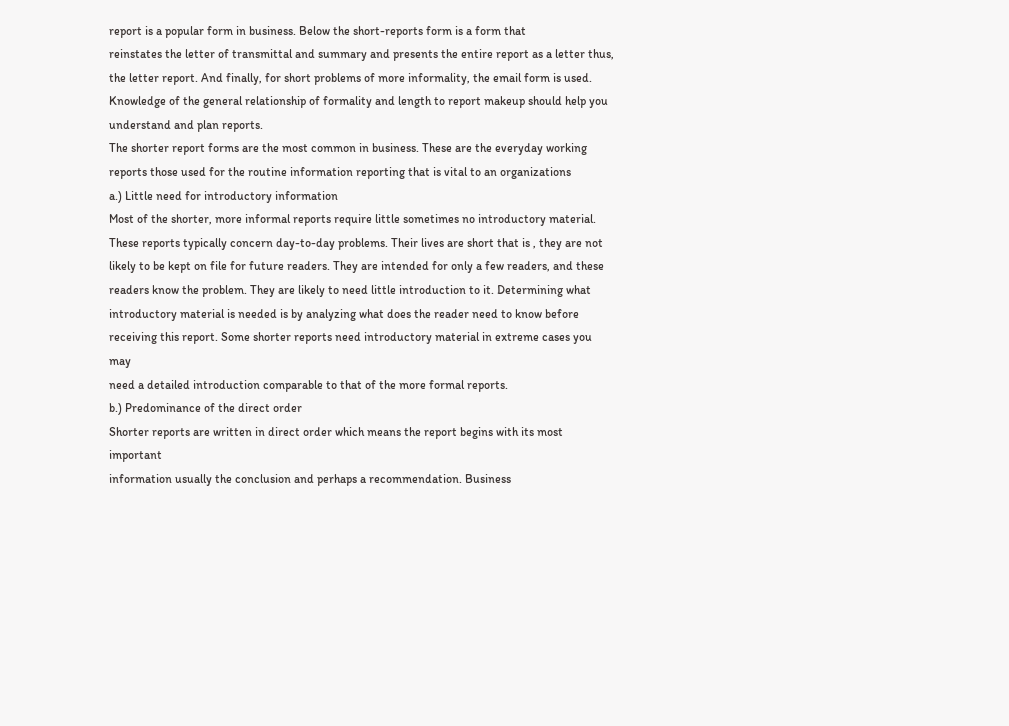report is a popular form in business. Below the short-reports form is a form that
reinstates the letter of transmittal and summary and presents the entire report as a letter thus,
the letter report. And finally, for short problems of more informality, the email form is used.
Knowledge of the general relationship of formality and length to report makeup should help you
understand and plan reports.
The shorter report forms are the most common in business. These are the everyday working
reports those used for the routine information reporting that is vital to an organizations
a.) Little need for introductory information
Most of the shorter, more informal reports require little sometimes no introductory material.
These reports typically concern day-to-day problems. Their lives are short that is , they are not
likely to be kept on file for future readers. They are intended for only a few readers, and these
readers know the problem. They are likely to need little introduction to it. Determining what
introductory material is needed is by analyzing what does the reader need to know before
receiving this report. Some shorter reports need introductory material in extreme cases you may
need a detailed introduction comparable to that of the more formal reports.
b.) Predominance of the direct order
Shorter reports are written in direct order which means the report begins with its most important
information usually the conclusion and perhaps a recommendation. Business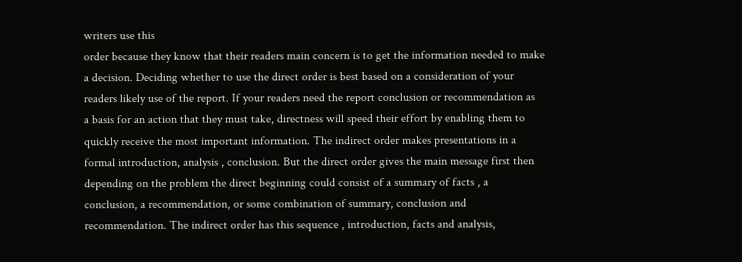writers use this
order because they know that their readers main concern is to get the information needed to make
a decision. Deciding whether to use the direct order is best based on a consideration of your
readers likely use of the report. If your readers need the report conclusion or recommendation as
a basis for an action that they must take, directness will speed their effort by enabling them to
quickly receive the most important information. The indirect order makes presentations in a
formal introduction, analysis , conclusion. But the direct order gives the main message first then
depending on the problem the direct beginning could consist of a summary of facts , a
conclusion, a recommendation, or some combination of summary, conclusion and
recommendation. The indirect order has this sequence , introduction, facts and analysis,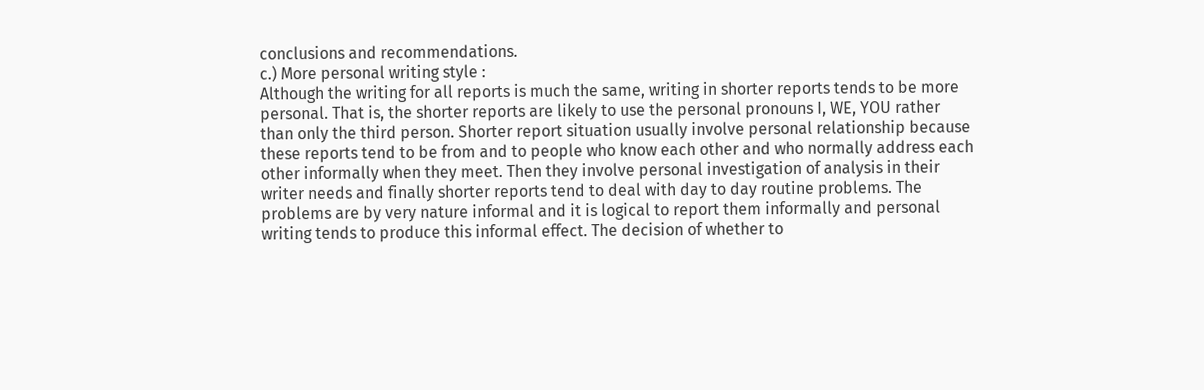conclusions and recommendations.
c.) More personal writing style :
Although the writing for all reports is much the same, writing in shorter reports tends to be more
personal. That is, the shorter reports are likely to use the personal pronouns I, WE, YOU rather
than only the third person. Shorter report situation usually involve personal relationship because
these reports tend to be from and to people who know each other and who normally address each
other informally when they meet. Then they involve personal investigation of analysis in their
writer needs and finally shorter reports tend to deal with day to day routine problems. The
problems are by very nature informal and it is logical to report them informally and personal
writing tends to produce this informal effect. The decision of whether to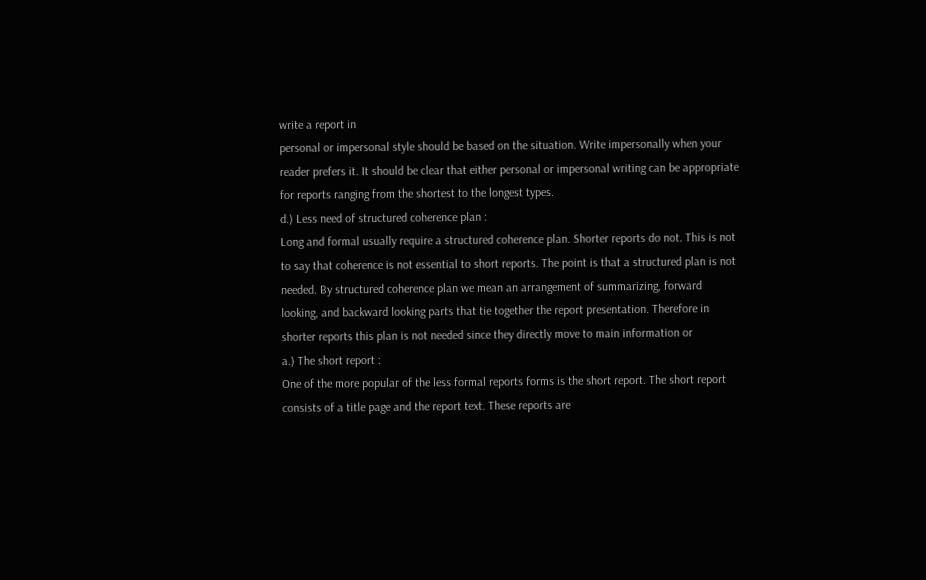write a report in
personal or impersonal style should be based on the situation. Write impersonally when your
reader prefers it. It should be clear that either personal or impersonal writing can be appropriate
for reports ranging from the shortest to the longest types.
d.) Less need of structured coherence plan :
Long and formal usually require a structured coherence plan. Shorter reports do not. This is not
to say that coherence is not essential to short reports. The point is that a structured plan is not
needed. By structured coherence plan we mean an arrangement of summarizing, forward
looking, and backward looking parts that tie together the report presentation. Therefore in
shorter reports this plan is not needed since they directly move to main information or
a.) The short report :
One of the more popular of the less formal reports forms is the short report. The short report
consists of a title page and the report text. These reports are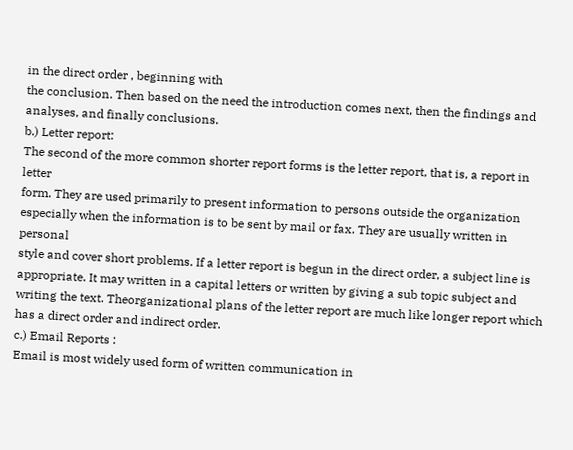in the direct order , beginning with
the conclusion. Then based on the need the introduction comes next, then the findings and
analyses, and finally conclusions.
b.) Letter report:
The second of the more common shorter report forms is the letter report, that is, a report in letter
form. They are used primarily to present information to persons outside the organization
especially when the information is to be sent by mail or fax. They are usually written in personal
style and cover short problems. If a letter report is begun in the direct order, a subject line is
appropriate. It may written in a capital letters or written by giving a sub topic subject and
writing the text. Theorganizational plans of the letter report are much like longer report which
has a direct order and indirect order.
c.) Email Reports :
Email is most widely used form of written communication in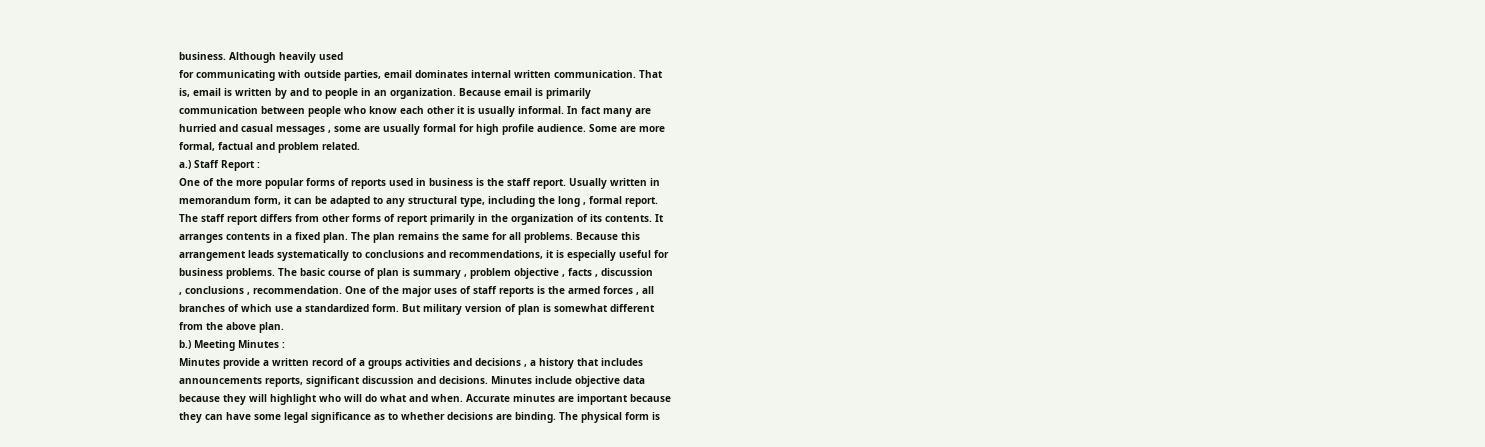business. Although heavily used
for communicating with outside parties, email dominates internal written communication. That
is, email is written by and to people in an organization. Because email is primarily
communication between people who know each other it is usually informal. In fact many are
hurried and casual messages , some are usually formal for high profile audience. Some are more
formal, factual and problem related.
a.) Staff Report :
One of the more popular forms of reports used in business is the staff report. Usually written in
memorandum form, it can be adapted to any structural type, including the long , formal report.
The staff report differs from other forms of report primarily in the organization of its contents. It
arranges contents in a fixed plan. The plan remains the same for all problems. Because this
arrangement leads systematically to conclusions and recommendations, it is especially useful for
business problems. The basic course of plan is summary , problem objective , facts , discussion
, conclusions , recommendation. One of the major uses of staff reports is the armed forces , all
branches of which use a standardized form. But military version of plan is somewhat different
from the above plan.
b.) Meeting Minutes :
Minutes provide a written record of a groups activities and decisions , a history that includes
announcements reports, significant discussion and decisions. Minutes include objective data
because they will highlight who will do what and when. Accurate minutes are important because
they can have some legal significance as to whether decisions are binding. The physical form is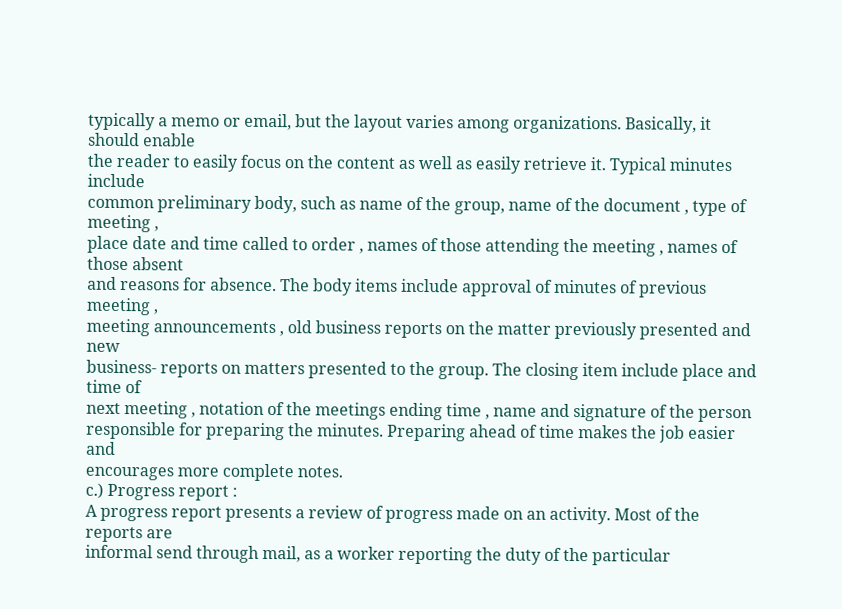typically a memo or email, but the layout varies among organizations. Basically, it should enable
the reader to easily focus on the content as well as easily retrieve it. Typical minutes include
common preliminary body, such as name of the group, name of the document , type of meeting ,
place date and time called to order , names of those attending the meeting , names of those absent
and reasons for absence. The body items include approval of minutes of previous meeting ,
meeting announcements , old business reports on the matter previously presented and new
business- reports on matters presented to the group. The closing item include place and time of
next meeting , notation of the meetings ending time , name and signature of the person
responsible for preparing the minutes. Preparing ahead of time makes the job easier and
encourages more complete notes.
c.) Progress report :
A progress report presents a review of progress made on an activity. Most of the reports are
informal send through mail, as a worker reporting the duty of the particular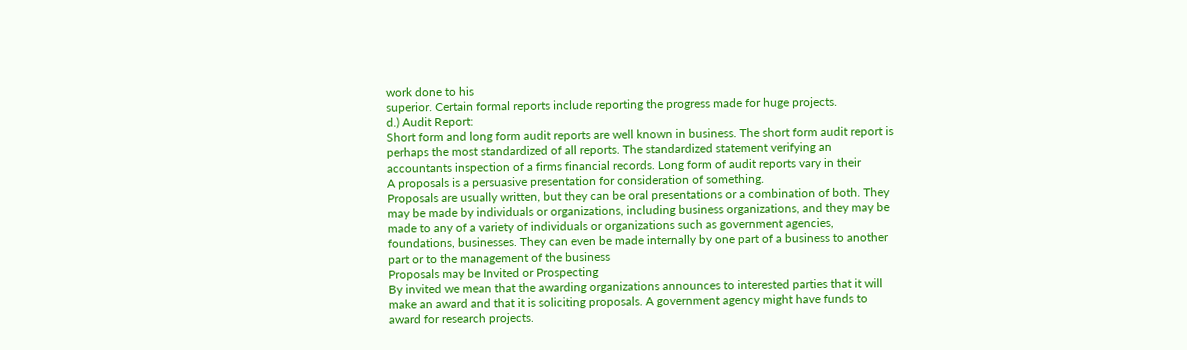work done to his
superior. Certain formal reports include reporting the progress made for huge projects.
d.) Audit Report:
Short form and long form audit reports are well known in business. The short form audit report is
perhaps the most standardized of all reports. The standardized statement verifying an
accountants inspection of a firms financial records. Long form of audit reports vary in their
A proposals is a persuasive presentation for consideration of something.
Proposals are usually written, but they can be oral presentations or a combination of both. They
may be made by individuals or organizations, including business organizations, and they may be
made to any of a variety of individuals or organizations such as government agencies,
foundations, businesses. They can even be made internally by one part of a business to another
part or to the management of the business
Proposals may be Invited or Prospecting
By invited we mean that the awarding organizations announces to interested parties that it will
make an award and that it is soliciting proposals. A government agency might have funds to
award for research projects.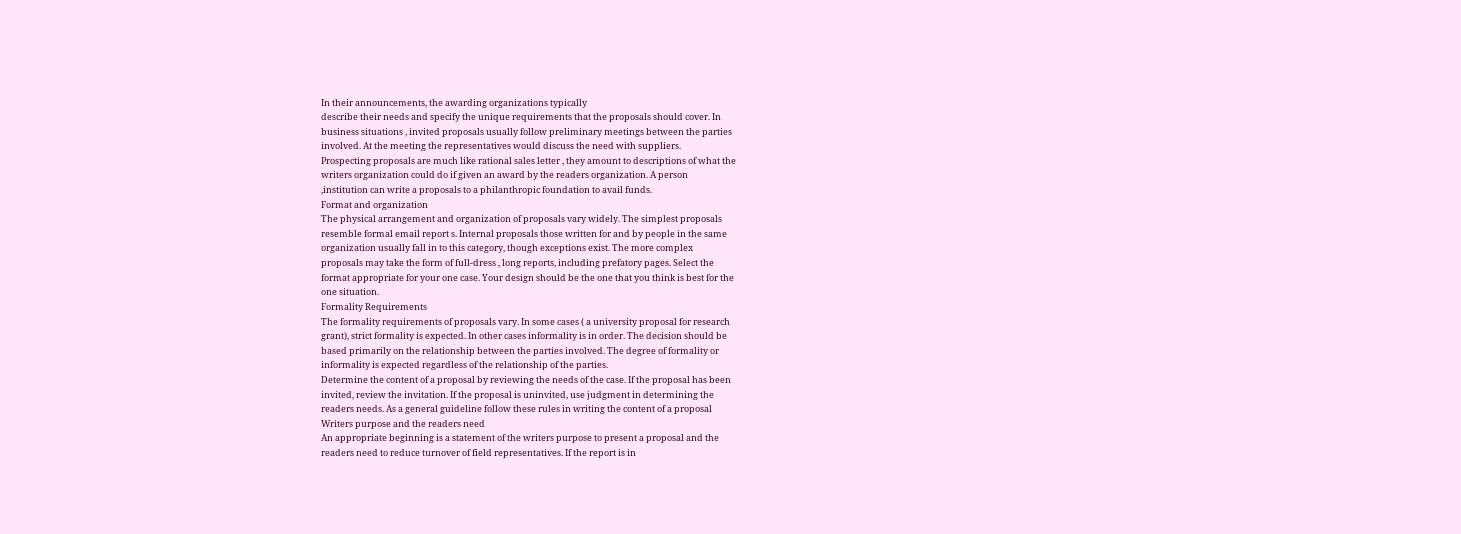In their announcements, the awarding organizations typically
describe their needs and specify the unique requirements that the proposals should cover. In
business situations , invited proposals usually follow preliminary meetings between the parties
involved. At the meeting the representatives would discuss the need with suppliers.
Prospecting proposals are much like rational sales letter , they amount to descriptions of what the
writers organization could do if given an award by the readers organization. A person
,institution can write a proposals to a philanthropic foundation to avail funds.
Format and organization
The physical arrangement and organization of proposals vary widely. The simplest proposals
resemble formal email report s. Internal proposals those written for and by people in the same
organization usually fall in to this category, though exceptions exist. The more complex
proposals may take the form of full-dress , long reports, including prefatory pages. Select the
format appropriate for your one case. Your design should be the one that you think is best for the
one situation.
Formality Requirements
The formality requirements of proposals vary. In some cases ( a university proposal for research
grant), strict formality is expected. In other cases informality is in order. The decision should be
based primarily on the relationship between the parties involved. The degree of formality or
informality is expected regardless of the relationship of the parties.
Determine the content of a proposal by reviewing the needs of the case. If the proposal has been
invited, review the invitation. If the proposal is uninvited, use judgment in determining the
readers needs. As a general guideline follow these rules in writing the content of a proposal
Writers purpose and the readers need
An appropriate beginning is a statement of the writers purpose to present a proposal and the
readers need to reduce turnover of field representatives. If the report is in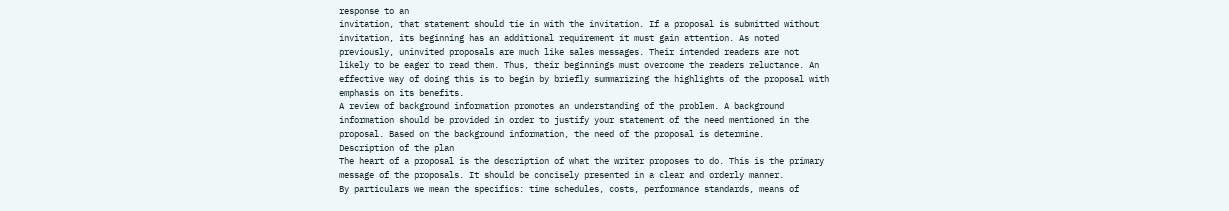response to an
invitation, that statement should tie in with the invitation. If a proposal is submitted without
invitation, its beginning has an additional requirement it must gain attention. As noted
previously, uninvited proposals are much like sales messages. Their intended readers are not
likely to be eager to read them. Thus, their beginnings must overcome the readers reluctance. An
effective way of doing this is to begin by briefly summarizing the highlights of the proposal with
emphasis on its benefits.
A review of background information promotes an understanding of the problem. A background
information should be provided in order to justify your statement of the need mentioned in the
proposal. Based on the background information, the need of the proposal is determine.
Description of the plan
The heart of a proposal is the description of what the writer proposes to do. This is the primary
message of the proposals. It should be concisely presented in a clear and orderly manner.
By particulars we mean the specifics: time schedules, costs, performance standards, means of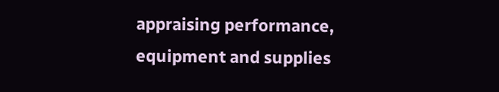appraising performance, equipment and supplies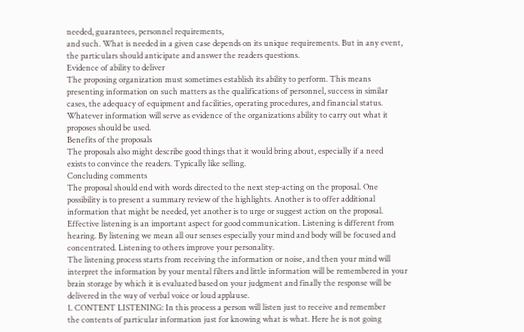needed, guarantees, personnel requirements,
and such. What is needed in a given case depends on its unique requirements. But in any event,
the particulars should anticipate and answer the readers questions.
Evidence of ability to deliver
The proposing organization must sometimes establish its ability to perform. This means
presenting information on such matters as the qualifications of personnel, success in similar
cases, the adequacy of equipment and facilities, operating procedures, and financial status.
Whatever information will serve as evidence of the organizations ability to carry out what it
proposes should be used.
Benefits of the proposals
The proposals also might describe good things that it would bring about, especially if a need
exists to convince the readers. Typically like selling.
Concluding comments
The proposal should end with words directed to the next step-acting on the proposal. One
possibility is to present a summary review of the highlights. Another is to offer additional
information that might be needed, yet another is to urge or suggest action on the proposal.
Effective listening is an important aspect for good communication. Listening is different from
hearing. By listening we mean all our senses especially your mind and body will be focused and
concentrated. Listening to others improve your personality.
The listening process starts from receiving the information or noise, and then your mind will
interpret the information by your mental filters and little information will be remembered in your
brain storage by which it is evaluated based on your judgment and finally the response will be
delivered in the way of verbal voice or loud applause.
1. CONTENT LISTENING: In this process a person will listen just to receive and remember
the contents of particular information just for knowing what is what. Here he is not going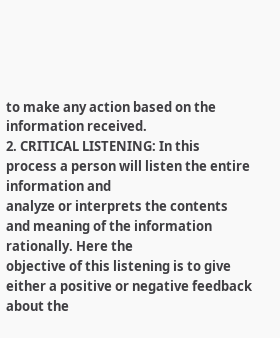to make any action based on the information received.
2. CRITICAL LISTENING: In this process a person will listen the entire information and
analyze or interprets the contents and meaning of the information rationally. Here the
objective of this listening is to give either a positive or negative feedback about the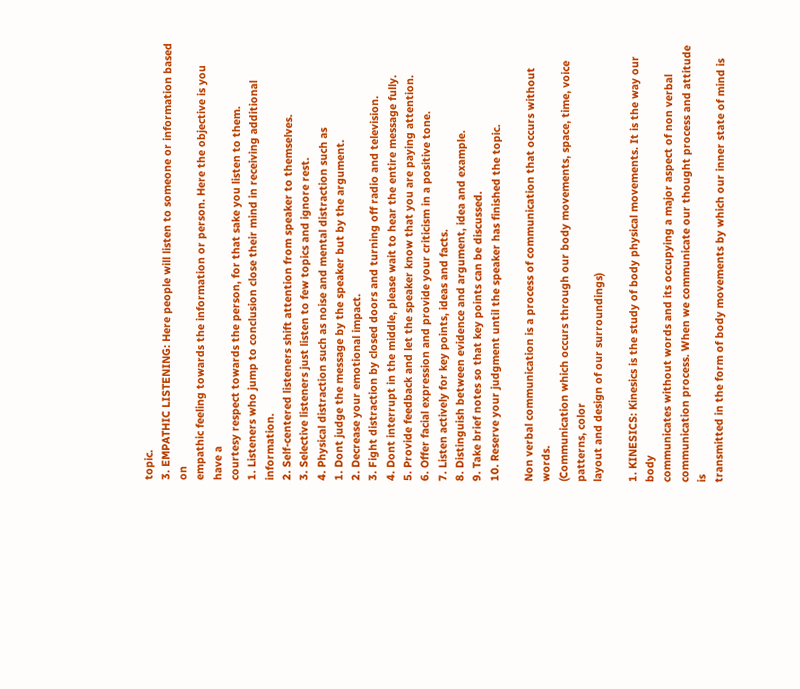topic.
3. EMPATHIC LISTENING: Here people will listen to someone or information based on
empathic feeling towards the information or person. Here the objective is you have a
courtesy respect towards the person, for that sake you listen to them.
1. Listeners who jump to conclusion close their mind in receiving additional information.
2. Self-centered listeners shift attention from speaker to themselves.
3. Selective listeners just listen to few topics and ignore rest.
4. Physical distraction such as noise and mental distraction such as
1. Dont judge the message by the speaker but by the argument.
2. Decrease your emotional impact.
3. Fight distraction by closed doors and turning off radio and television.
4. Dont interrupt in the middle, please wait to hear the entire message fully.
5. Provide feedback and let the speaker know that you are paying attention.
6. Offer facial expression and provide your criticism in a positive tone.
7. Listen actively for key points, ideas and facts.
8. Distinguish between evidence and argument, idea and example.
9. Take brief notes so that key points can be discussed.
10. Reserve your judgment until the speaker has finished the topic.

Non verbal communication is a process of communication that occurs without words.
(Communication which occurs through our body movements, space, time, voice patterns, color
layout and design of our surroundings)

1. KINESICS: Kinesics is the study of body physical movements. It is the way our body
communicates without words and its occupying a major aspect of non verbal
communication process. When we communicate our thought process and attitude is
transmitted in the form of body movements by which our inner state of mind is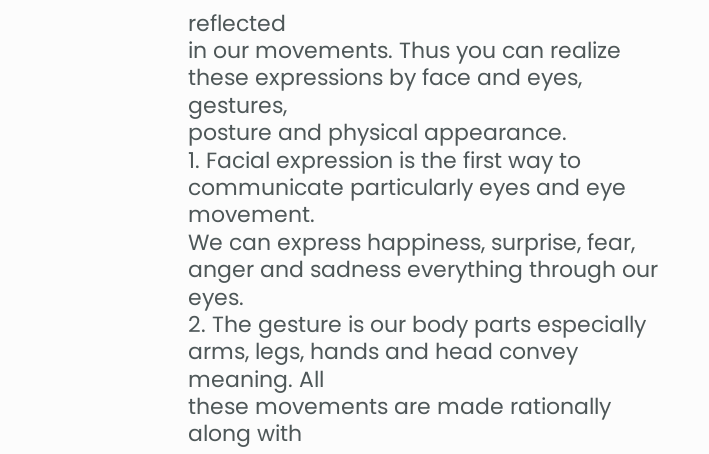reflected
in our movements. Thus you can realize these expressions by face and eyes, gestures,
posture and physical appearance.
1. Facial expression is the first way to communicate particularly eyes and eye movement.
We can express happiness, surprise, fear, anger and sadness everything through our eyes.
2. The gesture is our body parts especially arms, legs, hands and head convey meaning. All
these movements are made rationally along with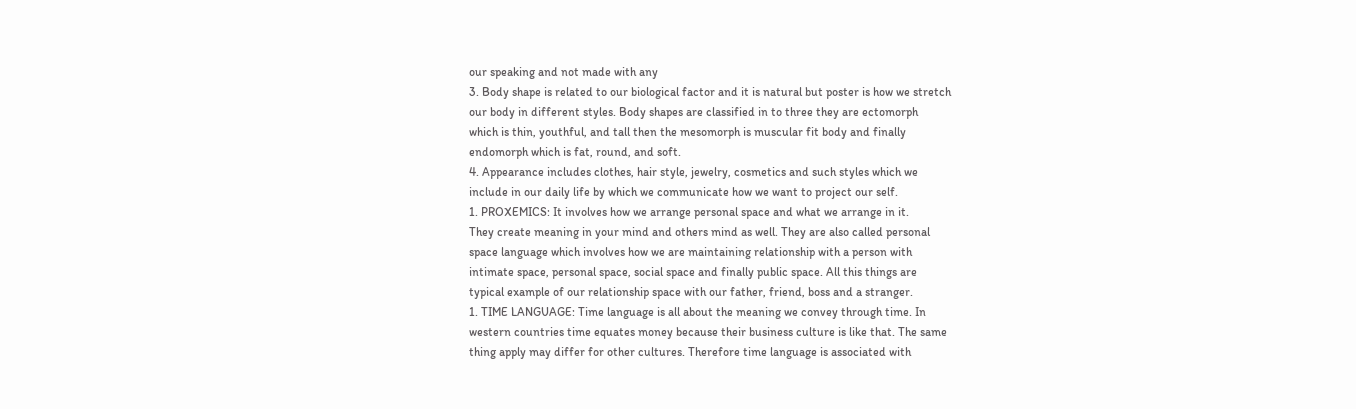our speaking and not made with any
3. Body shape is related to our biological factor and it is natural but poster is how we stretch
our body in different styles. Body shapes are classified in to three they are ectomorph
which is thin, youthful, and tall then the mesomorph is muscular fit body and finally
endomorph which is fat, round, and soft.
4. Appearance includes clothes, hair style, jewelry, cosmetics and such styles which we
include in our daily life by which we communicate how we want to project our self.
1. PROXEMICS: It involves how we arrange personal space and what we arrange in it.
They create meaning in your mind and others mind as well. They are also called personal
space language which involves how we are maintaining relationship with a person with
intimate space, personal space, social space and finally public space. All this things are
typical example of our relationship space with our father, friend, boss and a stranger.
1. TIME LANGUAGE: Time language is all about the meaning we convey through time. In
western countries time equates money because their business culture is like that. The same
thing apply may differ for other cultures. Therefore time language is associated with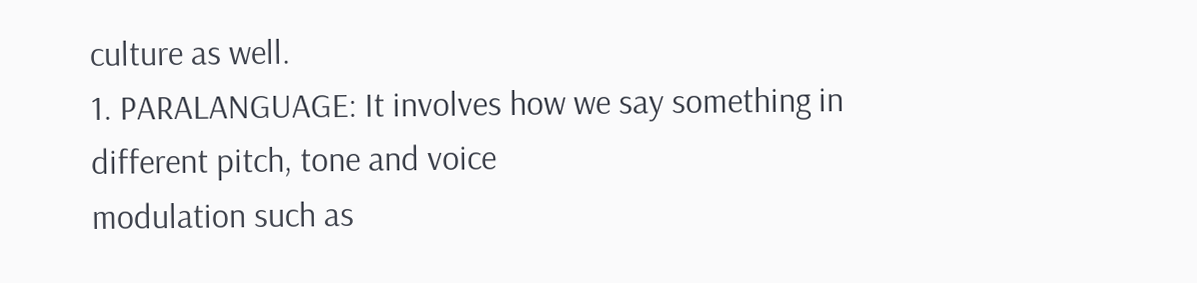culture as well.
1. PARALANGUAGE: It involves how we say something in different pitch, tone and voice
modulation such as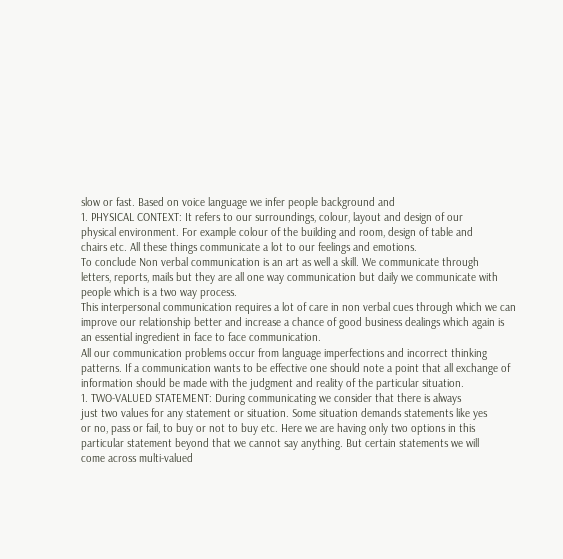slow or fast. Based on voice language we infer people background and
1. PHYSICAL CONTEXT: It refers to our surroundings, colour, layout and design of our
physical environment. For example colour of the building and room, design of table and
chairs etc. All these things communicate a lot to our feelings and emotions.
To conclude Non verbal communication is an art as well a skill. We communicate through
letters, reports, mails but they are all one way communication but daily we communicate with
people which is a two way process.
This interpersonal communication requires a lot of care in non verbal cues through which we can
improve our relationship better and increase a chance of good business dealings which again is
an essential ingredient in face to face communication.
All our communication problems occur from language imperfections and incorrect thinking
patterns. If a communication wants to be effective one should note a point that all exchange of
information should be made with the judgment and reality of the particular situation.
1. TWO-VALUED STATEMENT: During communicating we consider that there is always
just two values for any statement or situation. Some situation demands statements like yes
or no, pass or fail, to buy or not to buy etc. Here we are having only two options in this
particular statement beyond that we cannot say anything. But certain statements we will
come across multi-valued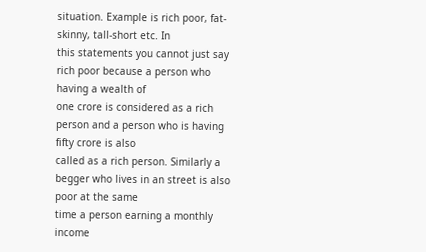situation. Example is rich poor, fat-skinny, tall-short etc. In
this statements you cannot just say rich poor because a person who having a wealth of
one crore is considered as a rich person and a person who is having fifty crore is also
called as a rich person. Similarly a begger who lives in an street is also poor at the same
time a person earning a monthly income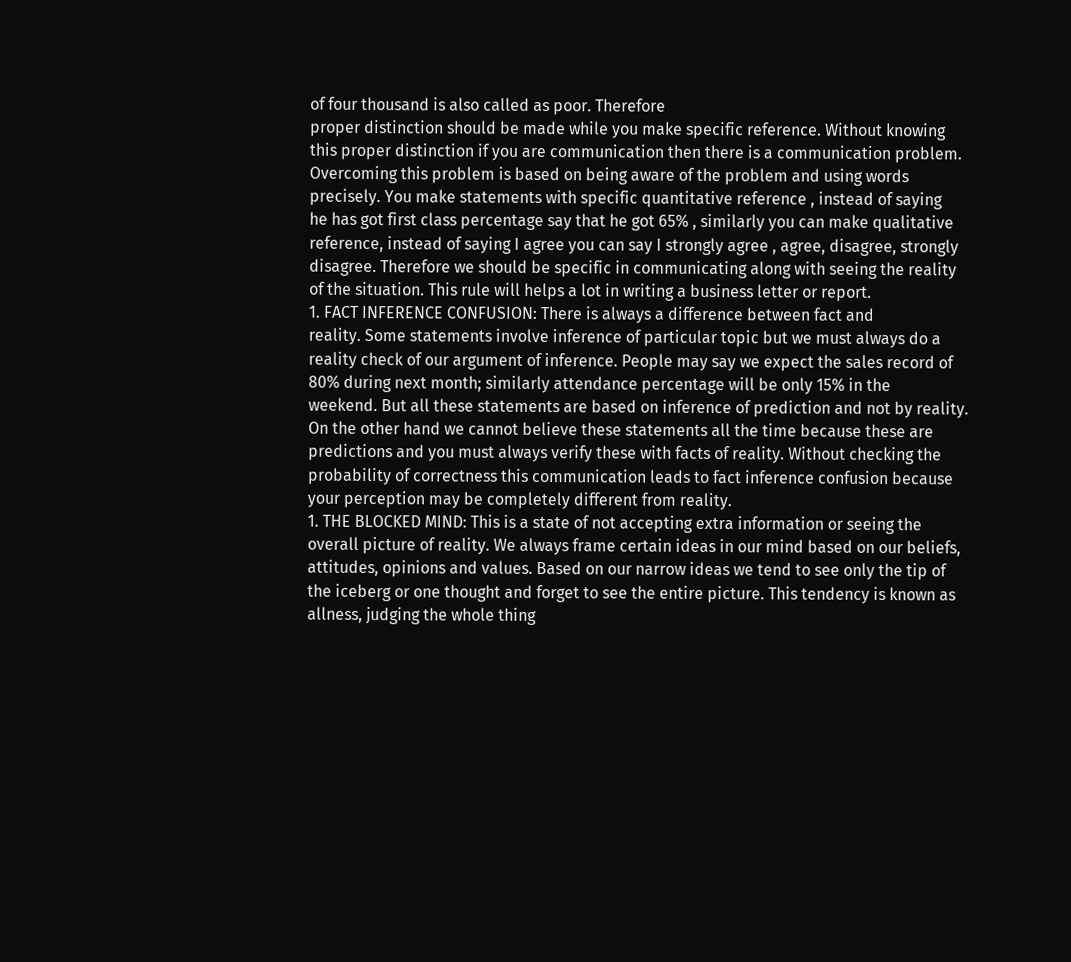of four thousand is also called as poor. Therefore
proper distinction should be made while you make specific reference. Without knowing
this proper distinction if you are communication then there is a communication problem.
Overcoming this problem is based on being aware of the problem and using words
precisely. You make statements with specific quantitative reference , instead of saying
he has got first class percentage say that he got 65% , similarly you can make qualitative
reference, instead of saying I agree you can say I strongly agree , agree, disagree, strongly
disagree. Therefore we should be specific in communicating along with seeing the reality
of the situation. This rule will helps a lot in writing a business letter or report.
1. FACT INFERENCE CONFUSION: There is always a difference between fact and
reality. Some statements involve inference of particular topic but we must always do a
reality check of our argument of inference. People may say we expect the sales record of
80% during next month; similarly attendance percentage will be only 15% in the
weekend. But all these statements are based on inference of prediction and not by reality.
On the other hand we cannot believe these statements all the time because these are
predictions and you must always verify these with facts of reality. Without checking the
probability of correctness this communication leads to fact inference confusion because
your perception may be completely different from reality.
1. THE BLOCKED MIND: This is a state of not accepting extra information or seeing the
overall picture of reality. We always frame certain ideas in our mind based on our beliefs,
attitudes, opinions and values. Based on our narrow ideas we tend to see only the tip of
the iceberg or one thought and forget to see the entire picture. This tendency is known as
allness, judging the whole thing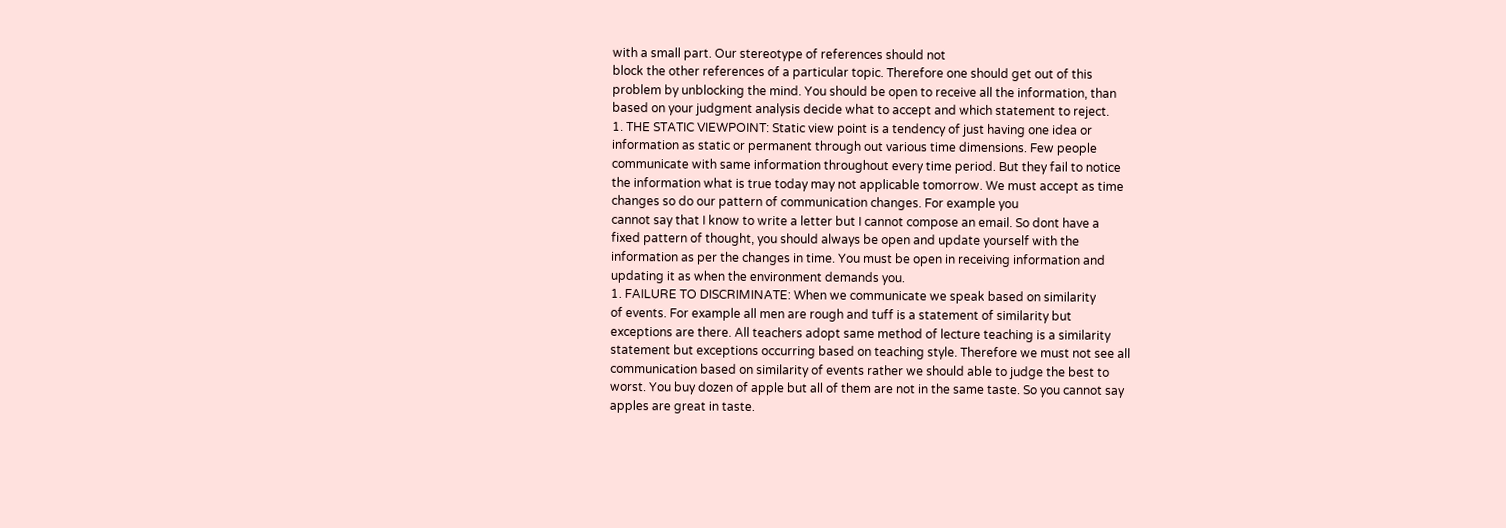with a small part. Our stereotype of references should not
block the other references of a particular topic. Therefore one should get out of this
problem by unblocking the mind. You should be open to receive all the information, than
based on your judgment analysis decide what to accept and which statement to reject.
1. THE STATIC VIEWPOINT: Static view point is a tendency of just having one idea or
information as static or permanent through out various time dimensions. Few people
communicate with same information throughout every time period. But they fail to notice
the information what is true today may not applicable tomorrow. We must accept as time
changes so do our pattern of communication changes. For example you
cannot say that I know to write a letter but I cannot compose an email. So dont have a
fixed pattern of thought, you should always be open and update yourself with the
information as per the changes in time. You must be open in receiving information and
updating it as when the environment demands you.
1. FAILURE TO DISCRIMINATE: When we communicate we speak based on similarity
of events. For example all men are rough and tuff is a statement of similarity but
exceptions are there. All teachers adopt same method of lecture teaching is a similarity
statement but exceptions occurring based on teaching style. Therefore we must not see all
communication based on similarity of events rather we should able to judge the best to
worst. You buy dozen of apple but all of them are not in the same taste. So you cannot say
apples are great in taste.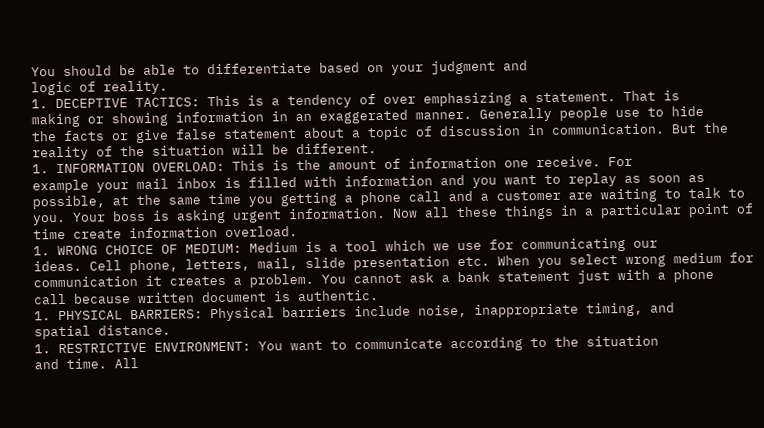You should be able to differentiate based on your judgment and
logic of reality.
1. DECEPTIVE TACTICS: This is a tendency of over emphasizing a statement. That is
making or showing information in an exaggerated manner. Generally people use to hide
the facts or give false statement about a topic of discussion in communication. But the
reality of the situation will be different.
1. INFORMATION OVERLOAD: This is the amount of information one receive. For
example your mail inbox is filled with information and you want to replay as soon as
possible, at the same time you getting a phone call and a customer are waiting to talk to
you. Your boss is asking urgent information. Now all these things in a particular point of
time create information overload.
1. WRONG CHOICE OF MEDIUM: Medium is a tool which we use for communicating our
ideas. Cell phone, letters, mail, slide presentation etc. When you select wrong medium for
communication it creates a problem. You cannot ask a bank statement just with a phone
call because written document is authentic.
1. PHYSICAL BARRIERS: Physical barriers include noise, inappropriate timing, and
spatial distance.
1. RESTRICTIVE ENVIRONMENT: You want to communicate according to the situation
and time. All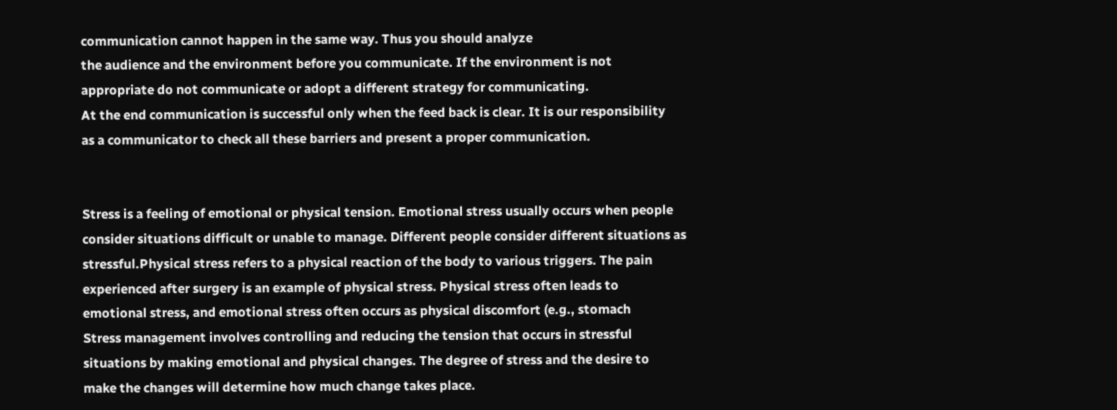communication cannot happen in the same way. Thus you should analyze
the audience and the environment before you communicate. If the environment is not
appropriate do not communicate or adopt a different strategy for communicating.
At the end communication is successful only when the feed back is clear. It is our responsibility
as a communicator to check all these barriers and present a proper communication.


Stress is a feeling of emotional or physical tension. Emotional stress usually occurs when people
consider situations difficult or unable to manage. Different people consider different situations as
stressful.Physical stress refers to a physical reaction of the body to various triggers. The pain
experienced after surgery is an example of physical stress. Physical stress often leads to
emotional stress, and emotional stress often occurs as physical discomfort (e.g., stomach
Stress management involves controlling and reducing the tension that occurs in stressful
situations by making emotional and physical changes. The degree of stress and the desire to
make the changes will determine how much change takes place.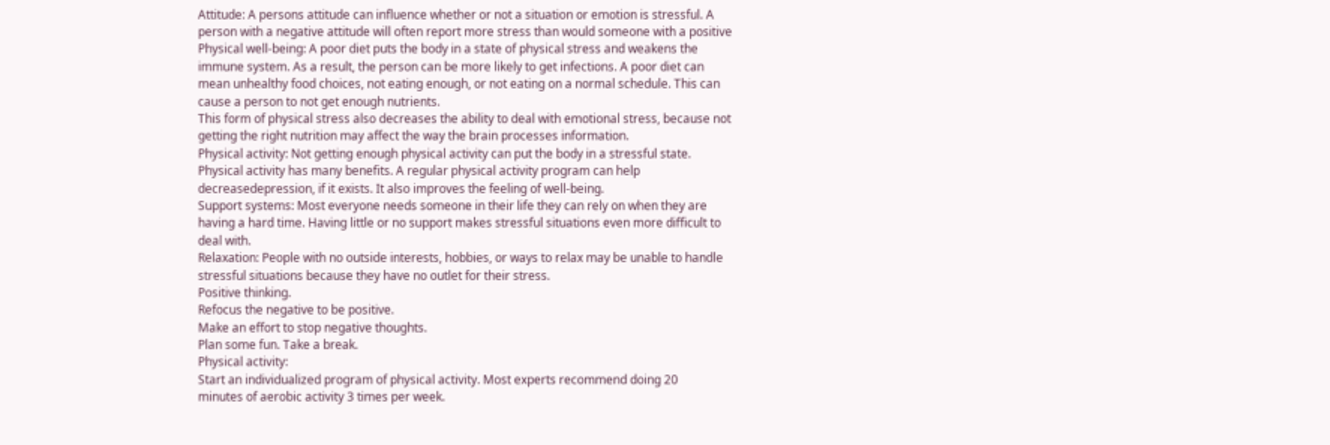Attitude: A persons attitude can influence whether or not a situation or emotion is stressful. A
person with a negative attitude will often report more stress than would someone with a positive
Physical well-being: A poor diet puts the body in a state of physical stress and weakens the
immune system. As a result, the person can be more likely to get infections. A poor diet can
mean unhealthy food choices, not eating enough, or not eating on a normal schedule. This can
cause a person to not get enough nutrients.
This form of physical stress also decreases the ability to deal with emotional stress, because not
getting the right nutrition may affect the way the brain processes information.
Physical activity: Not getting enough physical activity can put the body in a stressful state.
Physical activity has many benefits. A regular physical activity program can help
decreasedepression, if it exists. It also improves the feeling of well-being.
Support systems: Most everyone needs someone in their life they can rely on when they are
having a hard time. Having little or no support makes stressful situations even more difficult to
deal with.
Relaxation: People with no outside interests, hobbies, or ways to relax may be unable to handle
stressful situations because they have no outlet for their stress.
Positive thinking.
Refocus the negative to be positive.
Make an effort to stop negative thoughts.
Plan some fun. Take a break.
Physical activity:
Start an individualized program of physical activity. Most experts recommend doing 20
minutes of aerobic activity 3 times per week.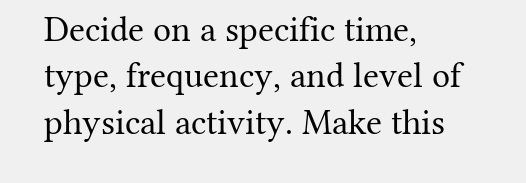Decide on a specific time, type, frequency, and level of physical activity. Make this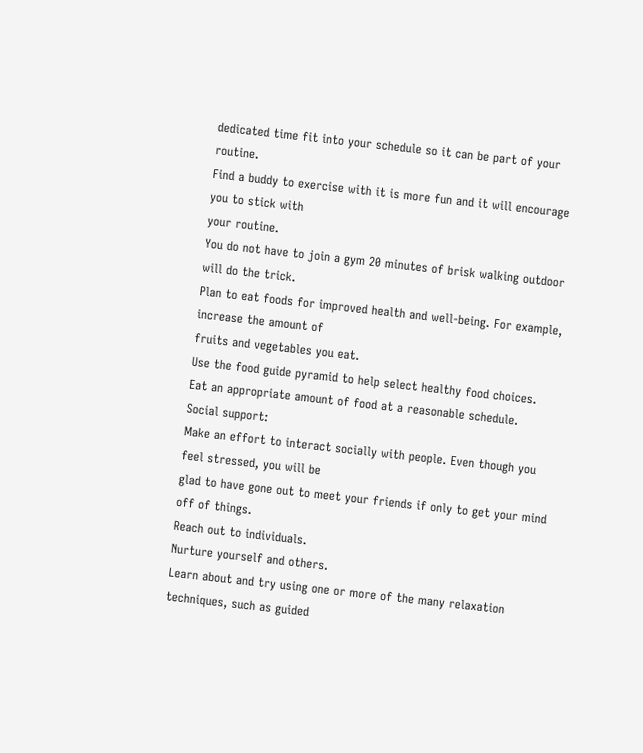dedicated time fit into your schedule so it can be part of your routine.
Find a buddy to exercise with it is more fun and it will encourage you to stick with
your routine.
You do not have to join a gym 20 minutes of brisk walking outdoor will do the trick.
Plan to eat foods for improved health and well-being. For example, increase the amount of
fruits and vegetables you eat.
Use the food guide pyramid to help select healthy food choices.
Eat an appropriate amount of food at a reasonable schedule.
Social support:
Make an effort to interact socially with people. Even though you feel stressed, you will be
glad to have gone out to meet your friends if only to get your mind off of things.
Reach out to individuals.
Nurture yourself and others.
Learn about and try using one or more of the many relaxation techniques, such as guided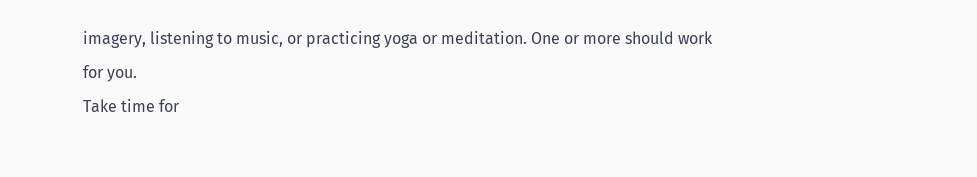imagery, listening to music, or practicing yoga or meditation. One or more should work
for you.
Take time for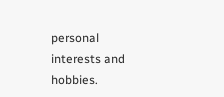personal interests and hobbies.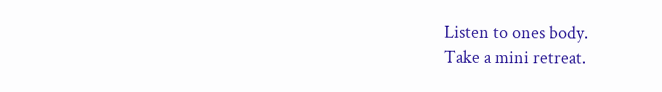Listen to ones body.
Take a mini retreat.